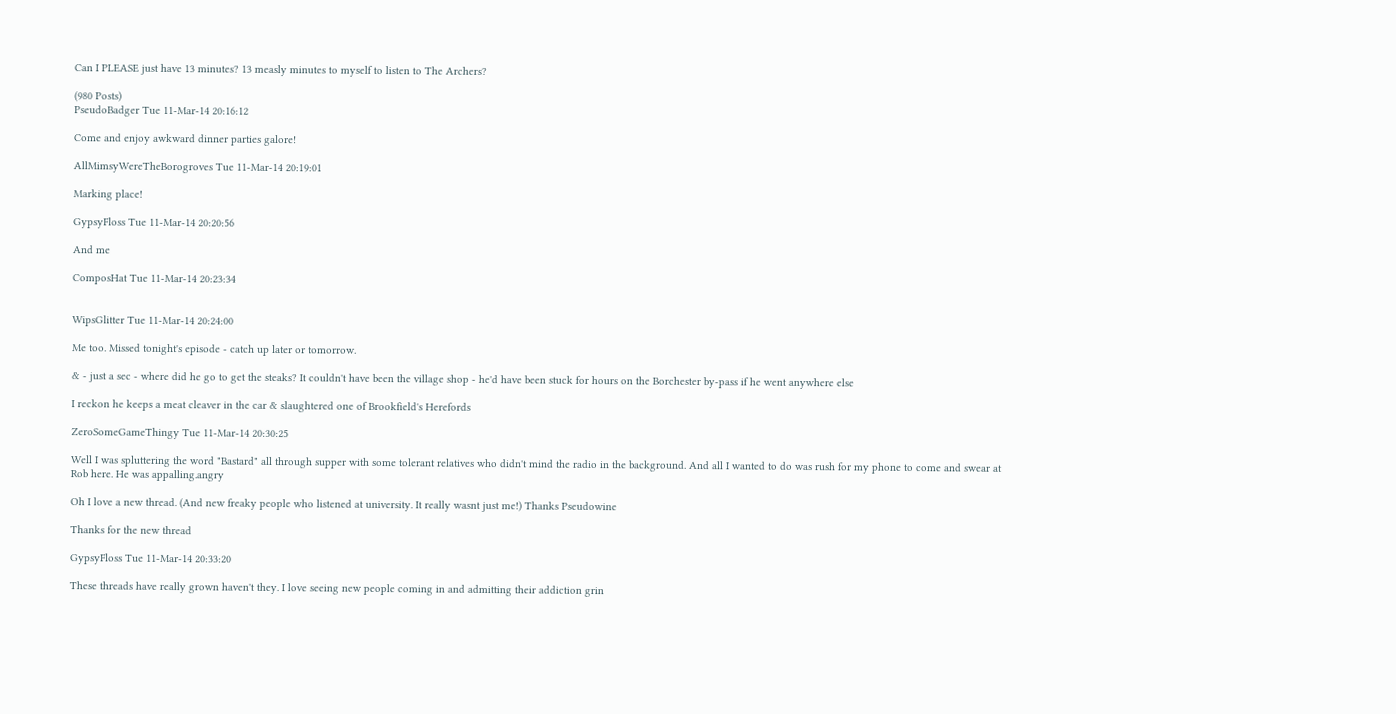Can I PLEASE just have 13 minutes? 13 measly minutes to myself to listen to The Archers?

(980 Posts)
PseudoBadger Tue 11-Mar-14 20:16:12

Come and enjoy awkward dinner parties galore!

AllMimsyWereTheBorogroves Tue 11-Mar-14 20:19:01

Marking place!

GypsyFloss Tue 11-Mar-14 20:20:56

And me

ComposHat Tue 11-Mar-14 20:23:34


WipsGlitter Tue 11-Mar-14 20:24:00

Me too. Missed tonight's episode - catch up later or tomorrow.

& - just a sec - where did he go to get the steaks? It couldn't have been the village shop - he'd have been stuck for hours on the Borchester by-pass if he went anywhere else

I reckon he keeps a meat cleaver in the car & slaughtered one of Brookfield's Herefords

ZeroSomeGameThingy Tue 11-Mar-14 20:30:25

Well I was spluttering the word "Bastard" all through supper with some tolerant relatives who didn't mind the radio in the background. And all I wanted to do was rush for my phone to come and swear at Rob here. He was appalling.angry

Oh I love a new thread. (And new freaky people who listened at university. It really wasnt just me!) Thanks Pseudowine

Thanks for the new thread

GypsyFloss Tue 11-Mar-14 20:33:20

These threads have really grown haven't they. I love seeing new people coming in and admitting their addiction grin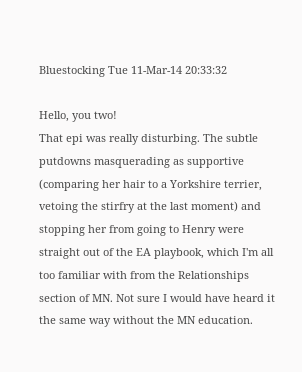Bluestocking Tue 11-Mar-14 20:33:32

Hello, you two!
That epi was really disturbing. The subtle putdowns masquerading as supportive (comparing her hair to a Yorkshire terrier, vetoing the stirfry at the last moment) and stopping her from going to Henry were straight out of the EA playbook, which I'm all too familiar with from the Relationships section of MN. Not sure I would have heard it the same way without the MN education.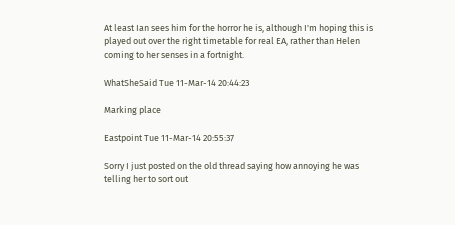At least Ian sees him for the horror he is, although I'm hoping this is played out over the right timetable for real EA, rather than Helen coming to her senses in a fortnight.

WhatSheSaid Tue 11-Mar-14 20:44:23

Marking place

Eastpoint Tue 11-Mar-14 20:55:37

Sorry I just posted on the old thread saying how annoying he was telling her to sort out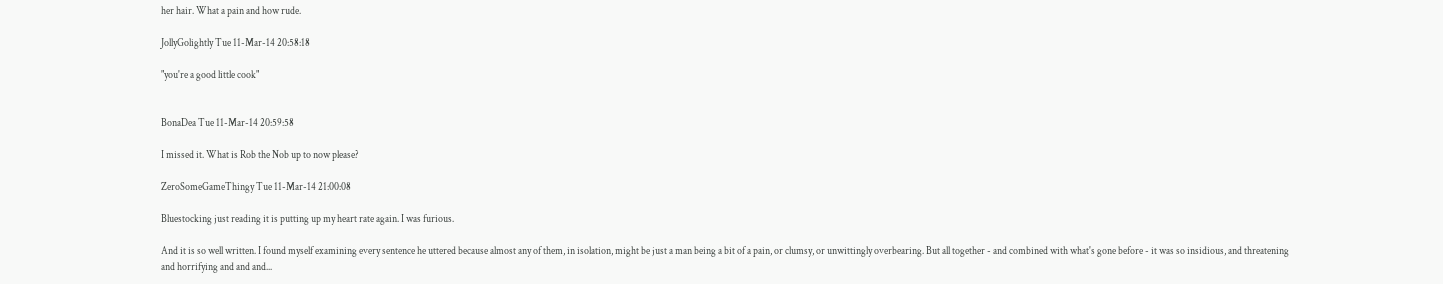her hair. What a pain and how rude.

JollyGolightly Tue 11-Mar-14 20:58:18

"you're a good little cook"


BonaDea Tue 11-Mar-14 20:59:58

I missed it. What is Rob the Nob up to now please?

ZeroSomeGameThingy Tue 11-Mar-14 21:00:08

Bluestocking just reading it is putting up my heart rate again. I was furious.

And it is so well written. I found myself examining every sentence he uttered because almost any of them, in isolation, might be just a man being a bit of a pain, or clumsy, or unwittingly overbearing. But all together - and combined with what's gone before - it was so insidious, and threatening and horrifying and and and...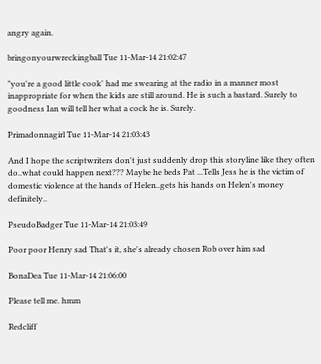angry again.

bringonyourwreckingball Tue 11-Mar-14 21:02:47

"you're a good little cook' had me swearing at the radio in a manner most inappropriate for when the kids are still around. He is such a bastard. Surely to goodness Ian will tell her what a cock he is. Surely.

Primadonnagirl Tue 11-Mar-14 21:03:43

And I hope the scriptwriters don't just suddenly drop this storyline like they often do..what could happen next??? Maybe he beds Pat ...Tells Jess he is the victim of domestic violence at the hands of Helen..gets his hands on Helen's money definitely..

PseudoBadger Tue 11-Mar-14 21:03:49

Poor poor Henry sad That's it, she's already chosen Rob over him sad

BonaDea Tue 11-Mar-14 21:06:00

Please tell me. hmm

Redcliff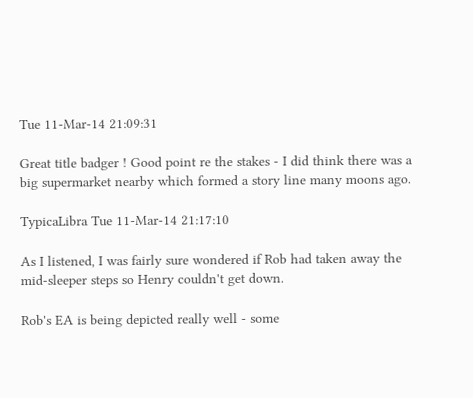Tue 11-Mar-14 21:09:31

Great title badger ! Good point re the stakes - I did think there was a big supermarket nearby which formed a story line many moons ago.

TypicaLibra Tue 11-Mar-14 21:17:10

As I listened, I was fairly sure wondered if Rob had taken away the mid-sleeper steps so Henry couldn't get down.

Rob's EA is being depicted really well - some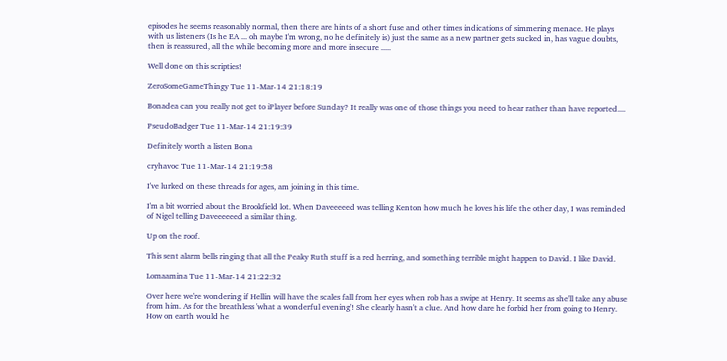episodes he seems reasonably normal, then there are hints of a short fuse and other times indications of simmering menace. He plays with us listeners (Is he EA ... oh maybe I'm wrong, no he definitely is) just the same as a new partner gets sucked in, has vague doubts, then is reassured, all the while becoming more and more insecure .....

Well done on this scripties!

ZeroSomeGameThingy Tue 11-Mar-14 21:18:19

Bonadea can you really not get to iPlayer before Sunday? It really was one of those things you need to hear rather than have reported....

PseudoBadger Tue 11-Mar-14 21:19:39

Definitely worth a listen Bona

cryhavoc Tue 11-Mar-14 21:19:58

I've lurked on these threads for ages, am joining in this time.

I'm a bit worried about the Brookfield lot. When Daveeeeed was telling Kenton how much he loves his life the other day, I was reminded of Nigel telling Daveeeeeed a similar thing.

Up on the roof.

This sent alarm bells ringing that all the Peaky Ruth stuff is a red herring, and something terrible might happen to David. I like David.

Lomaamina Tue 11-Mar-14 21:22:32

Over here we're wondering if Hellin will have the scales fall from her eyes when rob has a swipe at Henry. It seems as she'll take any abuse from him. As for the breathless 'what a wonderful evening'! She clearly hasn't a clue. And how dare he forbid her from going to Henry. How on earth would he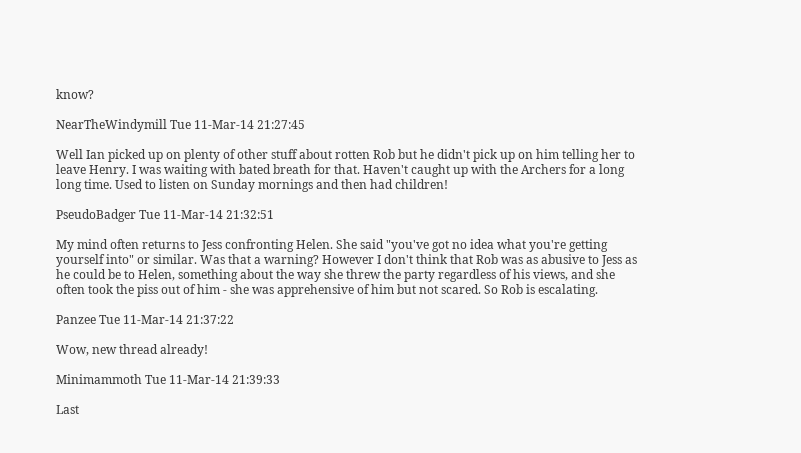know?

NearTheWindymill Tue 11-Mar-14 21:27:45

Well Ian picked up on plenty of other stuff about rotten Rob but he didn't pick up on him telling her to leave Henry. I was waiting with bated breath for that. Haven't caught up with the Archers for a long long time. Used to listen on Sunday mornings and then had children!

PseudoBadger Tue 11-Mar-14 21:32:51

My mind often returns to Jess confronting Helen. She said "you've got no idea what you're getting yourself into" or similar. Was that a warning? However I don't think that Rob was as abusive to Jess as he could be to Helen, something about the way she threw the party regardless of his views, and she often took the piss out of him - she was apprehensive of him but not scared. So Rob is escalating.

Panzee Tue 11-Mar-14 21:37:22

Wow, new thread already!

Minimammoth Tue 11-Mar-14 21:39:33

Last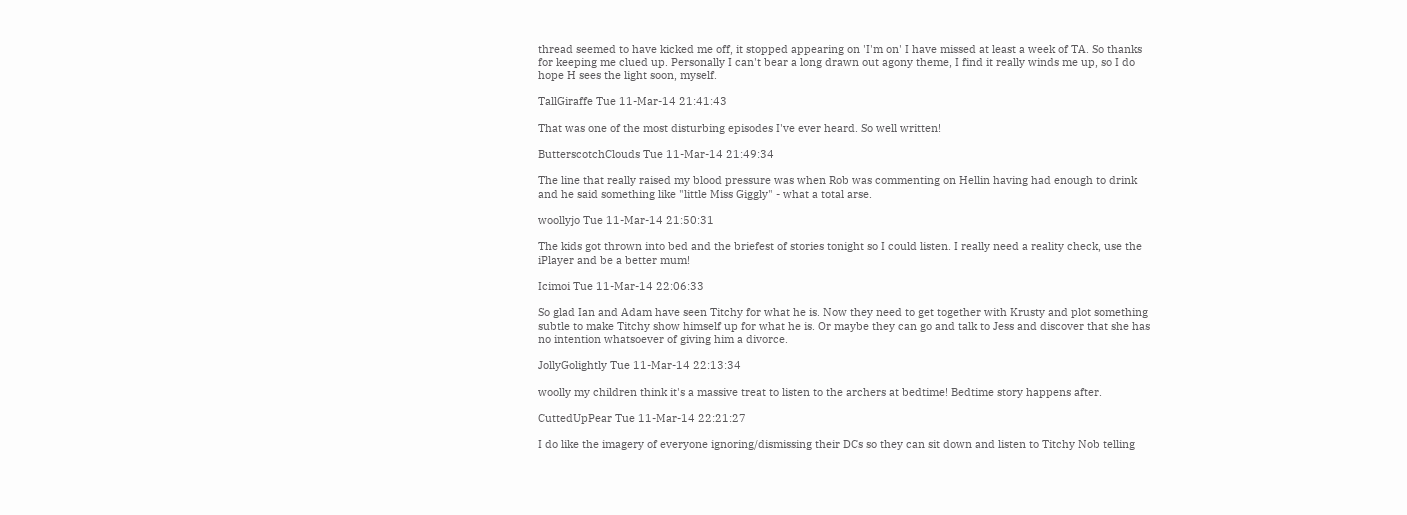thread seemed to have kicked me off, it stopped appearing on 'I'm on' I have missed at least a week of TA. So thanks for keeping me clued up. Personally I can't bear a long drawn out agony theme, I find it really winds me up, so I do hope H sees the light soon, myself.

TallGiraffe Tue 11-Mar-14 21:41:43

That was one of the most disturbing episodes I've ever heard. So well written!

ButterscotchClouds Tue 11-Mar-14 21:49:34

The line that really raised my blood pressure was when Rob was commenting on Hellin having had enough to drink and he said something like "little Miss Giggly" - what a total arse.

woollyjo Tue 11-Mar-14 21:50:31

The kids got thrown into bed and the briefest of stories tonight so I could listen. I really need a reality check, use the iPlayer and be a better mum!

Icimoi Tue 11-Mar-14 22:06:33

So glad Ian and Adam have seen Titchy for what he is. Now they need to get together with Krusty and plot something subtle to make Titchy show himself up for what he is. Or maybe they can go and talk to Jess and discover that she has no intention whatsoever of giving him a divorce.

JollyGolightly Tue 11-Mar-14 22:13:34

woolly my children think it's a massive treat to listen to the archers at bedtime! Bedtime story happens after.

CuttedUpPear Tue 11-Mar-14 22:21:27

I do like the imagery of everyone ignoring/dismissing their DCs so they can sit down and listen to Titchy Nob telling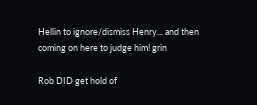Hellin to ignore/dismiss Henry... and then coming on here to judge him! grin

Rob DID get hold of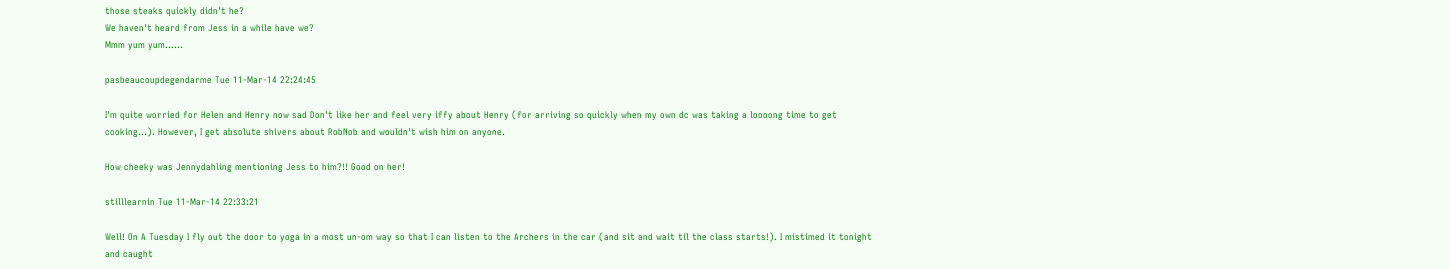those steaks quickly didn't he?
We haven't heard from Jess in a while have we?
Mmm yum yum......

pasbeaucoupdegendarme Tue 11-Mar-14 22:24:45

I'm quite worried for Helen and Henry now sad Don't like her and feel very iffy about Henry (for arriving so quickly when my own dc was taking a loooong time to get cooking...). However, I get absolute shivers about RobNob and wouldn't wish him on anyone.

How cheeky was Jennydahling mentioning Jess to him?!! Good on her!

stilllearnin Tue 11-Mar-14 22:33:21

Well! On A Tuesday I fly out the door to yoga in a most un-om way so that I can listen to the Archers in the car (and sit and wait til the class starts!). I mistimed it tonight and caught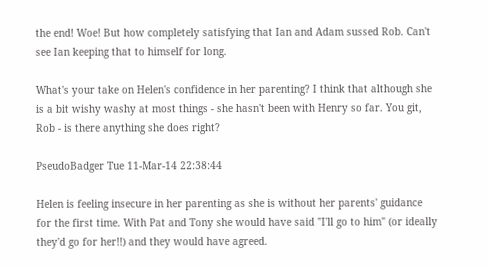the end! Woe! But how completely satisfying that Ian and Adam sussed Rob. Can't see Ian keeping that to himself for long.

What's your take on Helen's confidence in her parenting? I think that although she is a bit wishy washy at most things - she hasn't been with Henry so far. You git, Rob - is there anything she does right?

PseudoBadger Tue 11-Mar-14 22:38:44

Helen is feeling insecure in her parenting as she is without her parents' guidance for the first time. With Pat and Tony she would have said "I'll go to him" (or ideally they'd go for her!!) and they would have agreed.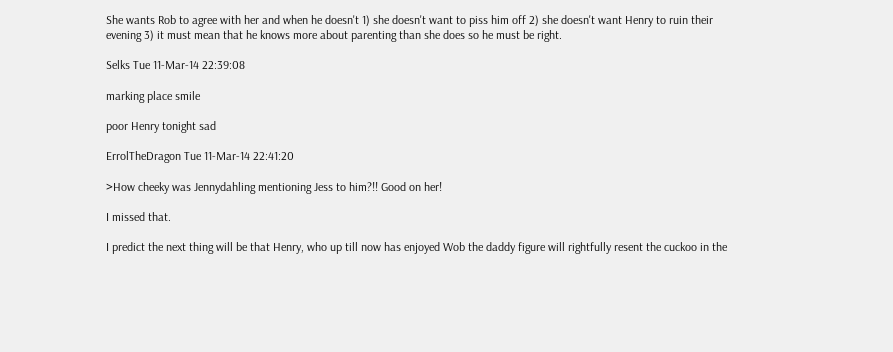She wants Rob to agree with her and when he doesn't 1) she doesn't want to piss him off 2) she doesn't want Henry to ruin their evening 3) it must mean that he knows more about parenting than she does so he must be right.

Selks Tue 11-Mar-14 22:39:08

marking place smile

poor Henry tonight sad

ErrolTheDragon Tue 11-Mar-14 22:41:20

>How cheeky was Jennydahling mentioning Jess to him?!! Good on her!

I missed that.

I predict the next thing will be that Henry, who up till now has enjoyed Wob the daddy figure will rightfully resent the cuckoo in the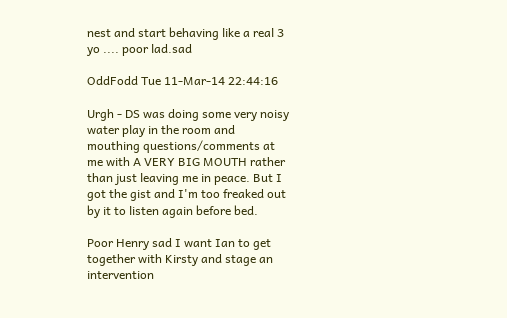nest and start behaving like a real 3 yo .... poor lad.sad

OddFodd Tue 11-Mar-14 22:44:16

Urgh - DS was doing some very noisy water play in the room and mouthing questions/comments at me with A VERY BIG MOUTH rather than just leaving me in peace. But I got the gist and I'm too freaked out by it to listen again before bed.

Poor Henry sad I want Ian to get together with Kirsty and stage an intervention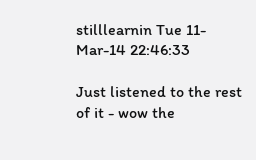stilllearnin Tue 11-Mar-14 22:46:33

Just listened to the rest of it - wow the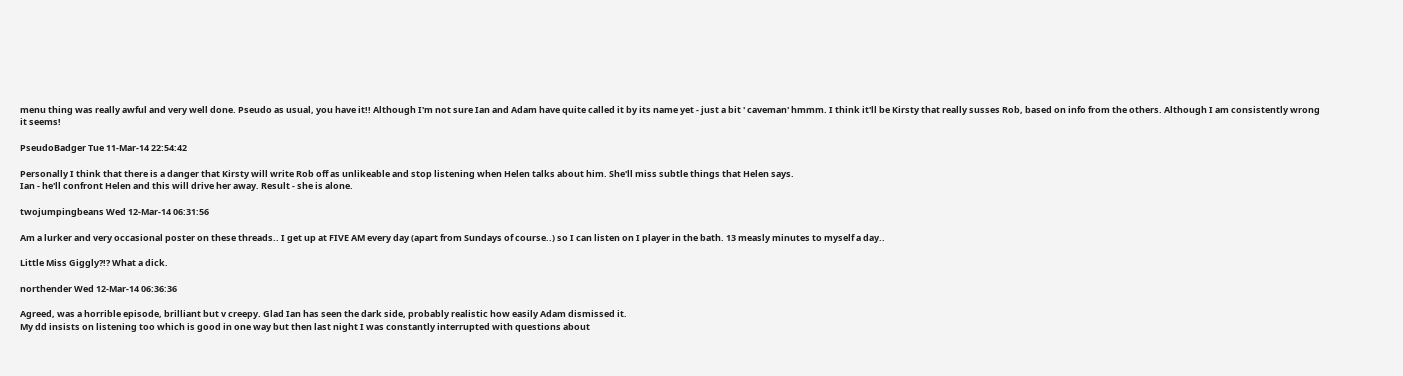menu thing was really awful and very well done. Pseudo as usual, you have it!! Although I'm not sure Ian and Adam have quite called it by its name yet - just a bit ' caveman' hmmm. I think it'll be Kirsty that really susses Rob, based on info from the others. Although I am consistently wrong it seems!

PseudoBadger Tue 11-Mar-14 22:54:42

Personally I think that there is a danger that Kirsty will write Rob off as unlikeable and stop listening when Helen talks about him. She'll miss subtle things that Helen says.
Ian - he'll confront Helen and this will drive her away. Result - she is alone.

twojumpingbeans Wed 12-Mar-14 06:31:56

Am a lurker and very occasional poster on these threads.. I get up at FIVE AM every day (apart from Sundays of course..) so I can listen on I player in the bath. 13 measly minutes to myself a day..

Little Miss Giggly?!? What a dick.

northender Wed 12-Mar-14 06:36:36

Agreed, was a horrible episode, brilliant but v creepy. Glad Ian has seen the dark side, probably realistic how easily Adam dismissed it.
My dd insists on listening too which is good in one way but then last night I was constantly interrupted with questions about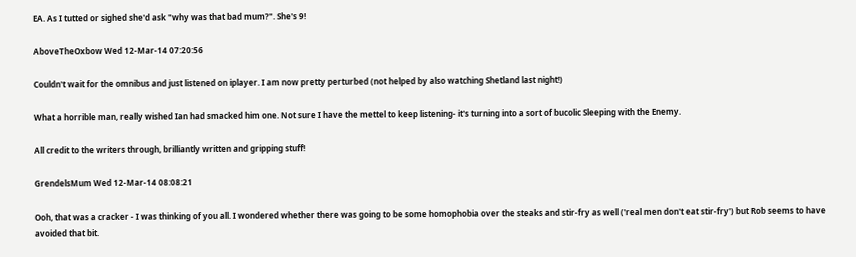EA. As I tutted or sighed she'd ask "why was that bad mum?". She's 9!

AboveTheOxbow Wed 12-Mar-14 07:20:56

Couldn't wait for the omnibus and just listened on iplayer. I am now pretty perturbed (not helped by also watching Shetland last night!)

What a horrible man, really wished Ian had smacked him one. Not sure I have the mettel to keep listening- it's turning into a sort of bucolic Sleeping with the Enemy.

All credit to the writers through, brilliantly written and gripping stuff!

GrendelsMum Wed 12-Mar-14 08:08:21

Ooh, that was a cracker - I was thinking of you all. I wondered whether there was going to be some homophobia over the steaks and stir-fry as well ('real men don't eat stir-fry') but Rob seems to have avoided that bit.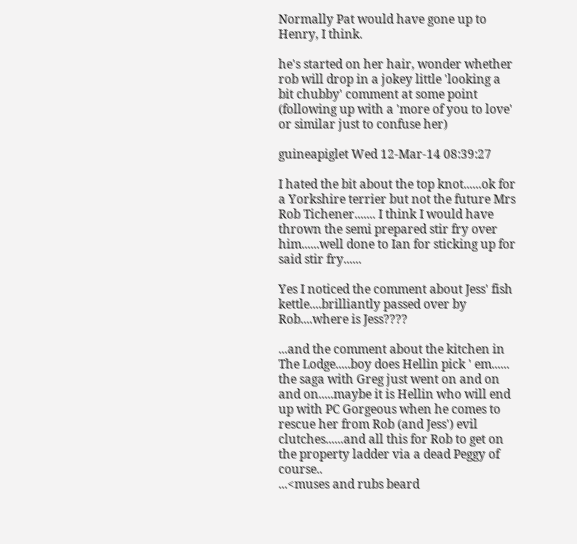Normally Pat would have gone up to Henry, I think.

he's started on her hair, wonder whether rob will drop in a jokey little 'looking a bit chubby' comment at some point (following up with a 'more of you to love' or similar just to confuse her)

guineapiglet Wed 12-Mar-14 08:39:27

I hated the bit about the top knot......ok for a Yorkshire terrier but not the future Mrs Rob Tichener....... I think I would have thrown the semi prepared stir fry over him......well done to Ian for sticking up for said stir fry......

Yes I noticed the comment about Jess' fish kettle....brilliantly passed over by Rob....where is Jess????

...and the comment about the kitchen in The Lodge.....boy does Hellin pick ' em...... the saga with Greg just went on and on and on.....maybe it is Hellin who will end up with PC Gorgeous when he comes to rescue her from Rob (and Jess') evil clutches......and all this for Rob to get on the property ladder via a dead Peggy of course..
...<muses and rubs beard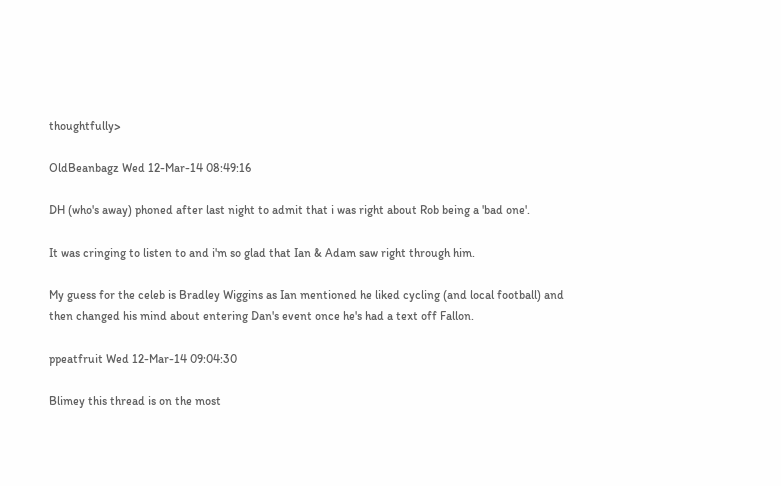thoughtfully>

OldBeanbagz Wed 12-Mar-14 08:49:16

DH (who's away) phoned after last night to admit that i was right about Rob being a 'bad one'.

It was cringing to listen to and i'm so glad that Ian & Adam saw right through him.

My guess for the celeb is Bradley Wiggins as Ian mentioned he liked cycling (and local football) and then changed his mind about entering Dan's event once he's had a text off Fallon.

ppeatfruit Wed 12-Mar-14 09:04:30

Blimey this thread is on the most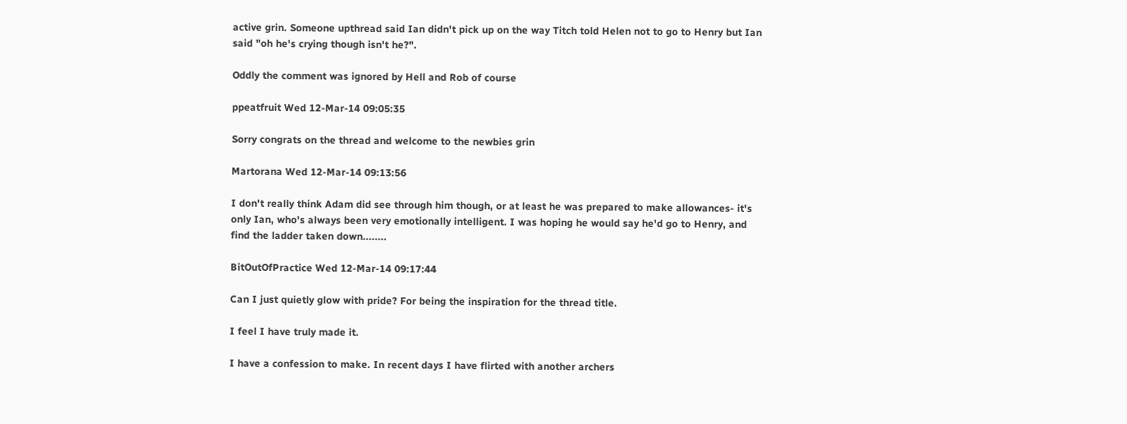active grin. Someone upthread said Ian didn't pick up on the way Titch told Helen not to go to Henry but Ian said "oh he's crying though isn't he?".

Oddly the comment was ignored by Hell and Rob of course

ppeatfruit Wed 12-Mar-14 09:05:35

Sorry congrats on the thread and welcome to the newbies grin

Martorana Wed 12-Mar-14 09:13:56

I don't really think Adam did see through him though, or at least he was prepared to make allowances- it's only Ian, who's always been very emotionally intelligent. I was hoping he would say he'd go to Henry, and find the ladder taken down........

BitOutOfPractice Wed 12-Mar-14 09:17:44

Can I just quietly glow with pride? For being the inspiration for the thread title.

I feel I have truly made it.

I have a confession to make. In recent days I have flirted with another archers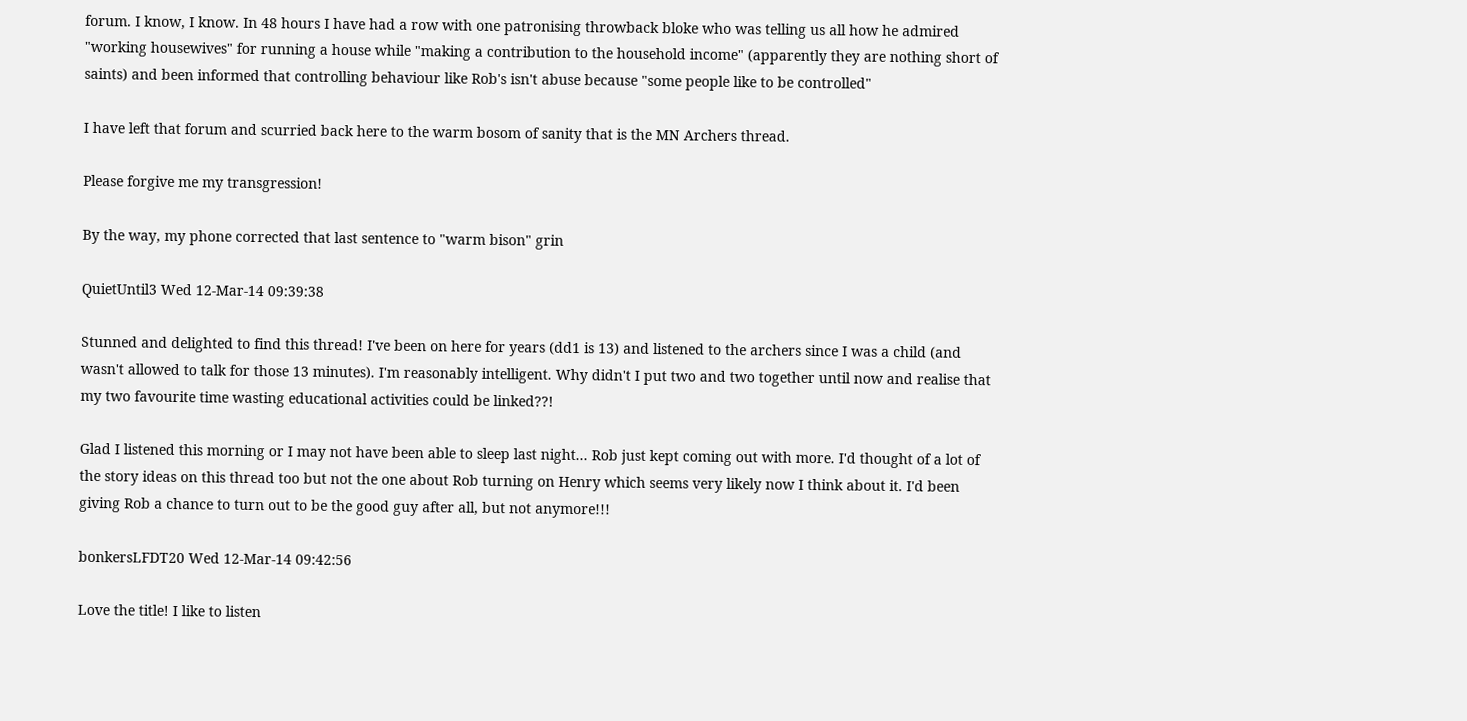forum. I know, I know. In 48 hours I have had a row with one patronising throwback bloke who was telling us all how he admired "working housewives" for running a house while "making a contribution to the household income" (apparently they are nothing short of saints) and been informed that controlling behaviour like Rob's isn't abuse because "some people like to be controlled"

I have left that forum and scurried back here to the warm bosom of sanity that is the MN Archers thread.

Please forgive me my transgression!

By the way, my phone corrected that last sentence to "warm bison" grin

QuietUntil3 Wed 12-Mar-14 09:39:38

Stunned and delighted to find this thread! I've been on here for years (dd1 is 13) and listened to the archers since I was a child (and wasn't allowed to talk for those 13 minutes). I'm reasonably intelligent. Why didn't I put two and two together until now and realise that my two favourite time wasting educational activities could be linked??!

Glad I listened this morning or I may not have been able to sleep last night... Rob just kept coming out with more. I'd thought of a lot of the story ideas on this thread too but not the one about Rob turning on Henry which seems very likely now I think about it. I'd been giving Rob a chance to turn out to be the good guy after all, but not anymore!!!

bonkersLFDT20 Wed 12-Mar-14 09:42:56

Love the title! I like to listen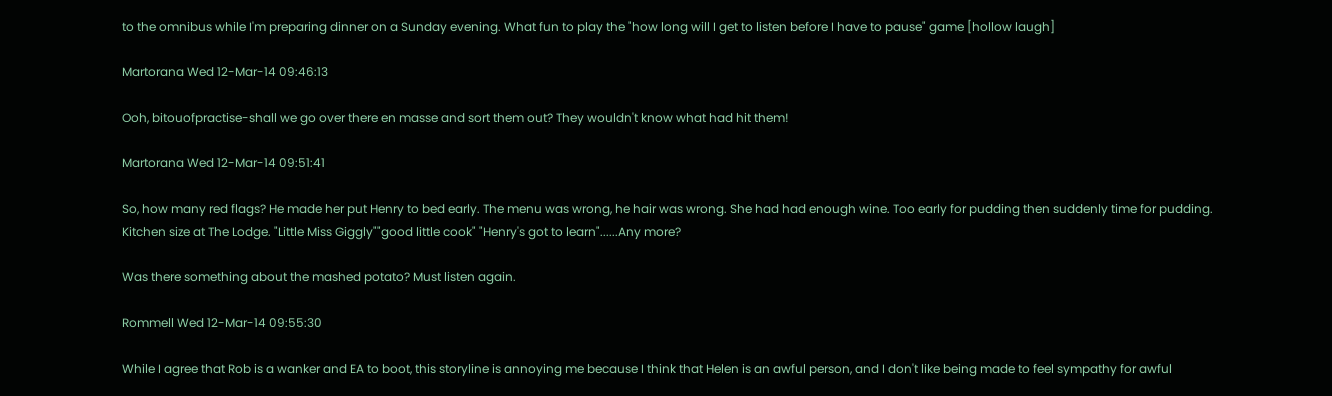to the omnibus while I'm preparing dinner on a Sunday evening. What fun to play the "how long will I get to listen before I have to pause" game [hollow laugh]

Martorana Wed 12-Mar-14 09:46:13

Ooh, bitouofpractise-shall we go over there en masse and sort them out? They wouldn't know what had hit them!

Martorana Wed 12-Mar-14 09:51:41

So, how many red flags? He made her put Henry to bed early. The menu was wrong, he hair was wrong. She had had enough wine. Too early for pudding then suddenly time for pudding. Kitchen size at The Lodge. "Little Miss Giggly""good little cook" "Henry's got to learn"......Any more?

Was there something about the mashed potato? Must listen again.

Rommell Wed 12-Mar-14 09:55:30

While I agree that Rob is a wanker and EA to boot, this storyline is annoying me because I think that Helen is an awful person, and I don't like being made to feel sympathy for awful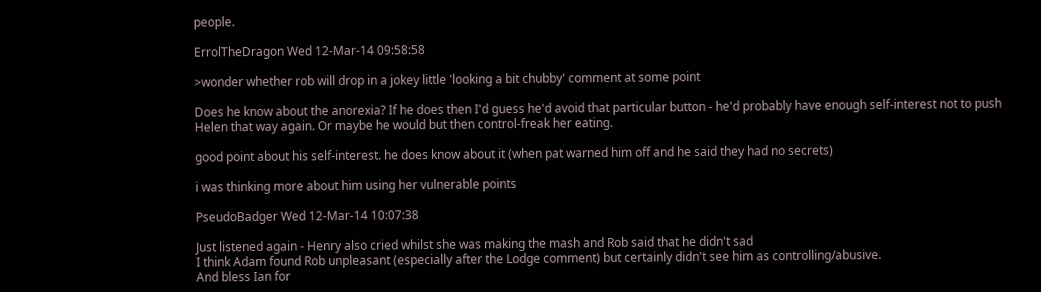people.

ErrolTheDragon Wed 12-Mar-14 09:58:58

>wonder whether rob will drop in a jokey little 'looking a bit chubby' comment at some point

Does he know about the anorexia? If he does then I'd guess he'd avoid that particular button - he'd probably have enough self-interest not to push Helen that way again. Or maybe he would but then control-freak her eating.

good point about his self-interest. he does know about it (when pat warned him off and he said they had no secrets)

i was thinking more about him using her vulnerable points

PseudoBadger Wed 12-Mar-14 10:07:38

Just listened again - Henry also cried whilst she was making the mash and Rob said that he didn't sad
I think Adam found Rob unpleasant (especially after the Lodge comment) but certainly didn't see him as controlling/abusive.
And bless Ian for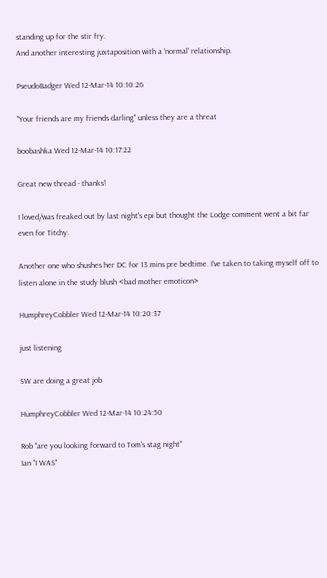standing up for the stir fry.
And another interesting juxtaposition with a 'normal' relationship.

PseudoBadger Wed 12-Mar-14 10:10:26

"Your friends are my friends darling" unless they are a threat

boobashka Wed 12-Mar-14 10:17:22

Great new thread - thanks!

I loved/was freaked out by last night's epi but thought the Lodge comment went a bit far even for Titchy.

Another one who shushes her DC for 13 mins pre bedtime. I've taken to taking myself off to listen alone in the study blush <bad mother emoticon>

HumphreyCobbler Wed 12-Mar-14 10:20:37

just listening

SW are doing a great job

HumphreyCobbler Wed 12-Mar-14 10:24:50

Rob "are you looking forward to Tom's stag night"
Ian "I WAS"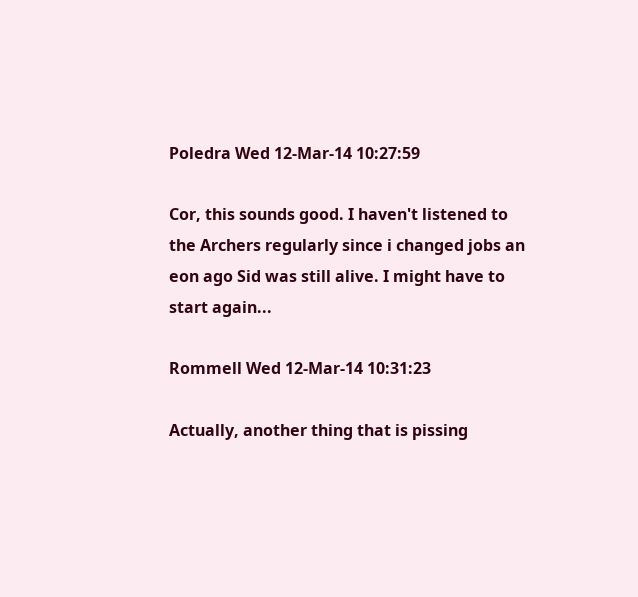Poledra Wed 12-Mar-14 10:27:59

Cor, this sounds good. I haven't listened to the Archers regularly since i changed jobs an eon ago Sid was still alive. I might have to start again...

Rommell Wed 12-Mar-14 10:31:23

Actually, another thing that is pissing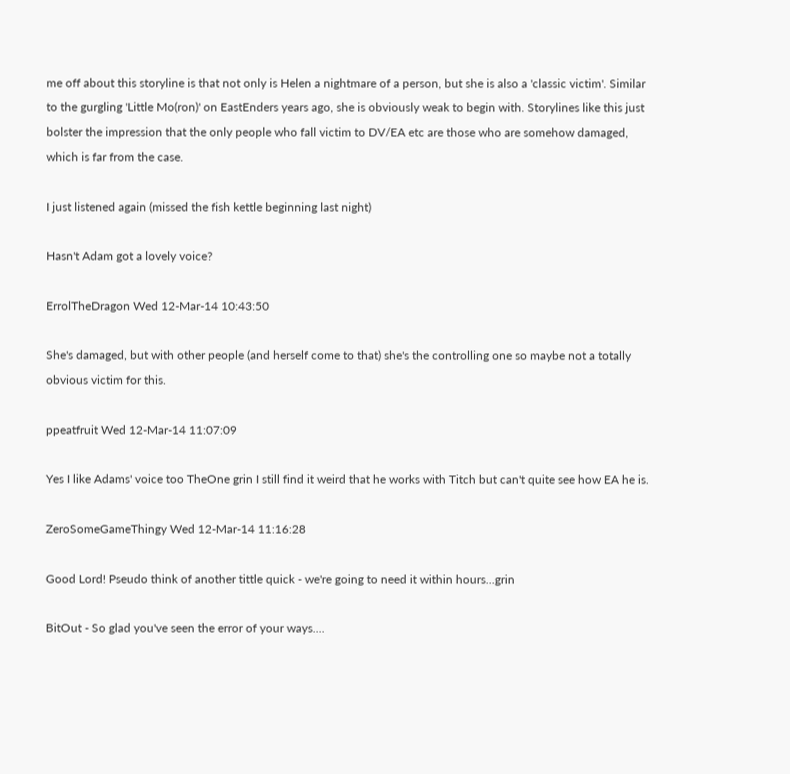me off about this storyline is that not only is Helen a nightmare of a person, but she is also a 'classic victim'. Similar to the gurgling 'Little Mo(ron)' on EastEnders years ago, she is obviously weak to begin with. Storylines like this just bolster the impression that the only people who fall victim to DV/EA etc are those who are somehow damaged, which is far from the case.

I just listened again (missed the fish kettle beginning last night)

Hasn't Adam got a lovely voice?

ErrolTheDragon Wed 12-Mar-14 10:43:50

She's damaged, but with other people (and herself come to that) she's the controlling one so maybe not a totally obvious victim for this.

ppeatfruit Wed 12-Mar-14 11:07:09

Yes I like Adams' voice too TheOne grin I still find it weird that he works with Titch but can't quite see how EA he is.

ZeroSomeGameThingy Wed 12-Mar-14 11:16:28

Good Lord! Pseudo think of another tittle quick - we're going to need it within hours...grin

BitOut - So glad you've seen the error of your ways....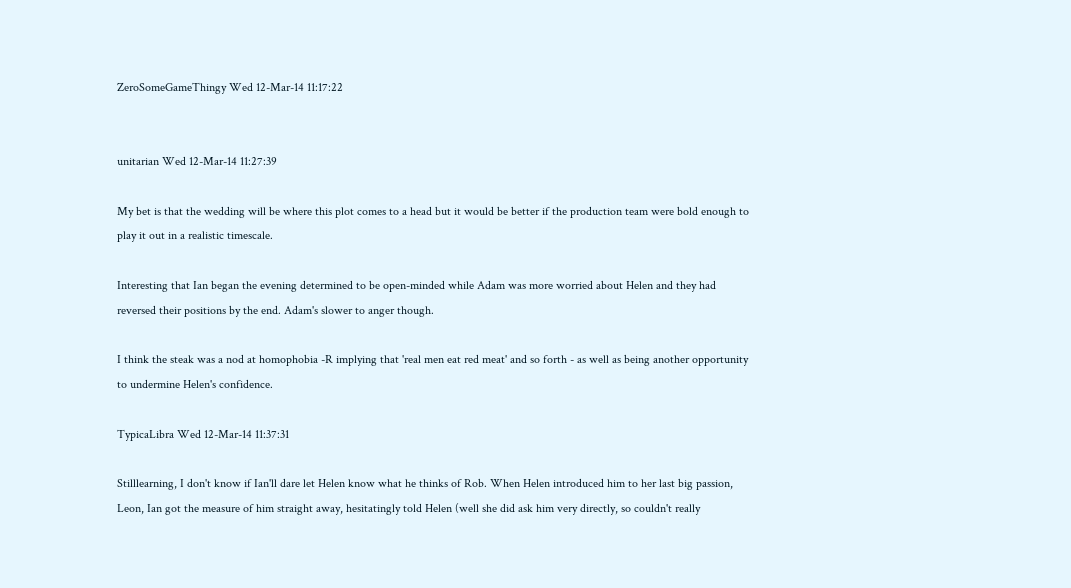ZeroSomeGameThingy Wed 12-Mar-14 11:17:22


unitarian Wed 12-Mar-14 11:27:39

My bet is that the wedding will be where this plot comes to a head but it would be better if the production team were bold enough to play it out in a realistic timescale.

Interesting that Ian began the evening determined to be open-minded while Adam was more worried about Helen and they had reversed their positions by the end. Adam's slower to anger though.

I think the steak was a nod at homophobia -R implying that 'real men eat red meat' and so forth - as well as being another opportunity to undermine Helen's confidence.

TypicaLibra Wed 12-Mar-14 11:37:31

Stilllearning, I don't know if Ian'll dare let Helen know what he thinks of Rob. When Helen introduced him to her last big passion, Leon, Ian got the measure of him straight away, hesitatingly told Helen (well she did ask him very directly, so couldn't really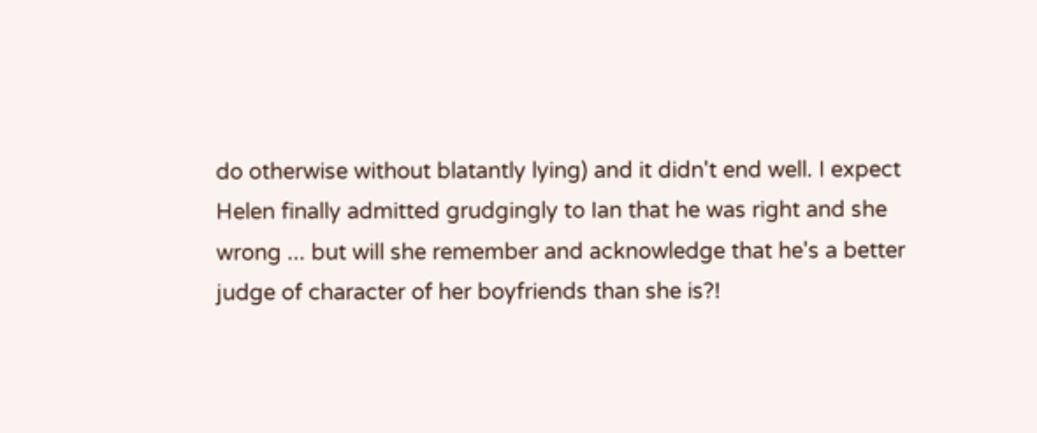do otherwise without blatantly lying) and it didn't end well. I expect Helen finally admitted grudgingly to Ian that he was right and she wrong ... but will she remember and acknowledge that he's a better judge of character of her boyfriends than she is?!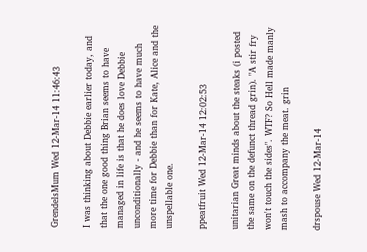GrendelsMum Wed 12-Mar-14 11:46:43

I was thinking about Debbie earlier today, and that the one good thing Brian seems to have managed in life is that he does love Debbie unconditionally - and he seems to have much more time for Debbie than for Kate, Alice and the unspellable one.

ppeatfruit Wed 12-Mar-14 12:02:53

unitarian Great minds about the steaks (i posted the same on the defunct thread grin). "A stir fry won't touch the sides". WTF? So Hell made manly mash to accompany the meat. grin

drspouse Wed 12-Mar-14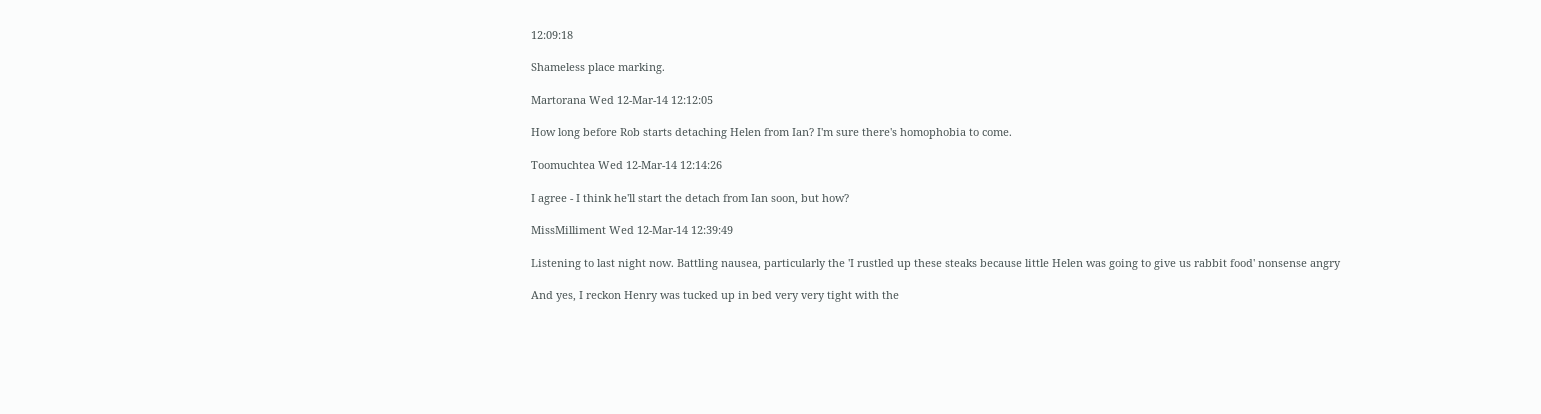12:09:18

Shameless place marking.

Martorana Wed 12-Mar-14 12:12:05

How long before Rob starts detaching Helen from Ian? I'm sure there's homophobia to come.

Toomuchtea Wed 12-Mar-14 12:14:26

I agree - I think he'll start the detach from Ian soon, but how?

MissMilliment Wed 12-Mar-14 12:39:49

Listening to last night now. Battling nausea, particularly the 'I rustled up these steaks because little Helen was going to give us rabbit food' nonsense angry

And yes, I reckon Henry was tucked up in bed very very tight with the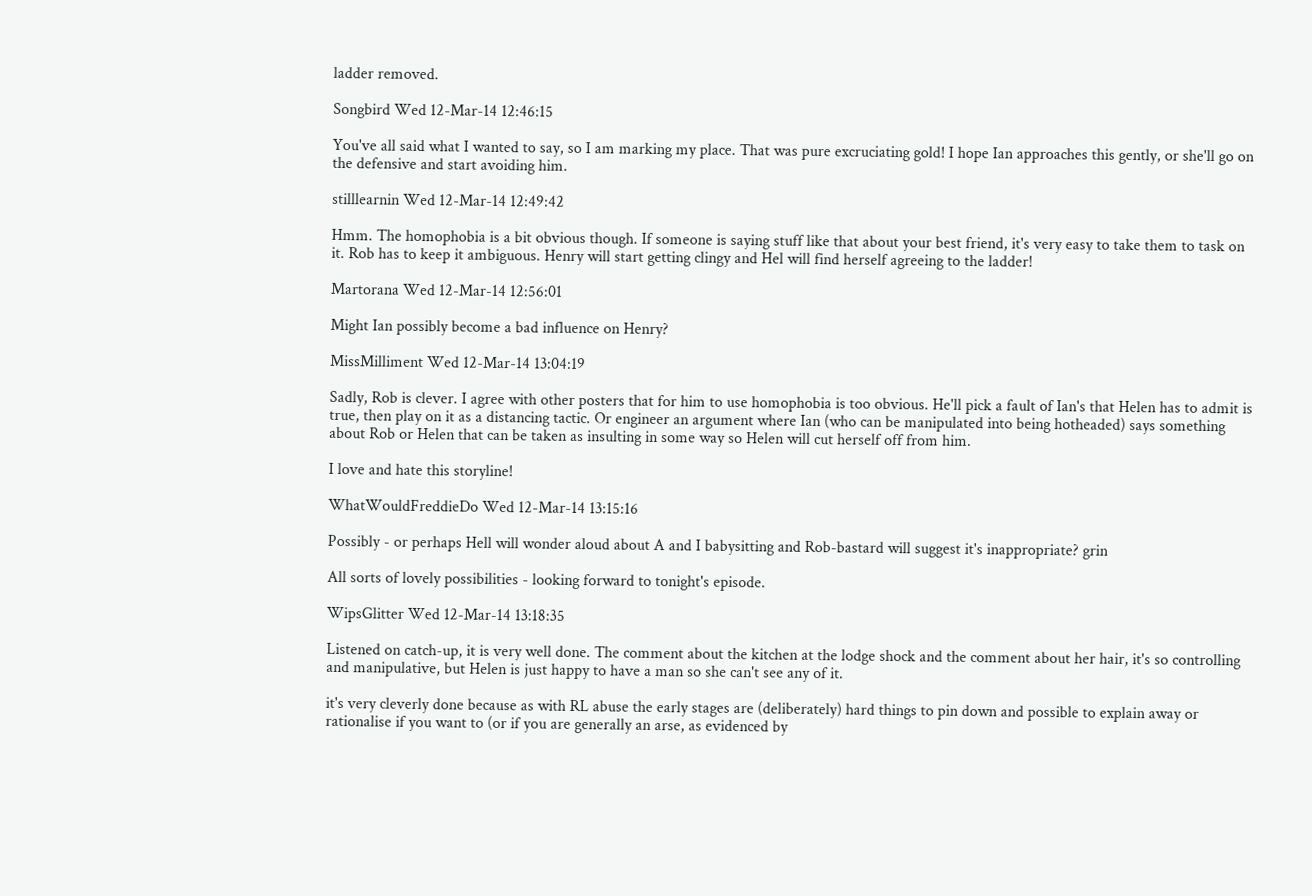ladder removed.

Songbird Wed 12-Mar-14 12:46:15

You've all said what I wanted to say, so I am marking my place. That was pure excruciating gold! I hope Ian approaches this gently, or she'll go on the defensive and start avoiding him.

stilllearnin Wed 12-Mar-14 12:49:42

Hmm. The homophobia is a bit obvious though. If someone is saying stuff like that about your best friend, it's very easy to take them to task on it. Rob has to keep it ambiguous. Henry will start getting clingy and Hel will find herself agreeing to the ladder!

Martorana Wed 12-Mar-14 12:56:01

Might Ian possibly become a bad influence on Henry?

MissMilliment Wed 12-Mar-14 13:04:19

Sadly, Rob is clever. I agree with other posters that for him to use homophobia is too obvious. He'll pick a fault of Ian's that Helen has to admit is true, then play on it as a distancing tactic. Or engineer an argument where Ian (who can be manipulated into being hotheaded) says something about Rob or Helen that can be taken as insulting in some way so Helen will cut herself off from him.

I love and hate this storyline!

WhatWouldFreddieDo Wed 12-Mar-14 13:15:16

Possibly - or perhaps Hell will wonder aloud about A and I babysitting and Rob-bastard will suggest it's inappropriate? grin

All sorts of lovely possibilities - looking forward to tonight's episode.

WipsGlitter Wed 12-Mar-14 13:18:35

Listened on catch-up, it is very well done. The comment about the kitchen at the lodge shock and the comment about her hair, it's so controlling and manipulative, but Helen is just happy to have a man so she can't see any of it.

it's very cleverly done because as with RL abuse the early stages are (deliberately) hard things to pin down and possible to explain away or rationalise if you want to (or if you are generally an arse, as evidenced by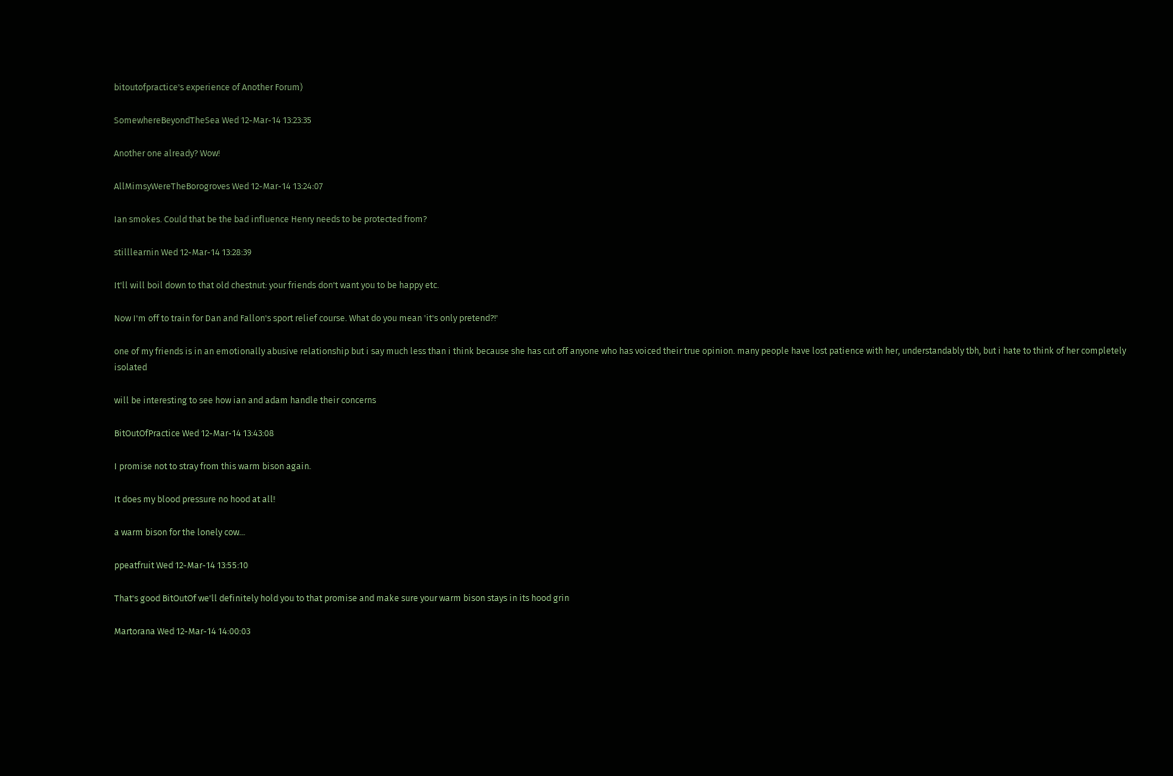bitoutofpractice's experience of Another Forum)

SomewhereBeyondTheSea Wed 12-Mar-14 13:23:35

Another one already? Wow!

AllMimsyWereTheBorogroves Wed 12-Mar-14 13:24:07

Ian smokes. Could that be the bad influence Henry needs to be protected from?

stilllearnin Wed 12-Mar-14 13:28:39

It'll will boil down to that old chestnut: your friends don't want you to be happy etc.

Now I'm off to train for Dan and Fallon's sport relief course. What do you mean 'it's only pretend?!'

one of my friends is in an emotionally abusive relationship but i say much less than i think because she has cut off anyone who has voiced their true opinion. many people have lost patience with her, understandably tbh, but i hate to think of her completely isolated

will be interesting to see how ian and adam handle their concerns

BitOutOfPractice Wed 12-Mar-14 13:43:08

I promise not to stray from this warm bison again.

It does my blood pressure no hood at all!

a warm bison for the lonely cow...

ppeatfruit Wed 12-Mar-14 13:55:10

That's good BitOutOf we'll definitely hold you to that promise and make sure your warm bison stays in its hood grin

Martorana Wed 12-Mar-14 14:00:03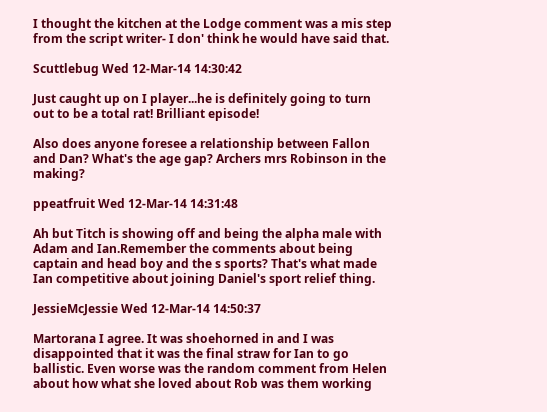I thought the kitchen at the Lodge comment was a mis step from the script writer- I don' think he would have said that.

Scuttlebug Wed 12-Mar-14 14:30:42

Just caught up on I player...he is definitely going to turn out to be a total rat! Brilliant episode!

Also does anyone foresee a relationship between Fallon and Dan? What's the age gap? Archers mrs Robinson in the making?

ppeatfruit Wed 12-Mar-14 14:31:48

Ah but Titch is showing off and being the alpha male with Adam and Ian.Remember the comments about being captain and head boy and the s sports? That's what made Ian competitive about joining Daniel's sport relief thing.

JessieMcJessie Wed 12-Mar-14 14:50:37

Martorana I agree. It was shoehorned in and I was disappointed that it was the final straw for Ian to go ballistic. Even worse was the random comment from Helen about how what she loved about Rob was them working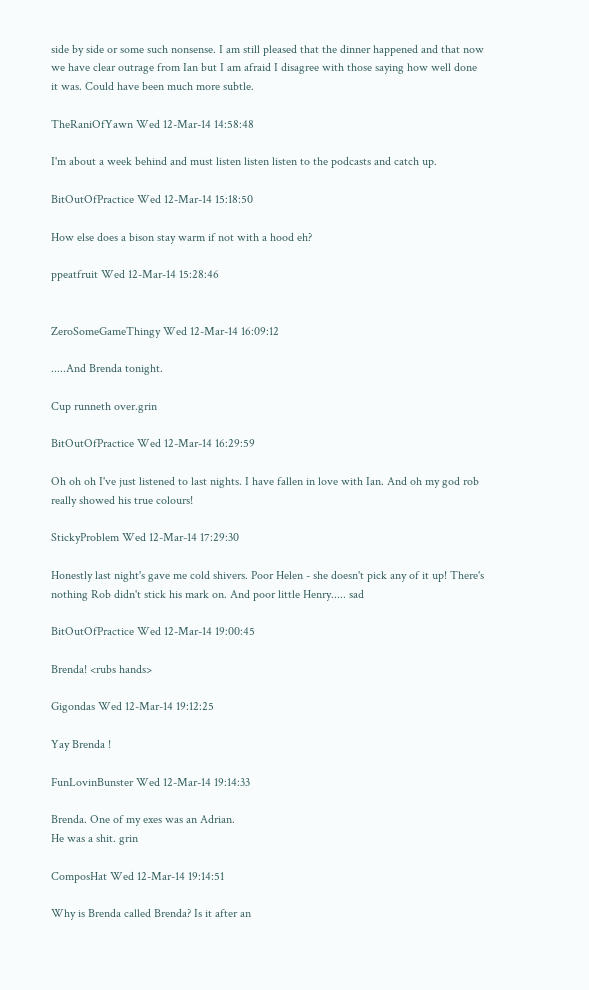side by side or some such nonsense. I am still pleased that the dinner happened and that now we have clear outrage from Ian but I am afraid I disagree with those saying how well done it was. Could have been much more subtle.

TheRaniOfYawn Wed 12-Mar-14 14:58:48

I'm about a week behind and must listen listen listen to the podcasts and catch up.

BitOutOfPractice Wed 12-Mar-14 15:18:50

How else does a bison stay warm if not with a hood eh?

ppeatfruit Wed 12-Mar-14 15:28:46


ZeroSomeGameThingy Wed 12-Mar-14 16:09:12

.....And Brenda tonight.

Cup runneth over.grin

BitOutOfPractice Wed 12-Mar-14 16:29:59

Oh oh oh I've just listened to last nights. I have fallen in love with Ian. And oh my god rob really showed his true colours!

StickyProblem Wed 12-Mar-14 17:29:30

Honestly last night's gave me cold shivers. Poor Helen - she doesn't pick any of it up! There's nothing Rob didn't stick his mark on. And poor little Henry..... sad

BitOutOfPractice Wed 12-Mar-14 19:00:45

Brenda! <rubs hands>

Gigondas Wed 12-Mar-14 19:12:25

Yay Brenda !

FunLovinBunster Wed 12-Mar-14 19:14:33

Brenda. One of my exes was an Adrian.
He was a shit. grin

ComposHat Wed 12-Mar-14 19:14:51

Why is Brenda called Brenda? Is it after an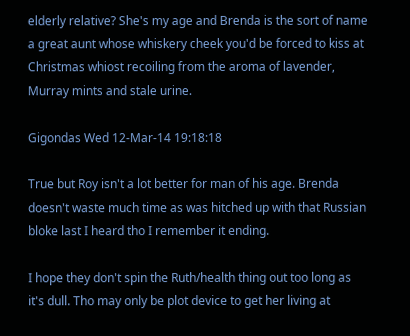elderly relative? She's my age and Brenda is the sort of name a great aunt whose whiskery cheek you'd be forced to kiss at Christmas whiost recoiling from the aroma of lavender, Murray mints and stale urine.

Gigondas Wed 12-Mar-14 19:18:18

True but Roy isn't a lot better for man of his age. Brenda doesn't waste much time as was hitched up with that Russian bloke last I heard tho I remember it ending.

I hope they don't spin the Ruth/health thing out too long as it's dull. Tho may only be plot device to get her living at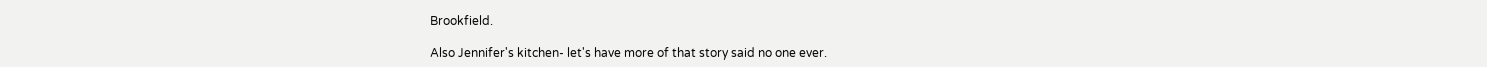Brookfield.

Also Jennifer's kitchen- let's have more of that story said no one ever.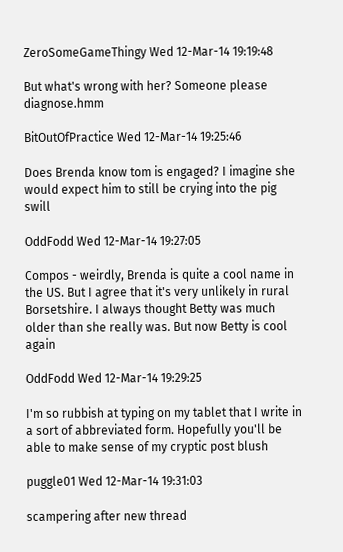ZeroSomeGameThingy Wed 12-Mar-14 19:19:48

But what's wrong with her? Someone please diagnose.hmm

BitOutOfPractice Wed 12-Mar-14 19:25:46

Does Brenda know tom is engaged? I imagine she would expect him to still be crying into the pig swill

OddFodd Wed 12-Mar-14 19:27:05

Compos - weirdly, Brenda is quite a cool name in the US. But I agree that it's very unlikely in rural Borsetshire. I always thought Betty was much older than she really was. But now Betty is cool again

OddFodd Wed 12-Mar-14 19:29:25

I'm so rubbish at typing on my tablet that I write in a sort of abbreviated form. Hopefully you'll be able to make sense of my cryptic post blush

puggle01 Wed 12-Mar-14 19:31:03

scampering after new thread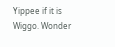Yippee if it is Wiggo. Wonder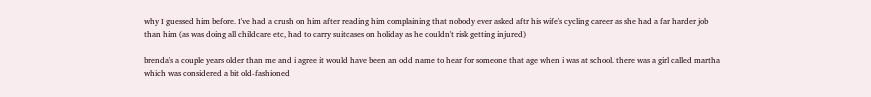why I guessed him before. I've had a crush on him after reading him complaining that nobody ever asked aftr his wife's cycling career as she had a far harder job than him (as was doing all childcare etc, had to carry suitcases on holiday as he couldn't risk getting injured)

brenda's a couple years older than me and i agree it would have been an odd name to hear for someone that age when i was at school. there was a girl called martha which was considered a bit old-fashioned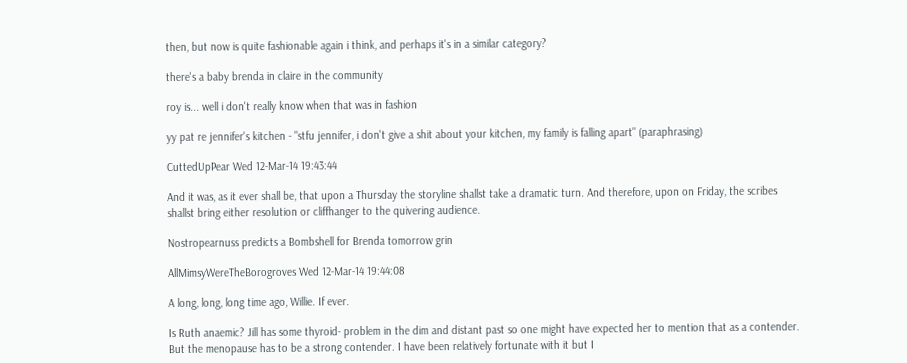then, but now is quite fashionable again i think, and perhaps it's in a similar category?

there's a baby brenda in claire in the community

roy is... well i don't really know when that was in fashion

yy pat re jennifer's kitchen - "stfu jennifer, i don't give a shit about your kitchen, my family is falling apart" (paraphrasing)

CuttedUpPear Wed 12-Mar-14 19:43:44

And it was, as it ever shall be, that upon a Thursday the storyline shallst take a dramatic turn. And therefore, upon on Friday, the scribes shallst bring either resolution or cliffhanger to the quivering audience.

Nostropearnuss predicts a Bombshell for Brenda tomorrow grin

AllMimsyWereTheBorogroves Wed 12-Mar-14 19:44:08

A long, long, long time ago, Willie. If ever.

Is Ruth anaemic? Jill has some thyroid- problem in the dim and distant past so one might have expected her to mention that as a contender. But the menopause has to be a strong contender. I have been relatively fortunate with it but I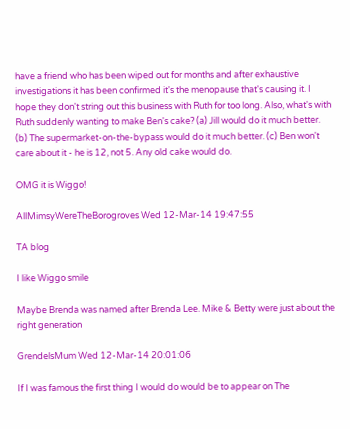have a friend who has been wiped out for months and after exhaustive investigations it has been confirmed it's the menopause that's causing it. I hope they don't string out this business with Ruth for too long. Also, what's with Ruth suddenly wanting to make Ben's cake? (a) Jill would do it much better. (b) The supermarket-on-the-bypass would do it much better. (c) Ben won't care about it - he is 12, not 5. Any old cake would do.

OMG it is Wiggo!

AllMimsyWereTheBorogroves Wed 12-Mar-14 19:47:55

TA blog

I like Wiggo smile

Maybe Brenda was named after Brenda Lee. Mike & Betty were just about the right generation

GrendelsMum Wed 12-Mar-14 20:01:06

If I was famous the first thing I would do would be to appear on The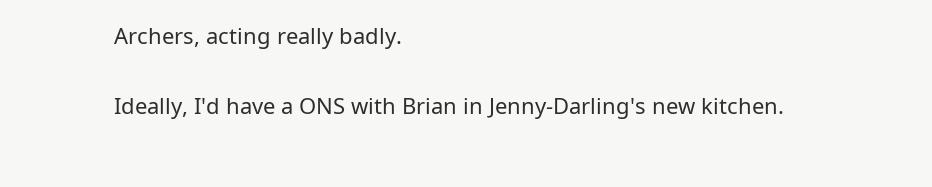Archers, acting really badly.

Ideally, I'd have a ONS with Brian in Jenny-Darling's new kitchen.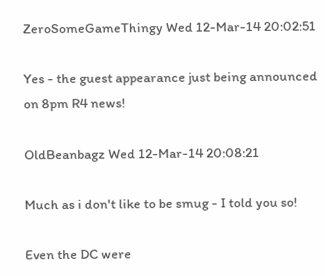ZeroSomeGameThingy Wed 12-Mar-14 20:02:51

Yes - the guest appearance just being announced on 8pm R4 news!

OldBeanbagz Wed 12-Mar-14 20:08:21

Much as i don't like to be smug - I told you so!

Even the DC were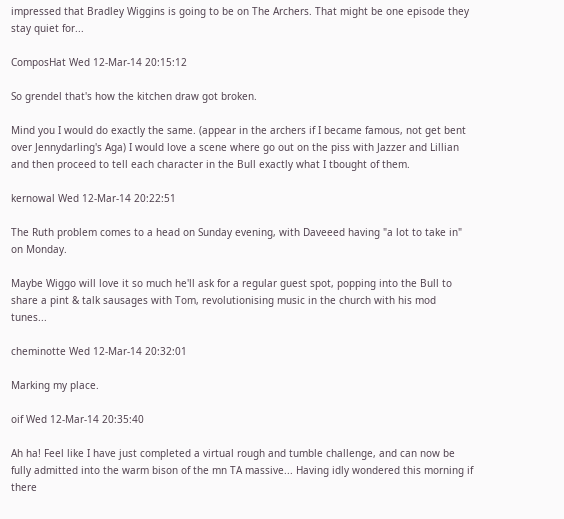impressed that Bradley Wiggins is going to be on The Archers. That might be one episode they stay quiet for...

ComposHat Wed 12-Mar-14 20:15:12

So grendel that's how the kitchen draw got broken.

Mind you I would do exactly the same. (appear in the archers if I became famous, not get bent over Jennydarling's Aga) I would love a scene where go out on the piss with Jazzer and Lillian and then proceed to tell each character in the Bull exactly what I tbought of them.

kernowal Wed 12-Mar-14 20:22:51

The Ruth problem comes to a head on Sunday evening, with Daveeed having "a lot to take in" on Monday.

Maybe Wiggo will love it so much he'll ask for a regular guest spot, popping into the Bull to share a pint & talk sausages with Tom, revolutionising music in the church with his mod tunes...

cheminotte Wed 12-Mar-14 20:32:01

Marking my place.

oif Wed 12-Mar-14 20:35:40

Ah ha! Feel like I have just completed a virtual rough and tumble challenge, and can now be fully admitted into the warm bison of the mn TA massive... Having idly wondered this morning if there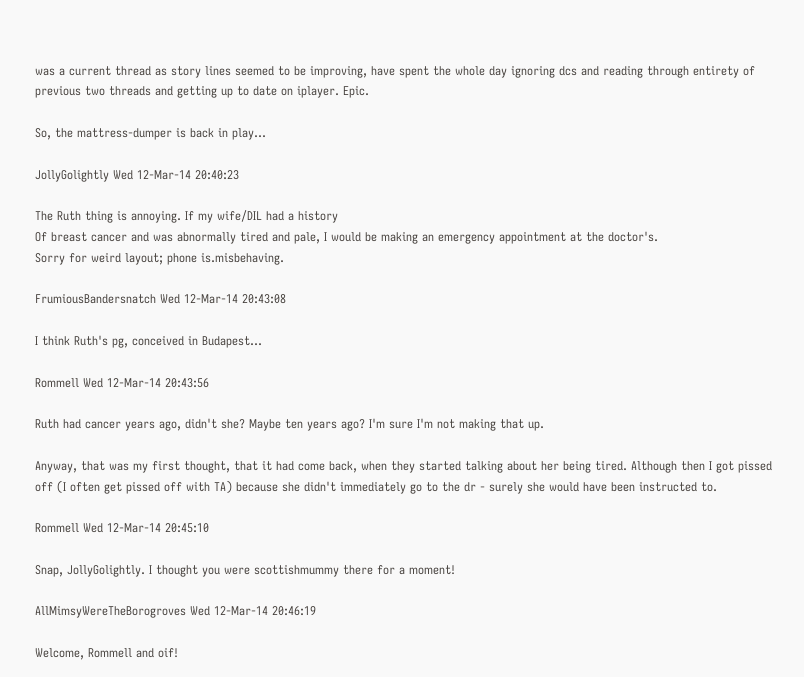was a current thread as story lines seemed to be improving, have spent the whole day ignoring dcs and reading through entirety of previous two threads and getting up to date on iplayer. Epic.

So, the mattress-dumper is back in play...

JollyGolightly Wed 12-Mar-14 20:40:23

The Ruth thing is annoying. If my wife/DIL had a history
Of breast cancer and was abnormally tired and pale, I would be making an emergency appointment at the doctor's.
Sorry for weird layout; phone is.misbehaving.

FrumiousBandersnatch Wed 12-Mar-14 20:43:08

I think Ruth's pg, conceived in Budapest...

Rommell Wed 12-Mar-14 20:43:56

Ruth had cancer years ago, didn't she? Maybe ten years ago? I'm sure I'm not making that up.

Anyway, that was my first thought, that it had come back, when they started talking about her being tired. Although then I got pissed off (I often get pissed off with TA) because she didn't immediately go to the dr - surely she would have been instructed to.

Rommell Wed 12-Mar-14 20:45:10

Snap, JollyGolightly. I thought you were scottishmummy there for a moment!

AllMimsyWereTheBorogroves Wed 12-Mar-14 20:46:19

Welcome, Rommell and oif!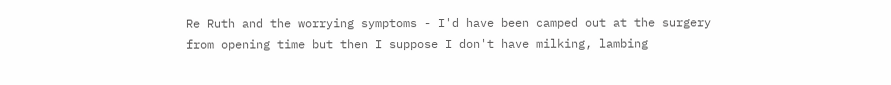Re Ruth and the worrying symptoms - I'd have been camped out at the surgery from opening time but then I suppose I don't have milking, lambing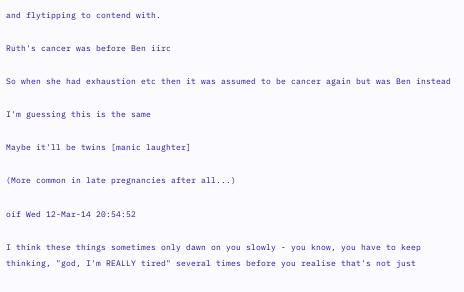and flytipping to contend with.

Ruth's cancer was before Ben iirc

So when she had exhaustion etc then it was assumed to be cancer again but was Ben instead

I'm guessing this is the same

Maybe it'll be twins [manic laughter]

(More common in late pregnancies after all...)

oif Wed 12-Mar-14 20:54:52

I think these things sometimes only dawn on you slowly - you know, you have to keep thinking, "god, I'm REALLY tired" several times before you realise that's not just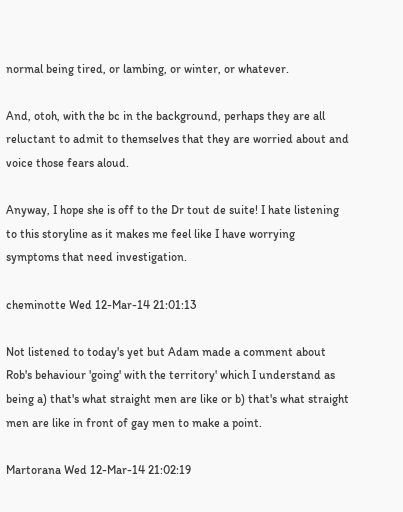normal being tired, or lambing, or winter, or whatever.

And, otoh, with the bc in the background, perhaps they are all reluctant to admit to themselves that they are worried about and voice those fears aloud.

Anyway, I hope she is off to the Dr tout de suite! I hate listening to this storyline as it makes me feel like I have worrying symptoms that need investigation.

cheminotte Wed 12-Mar-14 21:01:13

Not listened to today's yet but Adam made a comment about Rob's behaviour 'going' with the territory' which I understand as being a) that's what straight men are like or b) that's what straight men are like in front of gay men to make a point.

Martorana Wed 12-Mar-14 21:02:19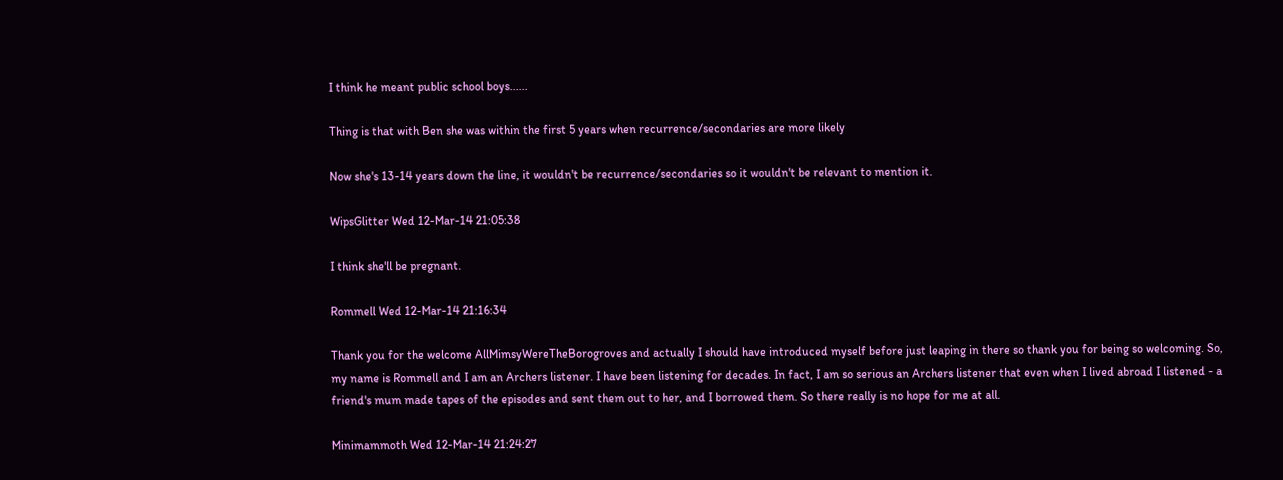I think he meant public school boys......

Thing is that with Ben she was within the first 5 years when recurrence/secondaries are more likely

Now she's 13-14 years down the line, it wouldn't be recurrence/secondaries so it wouldn't be relevant to mention it.

WipsGlitter Wed 12-Mar-14 21:05:38

I think she'll be pregnant.

Rommell Wed 12-Mar-14 21:16:34

Thank you for the welcome AllMimsyWereTheBorogroves and actually I should have introduced myself before just leaping in there so thank you for being so welcoming. So, my name is Rommell and I am an Archers listener. I have been listening for decades. In fact, I am so serious an Archers listener that even when I lived abroad I listened - a friend's mum made tapes of the episodes and sent them out to her, and I borrowed them. So there really is no hope for me at all.

Minimammoth Wed 12-Mar-14 21:24:27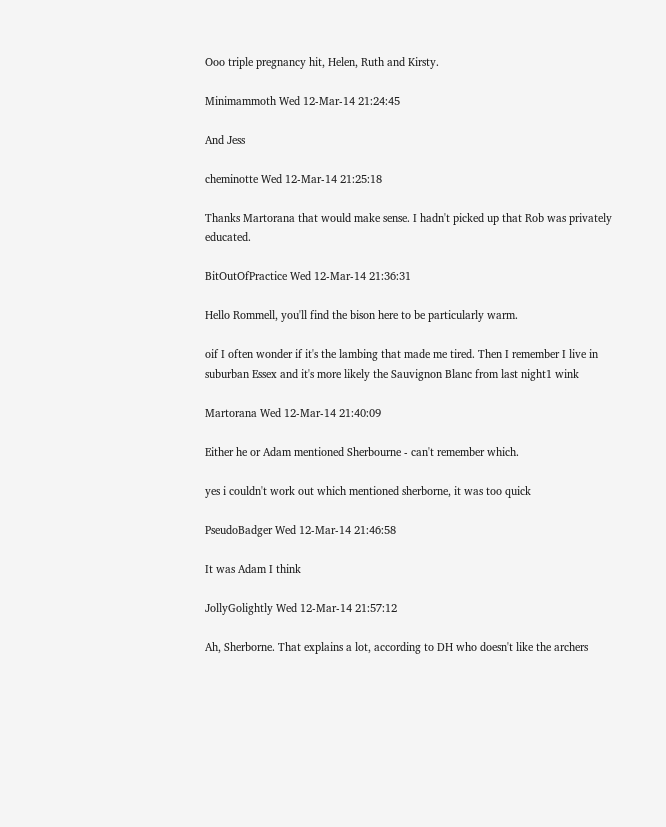Ooo triple pregnancy hit, Helen, Ruth and Kirsty.

Minimammoth Wed 12-Mar-14 21:24:45

And Jess

cheminotte Wed 12-Mar-14 21:25:18

Thanks Martorana that would make sense. I hadn't picked up that Rob was privately educated.

BitOutOfPractice Wed 12-Mar-14 21:36:31

Hello Rommell, you'll find the bison here to be particularly warm.

oif I often wonder if it's the lambing that made me tired. Then I remember I live in suburban Essex and it's more likely the Sauvignon Blanc from last night1 wink

Martorana Wed 12-Mar-14 21:40:09

Either he or Adam mentioned Sherbourne - can't remember which.

yes i couldn't work out which mentioned sherborne, it was too quick

PseudoBadger Wed 12-Mar-14 21:46:58

It was Adam I think

JollyGolightly Wed 12-Mar-14 21:57:12

Ah, Sherborne. That explains a lot, according to DH who doesn't like the archers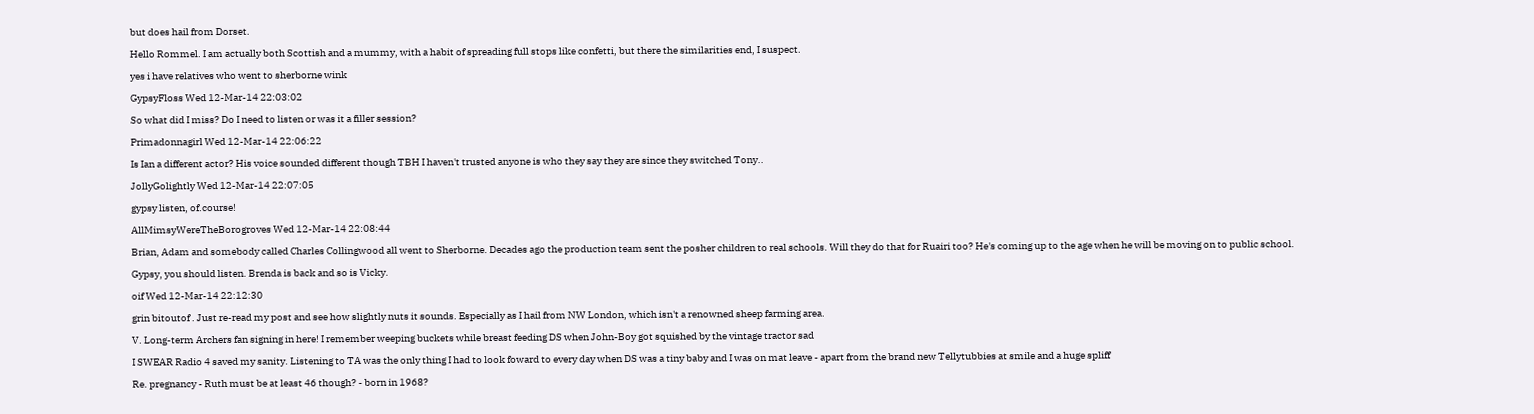but does hail from Dorset.

Hello Rommel. I am actually both Scottish and a mummy, with a habit of spreading full stops like confetti, but there the similarities end, I suspect.

yes i have relatives who went to sherborne wink

GypsyFloss Wed 12-Mar-14 22:03:02

So what did I miss? Do I need to listen or was it a filler session?

Primadonnagirl Wed 12-Mar-14 22:06:22

Is Ian a different actor? His voice sounded different though TBH I haven't trusted anyone is who they say they are since they switched Tony..

JollyGolightly Wed 12-Mar-14 22:07:05

gypsy listen, of.course!

AllMimsyWereTheBorogroves Wed 12-Mar-14 22:08:44

Brian, Adam and somebody called Charles Collingwood all went to Sherborne. Decades ago the production team sent the posher children to real schools. Will they do that for Ruairi too? He's coming up to the age when he will be moving on to public school.

Gypsy, you should listen. Brenda is back and so is Vicky.

oif Wed 12-Mar-14 22:12:30

grin bitoutof . Just re-read my post and see how slightly nuts it sounds. Especially as I hail from NW London, which isn't a renowned sheep farming area.

V. Long-term Archers fan signing in here! I remember weeping buckets while breast feeding DS when John-Boy got squished by the vintage tractor sad

I SWEAR Radio 4 saved my sanity. Listening to TA was the only thing I had to look foward to every day when DS was a tiny baby and I was on mat leave - apart from the brand new Tellytubbies at smile and a huge spliff

Re. pregnancy - Ruth must be at least 46 though? - born in 1968?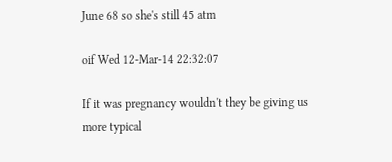June 68 so she's still 45 atm

oif Wed 12-Mar-14 22:32:07

If it was pregnancy wouldn't they be giving us more typical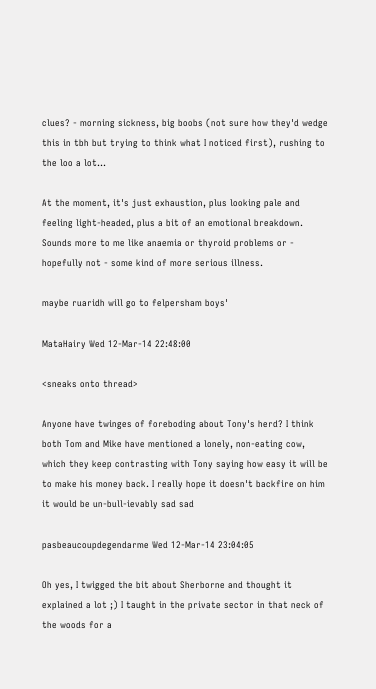clues? - morning sickness, big boobs (not sure how they'd wedge this in tbh but trying to think what I noticed first), rushing to the loo a lot…

At the moment, it's just exhaustion, plus looking pale and feeling light-headed, plus a bit of an emotional breakdown. Sounds more to me like anaemia or thyroid problems or - hopefully not - some kind of more serious illness.

maybe ruaridh will go to felpersham boys'

MataHairy Wed 12-Mar-14 22:48:00

<sneaks onto thread>

Anyone have twinges of foreboding about Tony's herd? I think both Tom and Mike have mentioned a lonely, non-eating cow, which they keep contrasting with Tony saying how easy it will be to make his money back. I really hope it doesn't backfire on him it would be un-bull-ievably sad sad

pasbeaucoupdegendarme Wed 12-Mar-14 23:04:05

Oh yes, I twigged the bit about Sherborne and thought it explained a lot ;) I taught in the private sector in that neck of the woods for a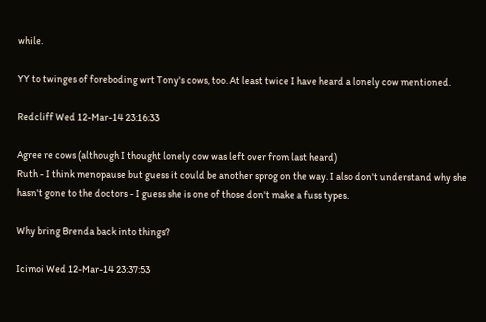while.

YY to twinges of foreboding wrt Tony's cows, too. At least twice I have heard a lonely cow mentioned.

Redcliff Wed 12-Mar-14 23:16:33

Agree re cows (although I thought lonely cow was left over from last heard)
Ruth - I think menopause but guess it could be another sprog on the way. I also don't understand why she hasn't gone to the doctors - I guess she is one of those don't make a fuss types.

Why bring Brenda back into things?

Icimoi Wed 12-Mar-14 23:37:53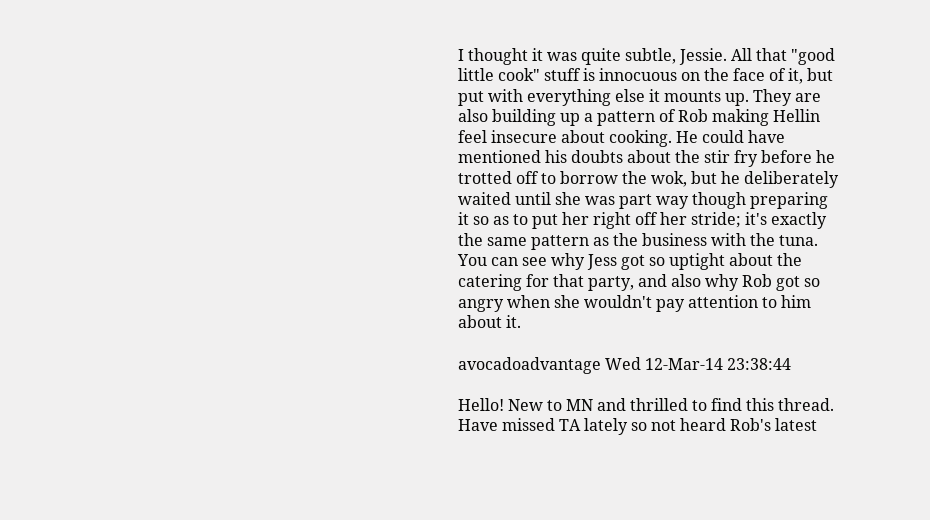I thought it was quite subtle, Jessie. All that "good little cook" stuff is innocuous on the face of it, but put with everything else it mounts up. They are also building up a pattern of Rob making Hellin feel insecure about cooking. He could have mentioned his doubts about the stir fry before he trotted off to borrow the wok, but he deliberately waited until she was part way though preparing it so as to put her right off her stride; it's exactly the same pattern as the business with the tuna. You can see why Jess got so uptight about the catering for that party, and also why Rob got so angry when she wouldn't pay attention to him about it.

avocadoadvantage Wed 12-Mar-14 23:38:44

Hello! New to MN and thrilled to find this thread. Have missed TA lately so not heard Rob's latest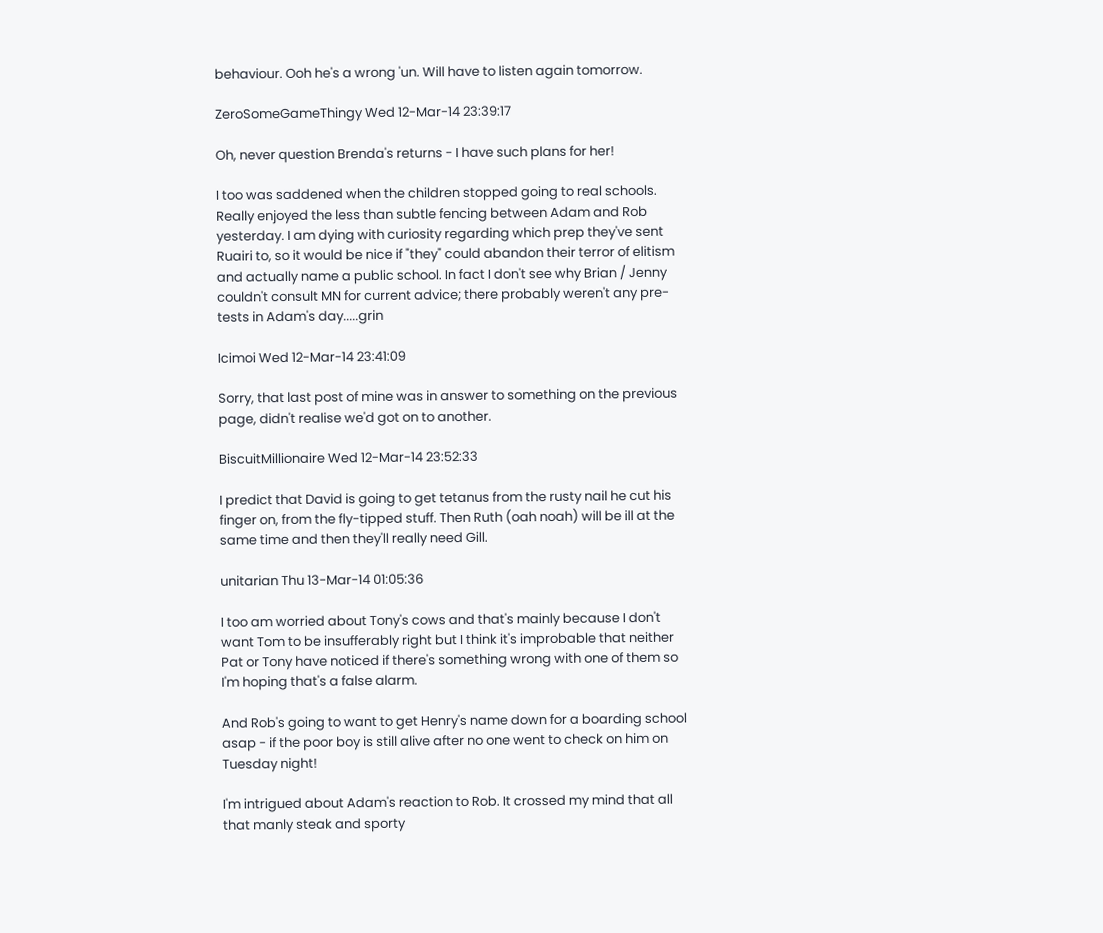behaviour. Ooh he's a wrong 'un. Will have to listen again tomorrow.

ZeroSomeGameThingy Wed 12-Mar-14 23:39:17

Oh, never question Brenda's returns - I have such plans for her!

I too was saddened when the children stopped going to real schools. Really enjoyed the less than subtle fencing between Adam and Rob yesterday. I am dying with curiosity regarding which prep they've sent Ruairi to, so it would be nice if "they" could abandon their terror of elitism and actually name a public school. In fact I don't see why Brian / Jenny couldn't consult MN for current advice; there probably weren't any pre-tests in Adam's day.....grin

Icimoi Wed 12-Mar-14 23:41:09

Sorry, that last post of mine was in answer to something on the previous page, didn't realise we'd got on to another.

BiscuitMillionaire Wed 12-Mar-14 23:52:33

I predict that David is going to get tetanus from the rusty nail he cut his finger on, from the fly-tipped stuff. Then Ruth (oah noah) will be ill at the same time and then they'll really need Gill.

unitarian Thu 13-Mar-14 01:05:36

I too am worried about Tony's cows and that's mainly because I don't want Tom to be insufferably right but I think it's improbable that neither Pat or Tony have noticed if there's something wrong with one of them so I'm hoping that's a false alarm.

And Rob's going to want to get Henry's name down for a boarding school asap - if the poor boy is still alive after no one went to check on him on Tuesday night!

I'm intrigued about Adam's reaction to Rob. It crossed my mind that all that manly steak and sporty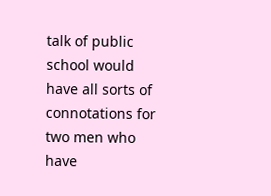talk of public school would have all sorts of connotations for two men who have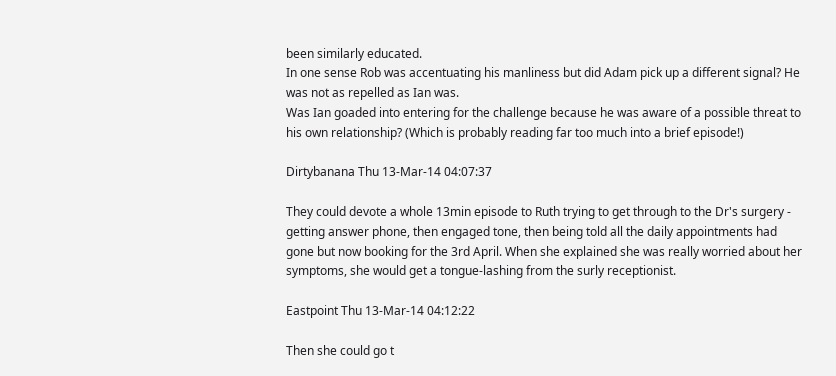been similarly educated.
In one sense Rob was accentuating his manliness but did Adam pick up a different signal? He was not as repelled as Ian was.
Was Ian goaded into entering for the challenge because he was aware of a possible threat to his own relationship? (Which is probably reading far too much into a brief episode!)

Dirtybanana Thu 13-Mar-14 04:07:37

They could devote a whole 13min episode to Ruth trying to get through to the Dr's surgery - getting answer phone, then engaged tone, then being told all the daily appointments had gone but now booking for the 3rd April. When she explained she was really worried about her symptoms, she would get a tongue-lashing from the surly receptionist.

Eastpoint Thu 13-Mar-14 04:12:22

Then she could go t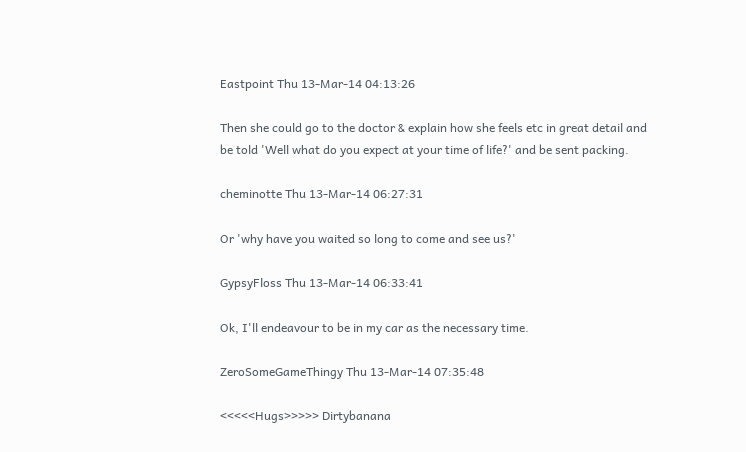Eastpoint Thu 13-Mar-14 04:13:26

Then she could go to the doctor & explain how she feels etc in great detail and be told 'Well what do you expect at your time of life?' and be sent packing.

cheminotte Thu 13-Mar-14 06:27:31

Or 'why have you waited so long to come and see us?'

GypsyFloss Thu 13-Mar-14 06:33:41

Ok, I'll endeavour to be in my car as the necessary time.

ZeroSomeGameThingy Thu 13-Mar-14 07:35:48

<<<<<Hugs>>>>> Dirtybanana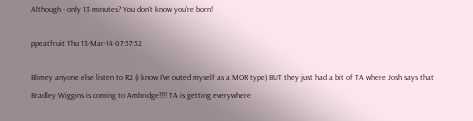Although - only 13 minutes? You don't know you're born!

ppeatfruit Thu 13-Mar-14 07:57:52

Blimey anyone else listen to R2 (i know I've outed myself as a MOR type) BUT they just had a bit of TA where Josh says that Bradley Wiggins is coming to Ambridge!!!! TA is getting everywhere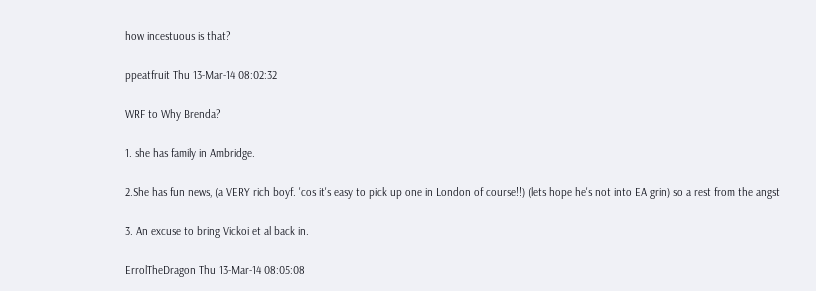how incestuous is that?

ppeatfruit Thu 13-Mar-14 08:02:32

WRF to Why Brenda?

1. she has family in Ambridge.

2.She has fun news, (a VERY rich boyf. 'cos it's easy to pick up one in London of course!!) (lets hope he's not into EA grin) so a rest from the angst

3. An excuse to bring Vickoi et al back in.

ErrolTheDragon Thu 13-Mar-14 08:05:08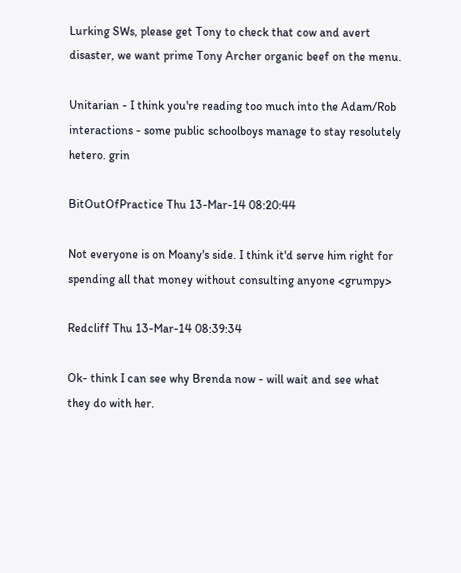Lurking SWs, please get Tony to check that cow and avert disaster, we want prime Tony Archer organic beef on the menu.

Unitarian - I think you're reading too much into the Adam/Rob interactions - some public schoolboys manage to stay resolutely hetero. grin

BitOutOfPractice Thu 13-Mar-14 08:20:44

Not everyone is on Moany's side. I think it'd serve him right for spending all that money without consulting anyone <grumpy>

Redcliff Thu 13-Mar-14 08:39:34

Ok- think I can see why Brenda now - will wait and see what they do with her.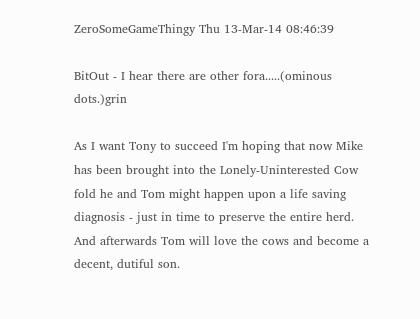ZeroSomeGameThingy Thu 13-Mar-14 08:46:39

BitOut - I hear there are other fora.....(ominous dots.)grin

As I want Tony to succeed I'm hoping that now Mike has been brought into the Lonely-Uninterested Cow fold he and Tom might happen upon a life saving diagnosis - just in time to preserve the entire herd. And afterwards Tom will love the cows and become a decent, dutiful son.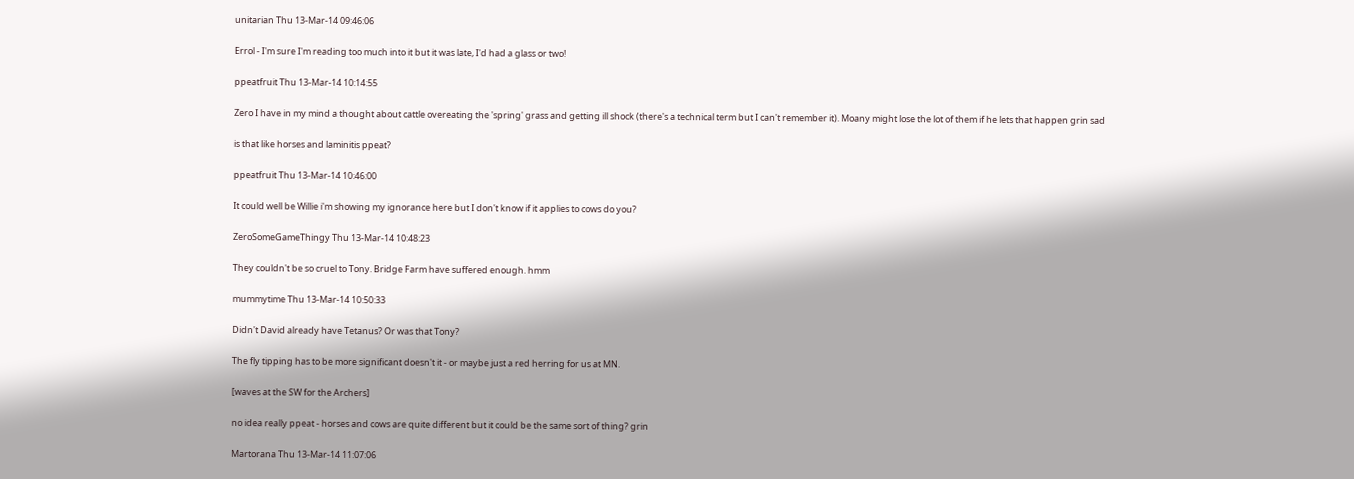unitarian Thu 13-Mar-14 09:46:06

Errol - I'm sure I'm reading too much into it but it was late, I'd had a glass or two!

ppeatfruit Thu 13-Mar-14 10:14:55

Zero I have in my mind a thought about cattle overeating the 'spring' grass and getting ill shock (there's a technical term but I can't remember it). Moany might lose the lot of them if he lets that happen grin sad

is that like horses and laminitis ppeat?

ppeatfruit Thu 13-Mar-14 10:46:00

It could well be Willie i'm showing my ignorance here but I don't know if it applies to cows do you?

ZeroSomeGameThingy Thu 13-Mar-14 10:48:23

They couldn't be so cruel to Tony. Bridge Farm have suffered enough. hmm

mummytime Thu 13-Mar-14 10:50:33

Didn't David already have Tetanus? Or was that Tony?

The fly tipping has to be more significant doesn't it - or maybe just a red herring for us at MN.

[waves at the SW for the Archers]

no idea really ppeat - horses and cows are quite different but it could be the same sort of thing? grin

Martorana Thu 13-Mar-14 11:07:06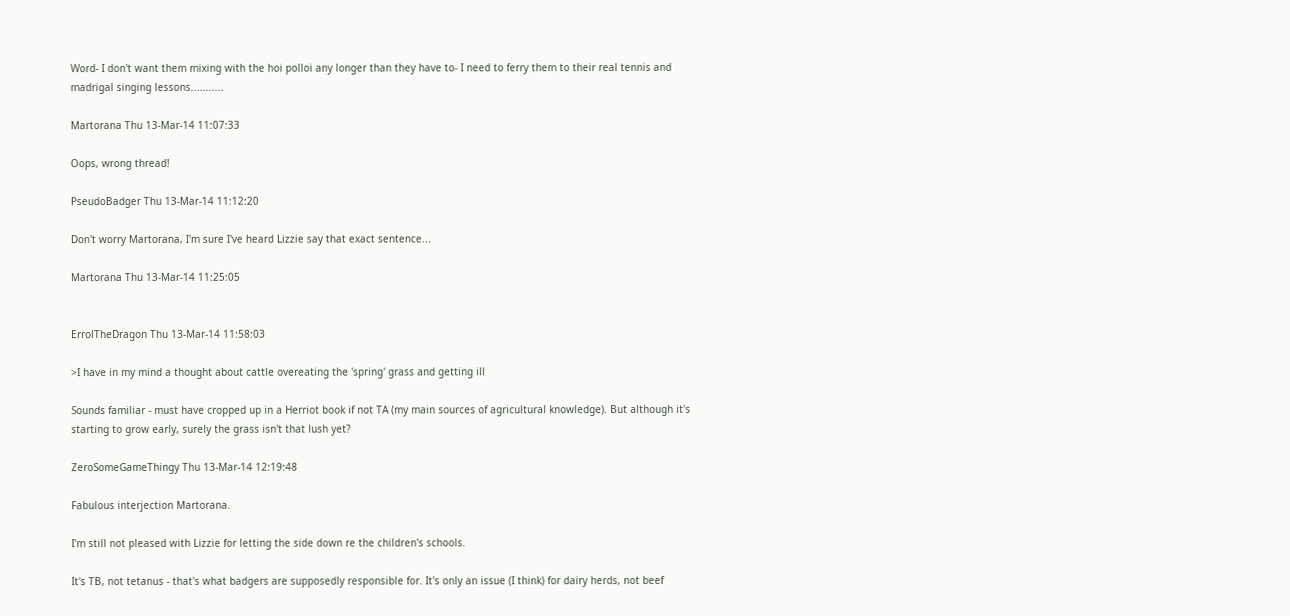Word- I don't want them mixing with the hoi polloi any longer than they have to- I need to ferry them to their real tennis and madrigal singing lessons...........

Martorana Thu 13-Mar-14 11:07:33

Oops, wrong thread!

PseudoBadger Thu 13-Mar-14 11:12:20

Don't worry Martorana, I'm sure I've heard Lizzie say that exact sentence...

Martorana Thu 13-Mar-14 11:25:05


ErrolTheDragon Thu 13-Mar-14 11:58:03

>I have in my mind a thought about cattle overeating the 'spring' grass and getting ill

Sounds familiar - must have cropped up in a Herriot book if not TA (my main sources of agricultural knowledge). But although it's starting to grow early, surely the grass isn't that lush yet?

ZeroSomeGameThingy Thu 13-Mar-14 12:19:48

Fabulous interjection Martorana.

I'm still not pleased with Lizzie for letting the side down re the children's schools.

It's TB, not tetanus - that's what badgers are supposedly responsible for. It's only an issue (I think) for dairy herds, not beef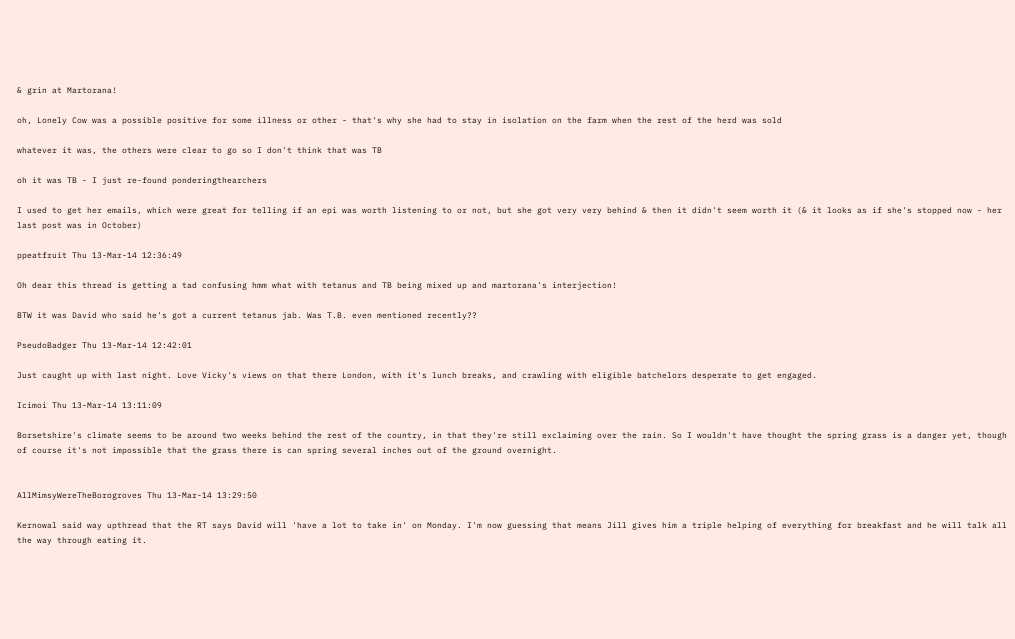& grin at Martorana!

oh, Lonely Cow was a possible positive for some illness or other - that's why she had to stay in isolation on the farm when the rest of the herd was sold

whatever it was, the others were clear to go so I don't think that was TB

oh it was TB - I just re-found ponderingthearchers

I used to get her emails, which were great for telling if an epi was worth listening to or not, but she got very very behind & then it didn't seem worth it (& it looks as if she's stopped now - her last post was in October)

ppeatfruit Thu 13-Mar-14 12:36:49

Oh dear this thread is getting a tad confusing hmm what with tetanus and TB being mixed up and martorana's interjection!

BTW it was David who said he's got a current tetanus jab. Was T.B. even mentioned recently??

PseudoBadger Thu 13-Mar-14 12:42:01

Just caught up with last night. Love Vicky's views on that there London, with it's lunch breaks, and crawling with eligible batchelors desperate to get engaged.

Icimoi Thu 13-Mar-14 13:11:09

Borsetshire's climate seems to be around two weeks behind the rest of the country, in that they're still exclaiming over the rain. So I wouldn't have thought the spring grass is a danger yet, though of course it's not impossible that the grass there is can spring several inches out of the ground overnight.


AllMimsyWereTheBorogroves Thu 13-Mar-14 13:29:50

Kernowal said way upthread that the RT says David will 'have a lot to take in' on Monday. I'm now guessing that means Jill gives him a triple helping of everything for breakfast and he will talk all the way through eating it.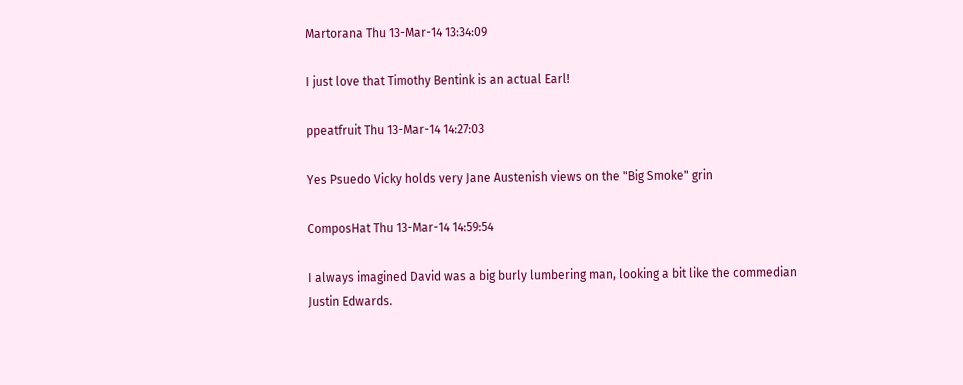Martorana Thu 13-Mar-14 13:34:09

I just love that Timothy Bentink is an actual Earl!

ppeatfruit Thu 13-Mar-14 14:27:03

Yes Psuedo Vicky holds very Jane Austenish views on the "Big Smoke" grin

ComposHat Thu 13-Mar-14 14:59:54

I always imagined David was a big burly lumbering man, looking a bit like the commedian Justin Edwards.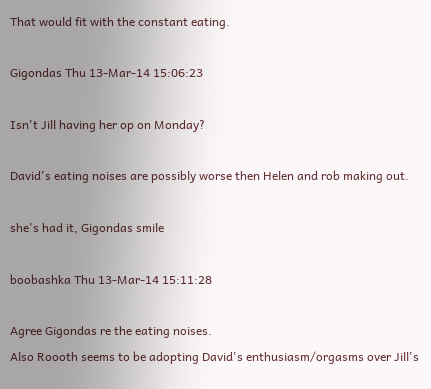That would fit with the constant eating.

Gigondas Thu 13-Mar-14 15:06:23

Isn't Jill having her op on Monday?

David's eating noises are possibly worse then Helen and rob making out.

she's had it, Gigondas smile

boobashka Thu 13-Mar-14 15:11:28

Agree Gigondas re the eating noises.
Also Roooth seems to be adopting David's enthusiasm/orgasms over Jill's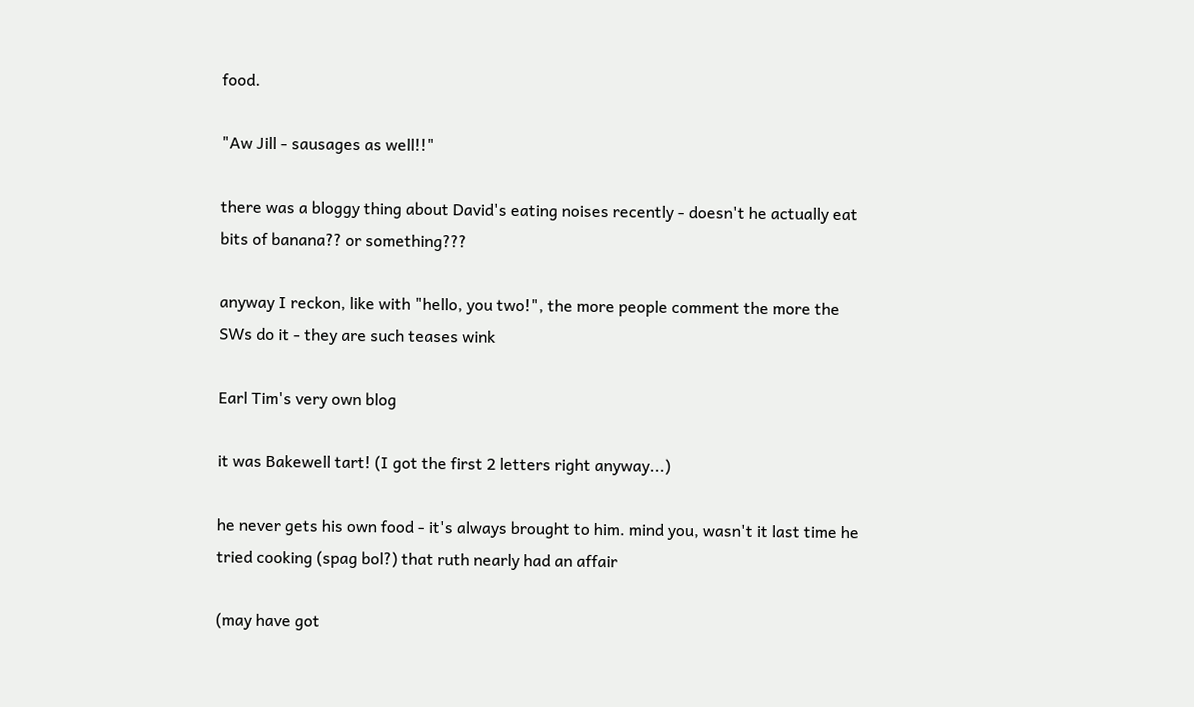food.

"Aw Jill - sausages as well!!"

there was a bloggy thing about David's eating noises recently - doesn't he actually eat bits of banana?? or something???

anyway I reckon, like with "hello, you two!", the more people comment the more the SWs do it - they are such teases wink

Earl Tim's very own blog

it was Bakewell tart! (I got the first 2 letters right anyway...)

he never gets his own food - it's always brought to him. mind you, wasn't it last time he tried cooking (spag bol?) that ruth nearly had an affair

(may have got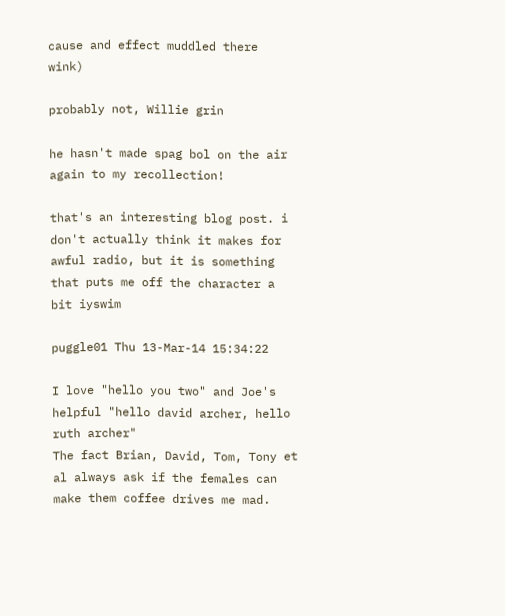cause and effect muddled there wink)

probably not, Willie grin

he hasn't made spag bol on the air again to my recollection!

that's an interesting blog post. i don't actually think it makes for awful radio, but it is something that puts me off the character a bit iyswim

puggle01 Thu 13-Mar-14 15:34:22

I love "hello you two" and Joe's helpful "hello david archer, hello ruth archer"
The fact Brian, David, Tom, Tony et al always ask if the females can make them coffee drives me mad.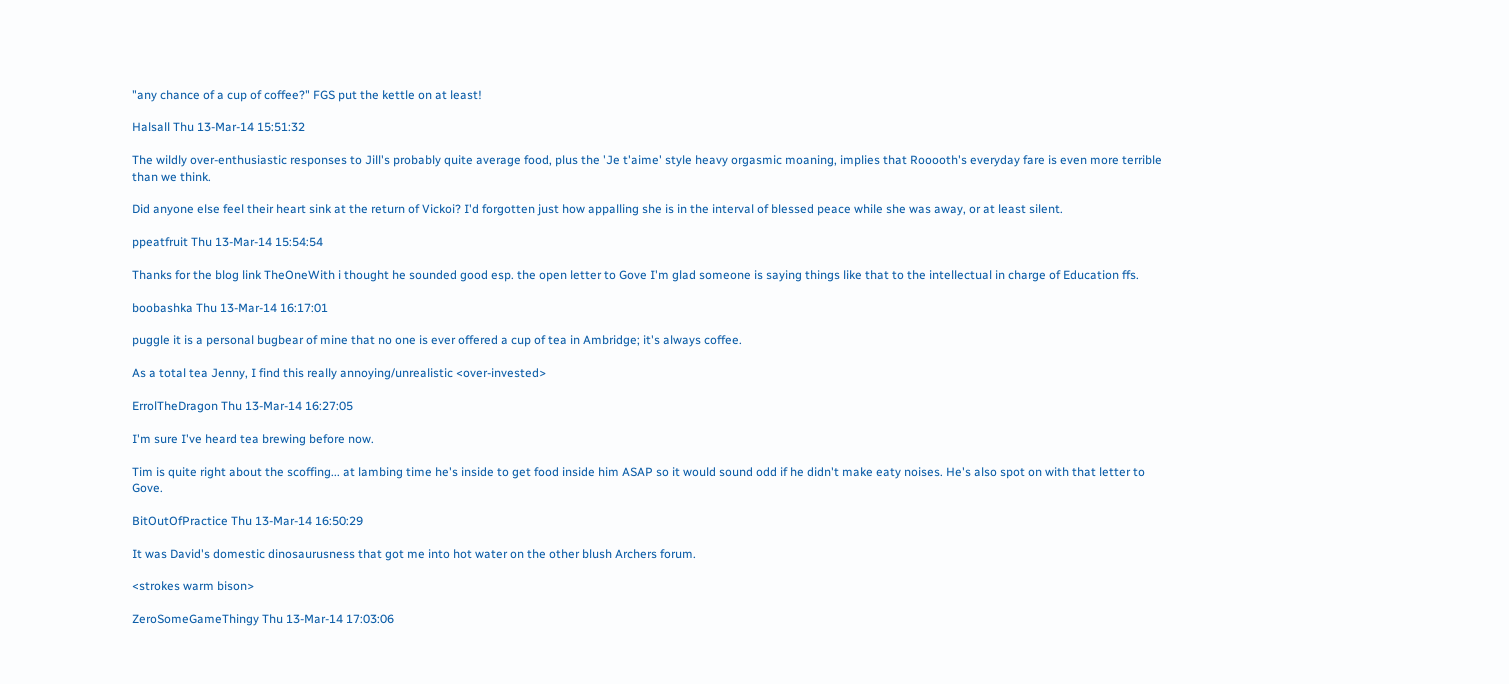"any chance of a cup of coffee?" FGS put the kettle on at least!

Halsall Thu 13-Mar-14 15:51:32

The wildly over-enthusiastic responses to Jill's probably quite average food, plus the 'Je t'aime' style heavy orgasmic moaning, implies that Rooooth's everyday fare is even more terrible than we think.

Did anyone else feel their heart sink at the return of Vickoi? I'd forgotten just how appalling she is in the interval of blessed peace while she was away, or at least silent.

ppeatfruit Thu 13-Mar-14 15:54:54

Thanks for the blog link TheOneWith i thought he sounded good esp. the open letter to Gove I'm glad someone is saying things like that to the intellectual in charge of Education ffs.

boobashka Thu 13-Mar-14 16:17:01

puggle it is a personal bugbear of mine that no one is ever offered a cup of tea in Ambridge; it's always coffee.

As a total tea Jenny, I find this really annoying/unrealistic <over-invested>

ErrolTheDragon Thu 13-Mar-14 16:27:05

I'm sure I've heard tea brewing before now.

Tim is quite right about the scoffing... at lambing time he's inside to get food inside him ASAP so it would sound odd if he didn't make eaty noises. He's also spot on with that letter to Gove.

BitOutOfPractice Thu 13-Mar-14 16:50:29

It was David's domestic dinosaurusness that got me into hot water on the other blush Archers forum.

<strokes warm bison>

ZeroSomeGameThingy Thu 13-Mar-14 17:03:06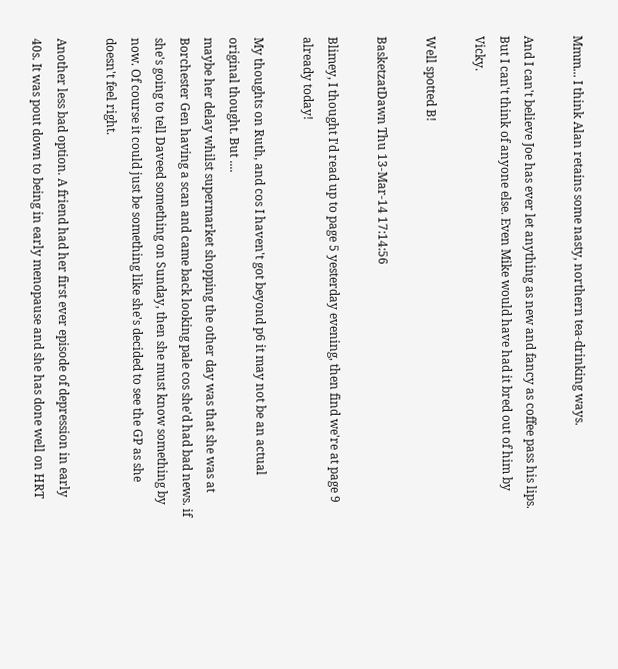Mmm... I think Alan retains some nasty, northern tea-drinking ways.

And I can't believe Joe has ever let anything as new and fancy as coffee pass his lips. But I can't think of anyone else. Even Mike would have had it bred out of him by Vicky.

Well spotted B!

BasketzatDawn Thu 13-Mar-14 17:14:56

Blimey, I thought I'd read up to page 5 yesterday evening, then find we're at page 9 already today!

My thoughts on Ruth, and cos I haven't got beyond p6 it may not be an actual original thought. But ....
maybe her delay whilst supermarket shopping the other day was that she was at Borchester Gen having a scan and came back looking pale cos she'd had bad news. if she's going to tell Daveed something on Sunday, then she must know something by now. Of course it could just be something like she's decided to see the GP as she doesn't feel right.

Another less bad option. A friend had her first ever episode of depression in early 40s. It was pout down to being in early menopause and she has done well on HRT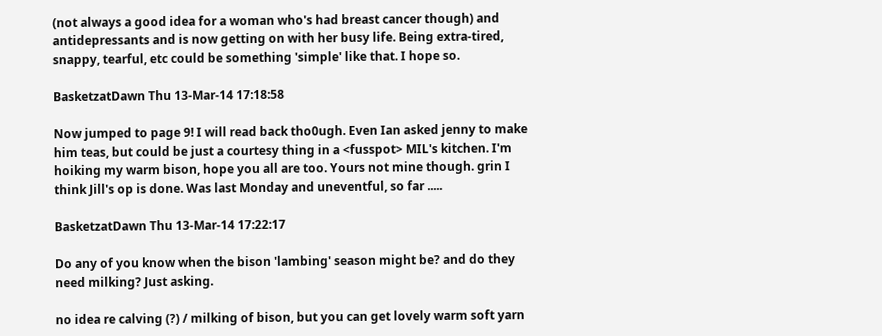(not always a good idea for a woman who's had breast cancer though) and antidepressants and is now getting on with her busy life. Being extra-tired, snappy, tearful, etc could be something 'simple' like that. I hope so.

BasketzatDawn Thu 13-Mar-14 17:18:58

Now jumped to page 9! I will read back tho0ugh. Even Ian asked jenny to make him teas, but could be just a courtesy thing in a <fusspot> MIL's kitchen. I'm hoiking my warm bison, hope you all are too. Yours not mine though. grin I think Jill's op is done. Was last Monday and uneventful, so far .....

BasketzatDawn Thu 13-Mar-14 17:22:17

Do any of you know when the bison 'lambing' season might be? and do they need milking? Just asking.

no idea re calving (?) / milking of bison, but you can get lovely warm soft yarn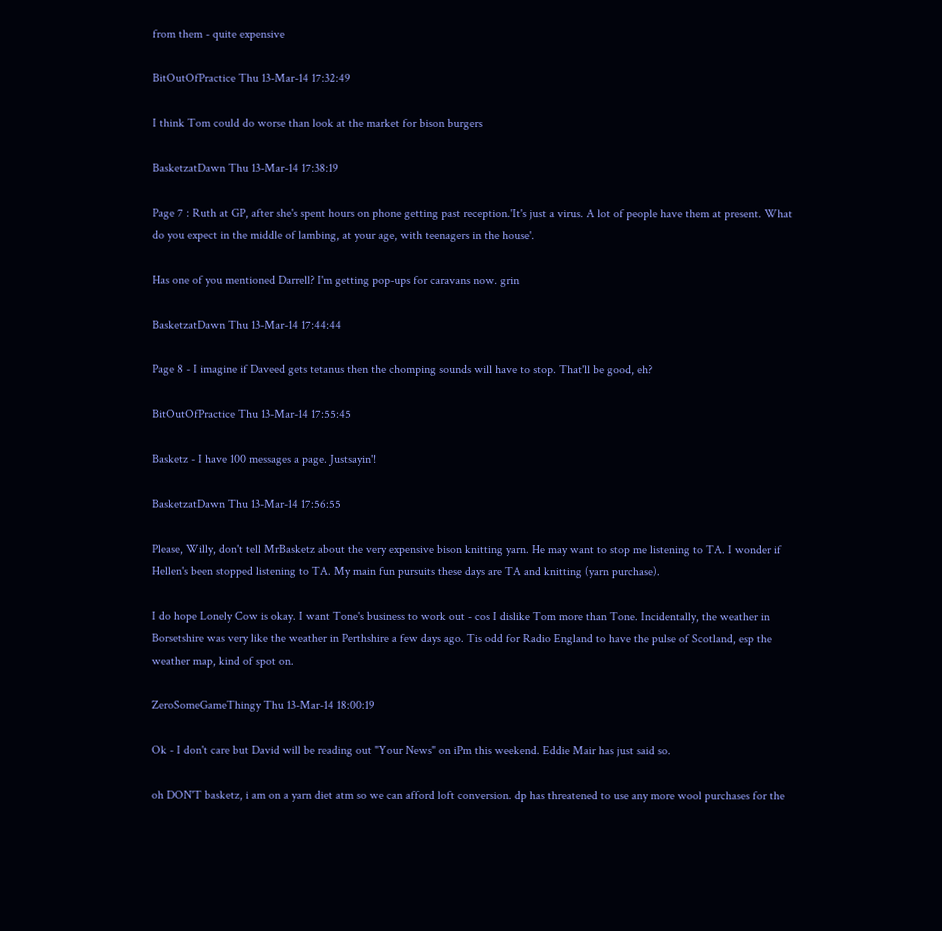from them - quite expensive

BitOutOfPractice Thu 13-Mar-14 17:32:49

I think Tom could do worse than look at the market for bison burgers

BasketzatDawn Thu 13-Mar-14 17:38:19

Page 7 : Ruth at GP, after she's spent hours on phone getting past reception.'It's just a virus. A lot of people have them at present. What do you expect in the middle of lambing, at your age, with teenagers in the house'.

Has one of you mentioned Darrell? I'm getting pop-ups for caravans now. grin

BasketzatDawn Thu 13-Mar-14 17:44:44

Page 8 - I imagine if Daveed gets tetanus then the chomping sounds will have to stop. That'll be good, eh?

BitOutOfPractice Thu 13-Mar-14 17:55:45

Basketz - I have 100 messages a page. Justsayin'!

BasketzatDawn Thu 13-Mar-14 17:56:55

Please, Willy, don't tell MrBasketz about the very expensive bison knitting yarn. He may want to stop me listening to TA. I wonder if Hellen's been stopped listening to TA. My main fun pursuits these days are TA and knitting (yarn purchase).

I do hope Lonely Cow is okay. I want Tone's business to work out - cos I dislike Tom more than Tone. Incidentally, the weather in Borsetshire was very like the weather in Perthshire a few days ago. Tis odd for Radio England to have the pulse of Scotland, esp the weather map, kind of spot on.

ZeroSomeGameThingy Thu 13-Mar-14 18:00:19

Ok - I don't care but David will be reading out "Your News" on iPm this weekend. Eddie Mair has just said so.

oh DON'T basketz, i am on a yarn diet atm so we can afford loft conversion. dp has threatened to use any more wool purchases for the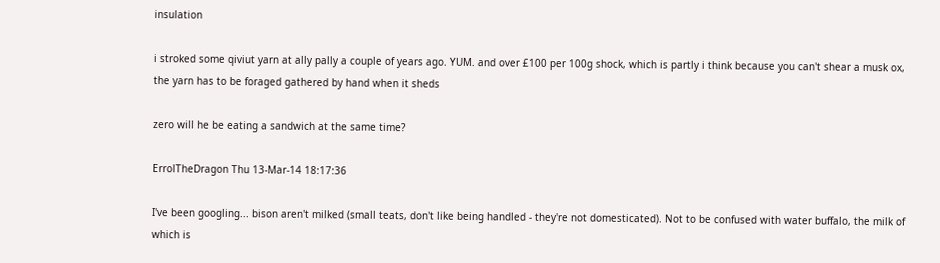insulation

i stroked some qiviut yarn at ally pally a couple of years ago. YUM. and over £100 per 100g shock, which is partly i think because you can't shear a musk ox, the yarn has to be foraged gathered by hand when it sheds

zero will he be eating a sandwich at the same time?

ErrolTheDragon Thu 13-Mar-14 18:17:36

I've been googling... bison aren't milked (small teats, don't like being handled - they're not domesticated). Not to be confused with water buffalo, the milk of which is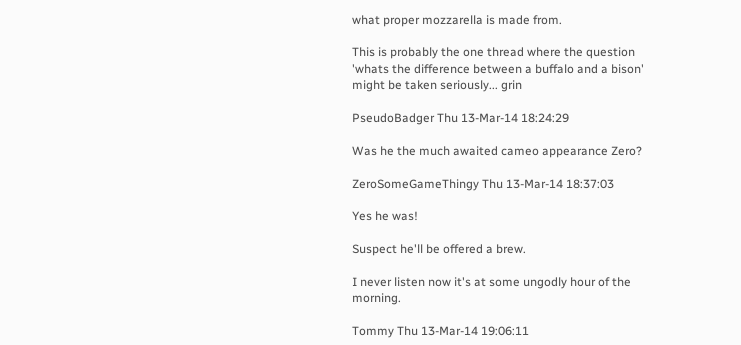what proper mozzarella is made from.

This is probably the one thread where the question 'whats the difference between a buffalo and a bison' might be taken seriously... grin

PseudoBadger Thu 13-Mar-14 18:24:29

Was he the much awaited cameo appearance Zero?

ZeroSomeGameThingy Thu 13-Mar-14 18:37:03

Yes he was!

Suspect he'll be offered a brew.

I never listen now it's at some ungodly hour of the morning.

Tommy Thu 13-Mar-14 19:06:11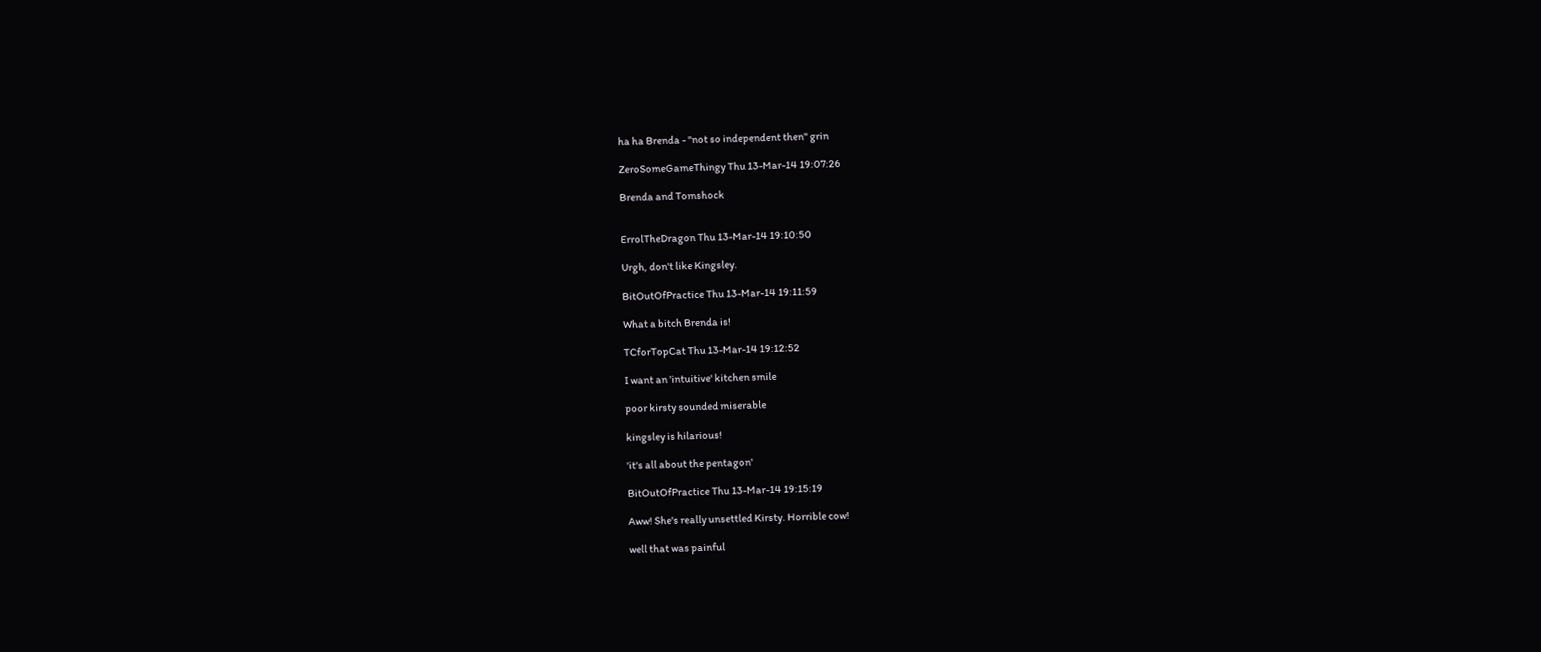ha ha Brenda - "not so independent then" grin

ZeroSomeGameThingy Thu 13-Mar-14 19:07:26

Brenda and Tomshock


ErrolTheDragon Thu 13-Mar-14 19:10:50

Urgh, don't like Kingsley.

BitOutOfPractice Thu 13-Mar-14 19:11:59

What a bitch Brenda is!

TCforTopCat Thu 13-Mar-14 19:12:52

I want an 'intuitive' kitchen smile

poor kirsty sounded miserable

kingsley is hilarious!

'it's all about the pentagon'

BitOutOfPractice Thu 13-Mar-14 19:15:19

Aww! She's really unsettled Kirsty. Horrible cow!

well that was painful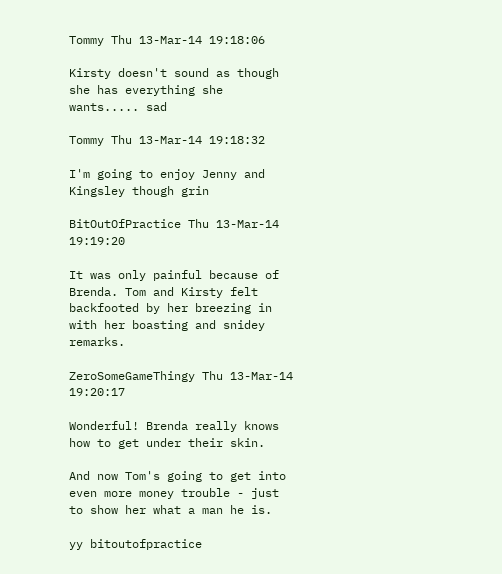Tommy Thu 13-Mar-14 19:18:06

Kirsty doesn't sound as though she has everything she wants..... sad

Tommy Thu 13-Mar-14 19:18:32

I'm going to enjoy Jenny and Kingsley though grin

BitOutOfPractice Thu 13-Mar-14 19:19:20

It was only painful because of Brenda. Tom and Kirsty felt backfooted by her breezing in with her boasting and snidey remarks.

ZeroSomeGameThingy Thu 13-Mar-14 19:20:17

Wonderful! Brenda really knows how to get under their skin.

And now Tom's going to get into even more money trouble - just to show her what a man he is.

yy bitoutofpractice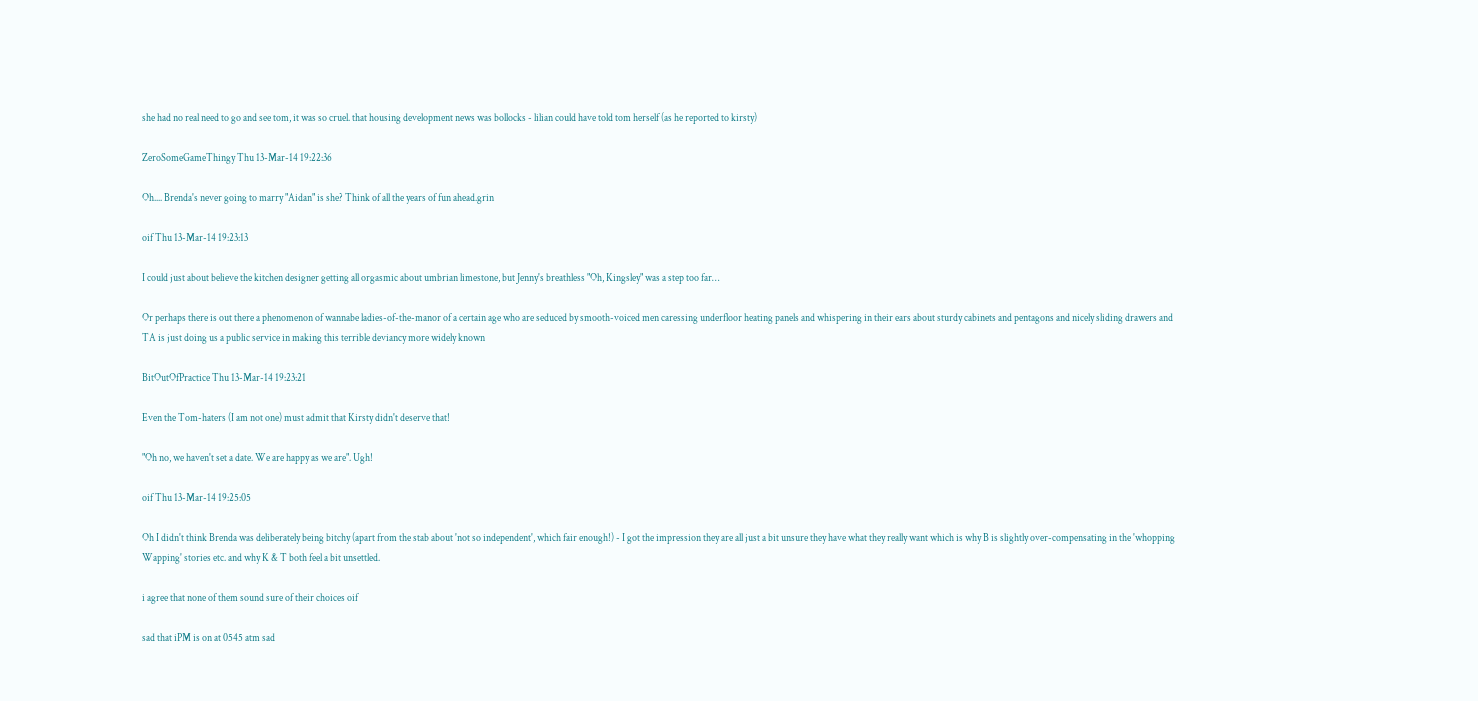she had no real need to go and see tom, it was so cruel. that housing development news was bollocks - lilian could have told tom herself (as he reported to kirsty)

ZeroSomeGameThingy Thu 13-Mar-14 19:22:36

Oh.... Brenda's never going to marry "Aidan" is she? Think of all the years of fun ahead.grin

oif Thu 13-Mar-14 19:23:13

I could just about believe the kitchen designer getting all orgasmic about umbrian limestone, but Jenny's breathless "Oh, Kingsley" was a step too far…

Or perhaps there is out there a phenomenon of wannabe ladies-of-the-manor of a certain age who are seduced by smooth-voiced men caressing underfloor heating panels and whispering in their ears about sturdy cabinets and pentagons and nicely sliding drawers and TA is just doing us a public service in making this terrible deviancy more widely known

BitOutOfPractice Thu 13-Mar-14 19:23:21

Even the Tom-haters (I am not one) must admit that Kirsty didn't deserve that!

"Oh no, we haven't set a date. We are happy as we are". Ugh!

oif Thu 13-Mar-14 19:25:05

Oh I didn't think Brenda was deliberately being bitchy (apart from the stab about 'not so independent', which fair enough!) - I got the impression they are all just a bit unsure they have what they really want which is why B is slightly over-compensating in the 'whopping Wapping' stories etc. and why K & T both feel a bit unsettled.

i agree that none of them sound sure of their choices oif

sad that iPM is on at 0545 atm sad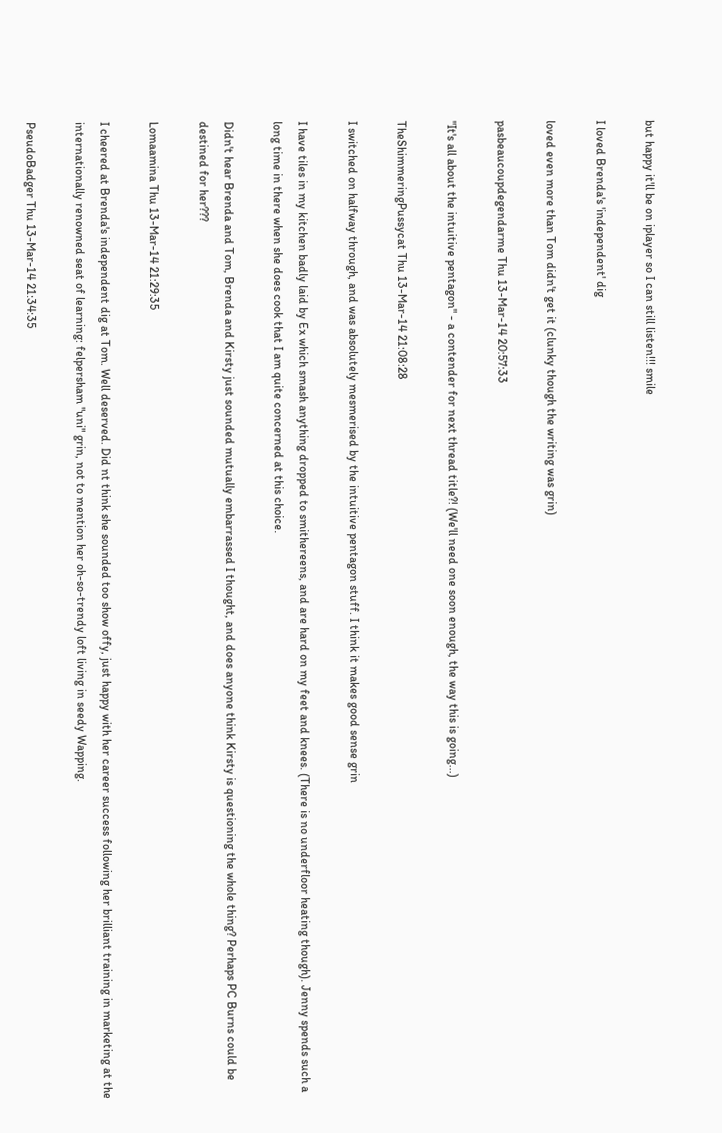but happy it'll be on iplayer so I can still listen!!! smile

I loved Brenda's 'independent' dig

loved even more than Tom didn't get it (clunky though the writing was grin)

pasbeaucoupdegendarme Thu 13-Mar-14 20:57:33

"It's all about the intuitive pentagon" - a contender for next thread title?! (We'll need one soon enough, the way this is going...)

TheShimmeringPussycat Thu 13-Mar-14 21:08:28

I switched on halfway through, and was absolutely mesmerised by the intuitive pentagon stuff. I think it makes good sense grin

I have tiles in my kitchen badly laid by Ex which smash anything dropped to smithereens, and are hard on my feet and knees. (There is no underfloor heating though). Jenny spends such a long time in there when she does cook that I am quite concerned at this choice.

Didn't hear Brenda and Tom, Brenda and Kirsty just sounded mutually embarrassed I thought, and does anyone think Kirsty is questioning the whole thing? Perhaps PC Burns could be destined for her???

Lomaamina Thu 13-Mar-14 21:29:35

I cheered at Brenda's independent dig at Tom. Well deserved. Did nt think she sounded too show offy, just happy with her career success following her brilliant training in marketing at the internationally renowned seat of learning: felpersham "uni" grin, not to mention her oh-so-trendy loft living in seedy Wapping.

PseudoBadger Thu 13-Mar-14 21:34:35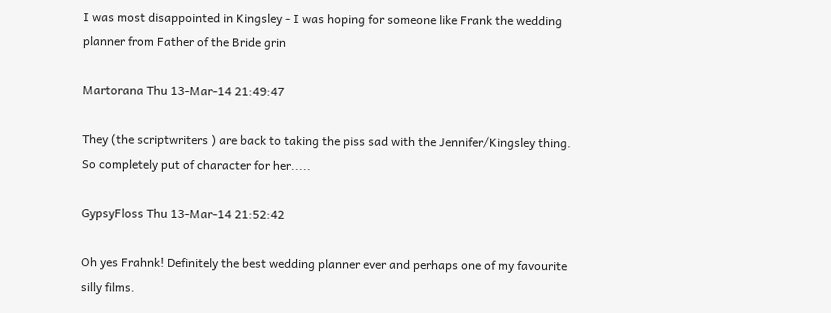I was most disappointed in Kingsley - I was hoping for someone like Frank the wedding planner from Father of the Bride grin

Martorana Thu 13-Mar-14 21:49:47

They (the scriptwriters ) are back to taking the piss sad with the Jennifer/Kingsley thing. So completely put of character for her.....

GypsyFloss Thu 13-Mar-14 21:52:42

Oh yes Frahnk! Definitely the best wedding planner ever and perhaps one of my favourite silly films.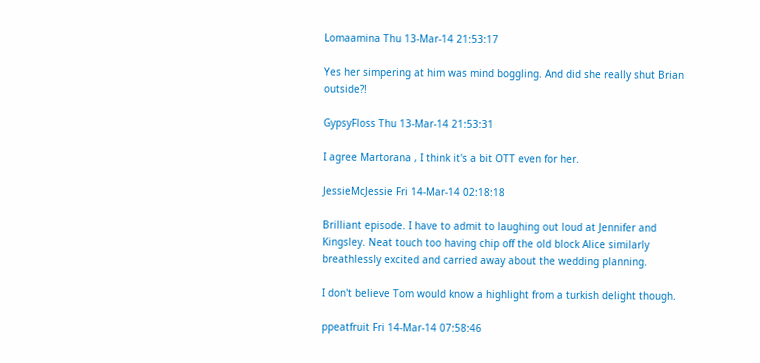Lomaamina Thu 13-Mar-14 21:53:17

Yes her simpering at him was mind boggling. And did she really shut Brian outside?!

GypsyFloss Thu 13-Mar-14 21:53:31

I agree Martorana , I think it's a bit OTT even for her.

JessieMcJessie Fri 14-Mar-14 02:18:18

Brilliant episode. I have to admit to laughing out loud at Jennifer and Kingsley. Neat touch too having chip off the old block Alice similarly breathlessly excited and carried away about the wedding planning.

I don't believe Tom would know a highlight from a turkish delight though.

ppeatfruit Fri 14-Mar-14 07:58:46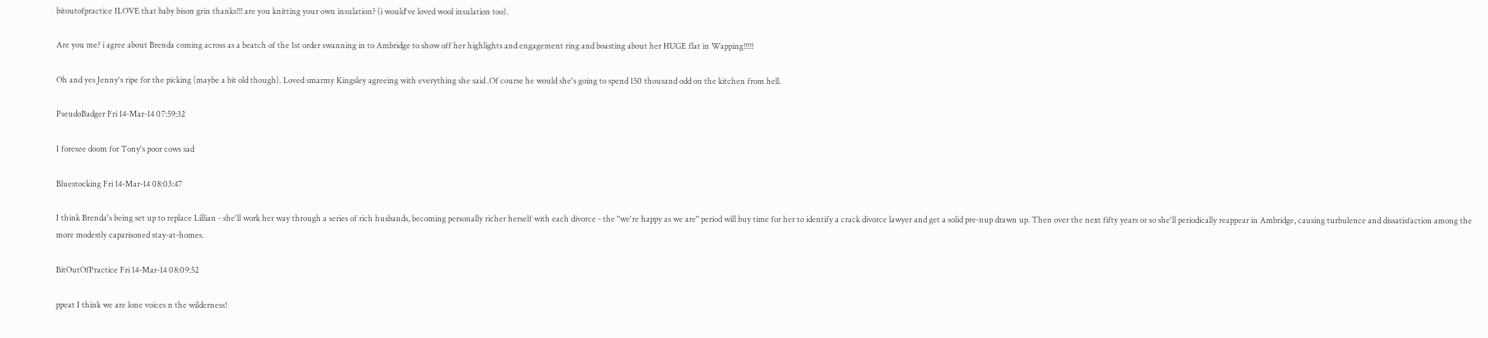bitoutofpractice ILOVE that baby bison grin thanks!!! are you knitting your own insulation? (i would've loved wool insulation too).

Are you me? i agree about Brenda coming across as a beatch of the 1st order swanning in to Ambridge to show off her highlights and engagement ring and boasting about her HUGE flat in Wapping!!!!!

Oh and yes Jenny's ripe for the picking (maybe a bit old though). Loved smarmy Kingsley agreeing with everything she said .Of course he would she's going to spend 150 thousand odd on the kitchen from hell.

PseudoBadger Fri 14-Mar-14 07:59:32

I foresee doom for Tony's poor cows sad

Bluestocking Fri 14-Mar-14 08:03:47

I think Brenda's being set up to replace Lillian - she'll work her way through a series of rich husbands, becoming personally richer herself with each divorce - the "we're happy as we are" period will buy time for her to identify a crack divorce lawyer and get a solid pre-nup drawn up. Then over the next fifty years or so she'll periodically reappear in Ambridge, causing turbulence and dissatisfaction among the more modestly caparisoned stay-at-homes.

BitOutOfPractice Fri 14-Mar-14 08:09:52

ppeat I think we are lone voices n the wilderness!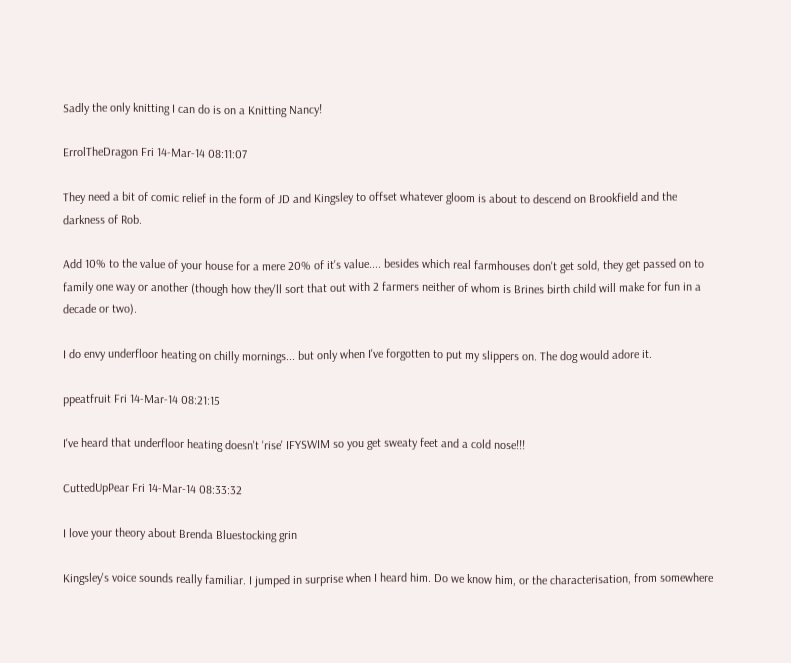Sadly the only knitting I can do is on a Knitting Nancy!

ErrolTheDragon Fri 14-Mar-14 08:11:07

They need a bit of comic relief in the form of JD and Kingsley to offset whatever gloom is about to descend on Brookfield and the darkness of Rob.

Add 10% to the value of your house for a mere 20% of it's value.... besides which real farmhouses don't get sold, they get passed on to family one way or another (though how they'll sort that out with 2 farmers neither of whom is Brines birth child will make for fun in a decade or two).

I do envy underfloor heating on chilly mornings... but only when I've forgotten to put my slippers on. The dog would adore it.

ppeatfruit Fri 14-Mar-14 08:21:15

I've heard that underfloor heating doesn't 'rise' IFYSWIM so you get sweaty feet and a cold nose!!!

CuttedUpPear Fri 14-Mar-14 08:33:32

I love your theory about Brenda Bluestocking grin

Kingsley's voice sounds really familiar. I jumped in surprise when I heard him. Do we know him, or the characterisation, from somewhere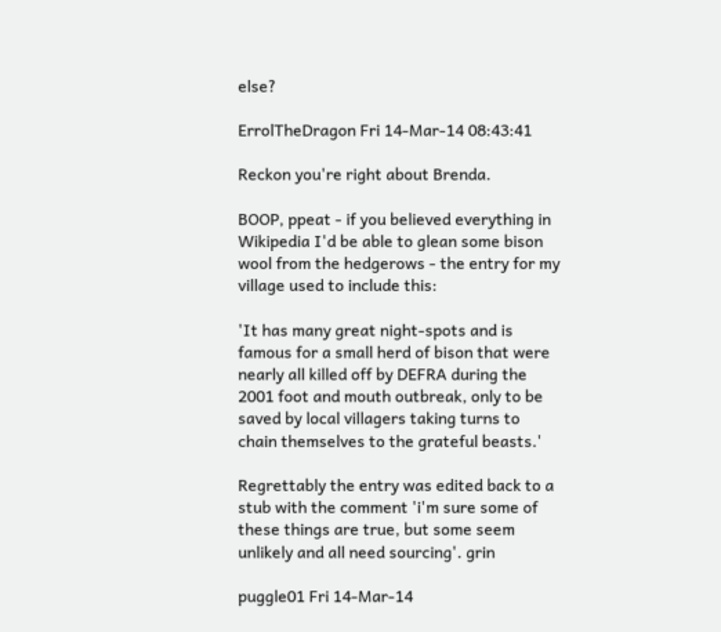else?

ErrolTheDragon Fri 14-Mar-14 08:43:41

Reckon you're right about Brenda.

BOOP, ppeat - if you believed everything in Wikipedia I'd be able to glean some bison wool from the hedgerows - the entry for my village used to include this:

'It has many great night-spots and is famous for a small herd of bison that were nearly all killed off by DEFRA during the 2001 foot and mouth outbreak, only to be saved by local villagers taking turns to chain themselves to the grateful beasts.'

Regrettably the entry was edited back to a stub with the comment 'i'm sure some of these things are true, but some seem unlikely and all need sourcing'. grin

puggle01 Fri 14-Mar-14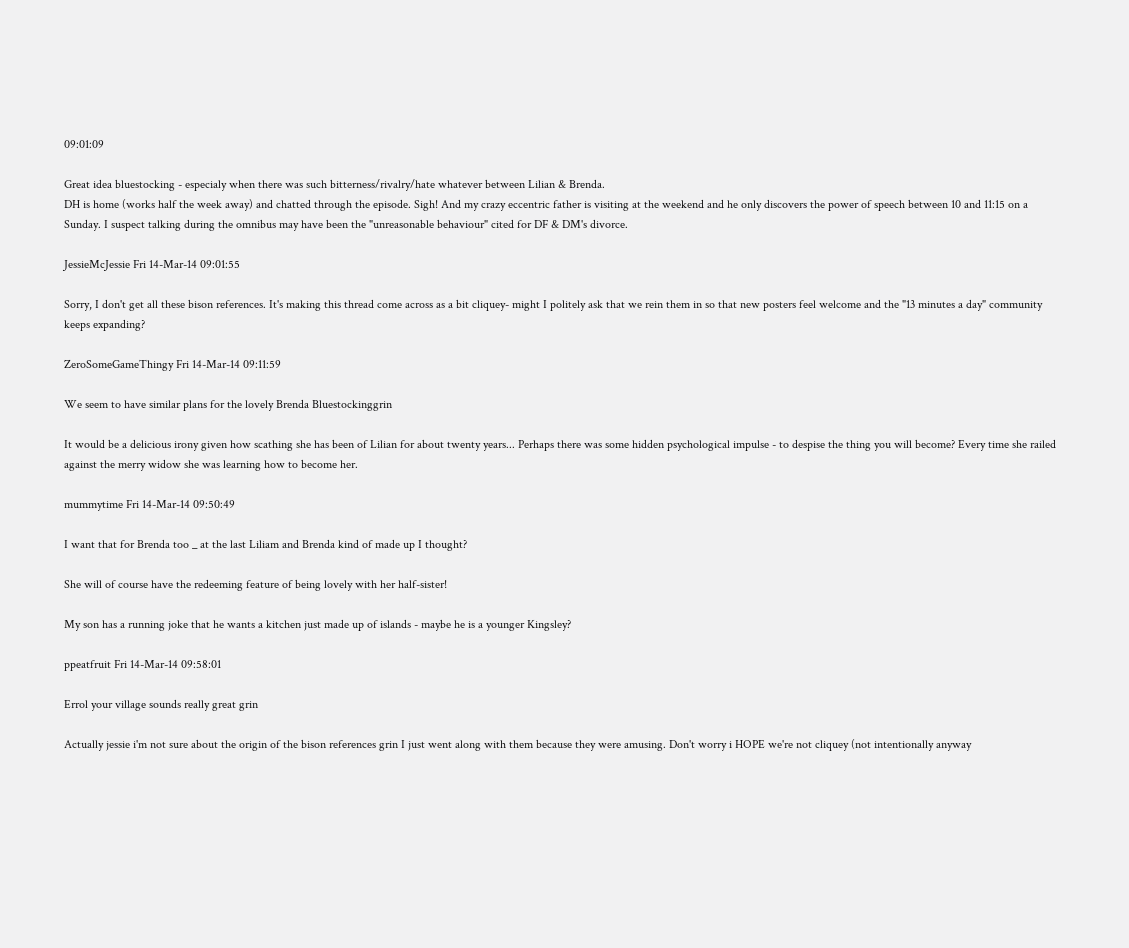09:01:09

Great idea bluestocking - especialy when there was such bitterness/rivalry/hate whatever between Lilian & Brenda.
DH is home (works half the week away) and chatted through the episode. Sigh! And my crazy eccentric father is visiting at the weekend and he only discovers the power of speech between 10 and 11:15 on a Sunday. I suspect talking during the omnibus may have been the "unreasonable behaviour" cited for DF & DM's divorce.

JessieMcJessie Fri 14-Mar-14 09:01:55

Sorry, I don't get all these bison references. It's making this thread come across as a bit cliquey- might I politely ask that we rein them in so that new posters feel welcome and the "13 minutes a day" community keeps expanding?

ZeroSomeGameThingy Fri 14-Mar-14 09:11:59

We seem to have similar plans for the lovely Brenda Bluestockinggrin

It would be a delicious irony given how scathing she has been of Lilian for about twenty years... Perhaps there was some hidden psychological impulse - to despise the thing you will become? Every time she railed against the merry widow she was learning how to become her.

mummytime Fri 14-Mar-14 09:50:49

I want that for Brenda too _ at the last Liliam and Brenda kind of made up I thought?

She will of course have the redeeming feature of being lovely with her half-sister!

My son has a running joke that he wants a kitchen just made up of islands - maybe he is a younger Kingsley?

ppeatfruit Fri 14-Mar-14 09:58:01

Errol your village sounds really great grin

Actually jessie i'm not sure about the origin of the bison references grin I just went along with them because they were amusing. Don't worry i HOPE we're not cliquey (not intentionally anyway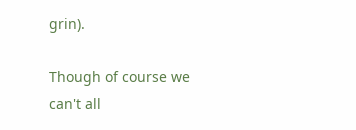grin).

Though of course we can't all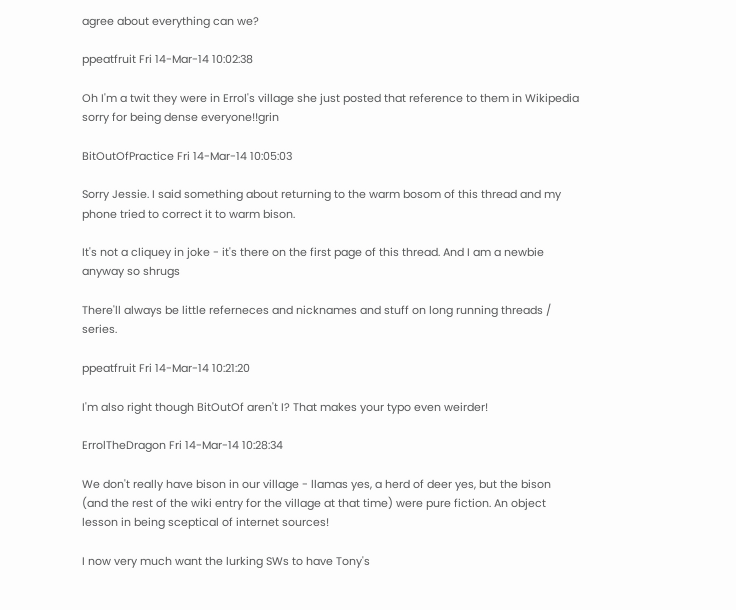agree about everything can we?

ppeatfruit Fri 14-Mar-14 10:02:38

Oh I'm a twit they were in Errol's village she just posted that reference to them in Wikipedia sorry for being dense everyone!!grin

BitOutOfPractice Fri 14-Mar-14 10:05:03

Sorry Jessie. I said something about returning to the warm bosom of this thread and my phone tried to correct it to warm bison.

It's not a cliquey in joke - it's there on the first page of this thread. And I am a newbie anyway so shrugs

There'll always be little referneces and nicknames and stuff on long running threads / series.

ppeatfruit Fri 14-Mar-14 10:21:20

I'm also right though BitOutOf aren't I? That makes your typo even weirder!

ErrolTheDragon Fri 14-Mar-14 10:28:34

We don't really have bison in our village - llamas yes, a herd of deer yes, but the bison (and the rest of the wiki entry for the village at that time) were pure fiction. An object lesson in being sceptical of internet sources!

I now very much want the lurking SWs to have Tony's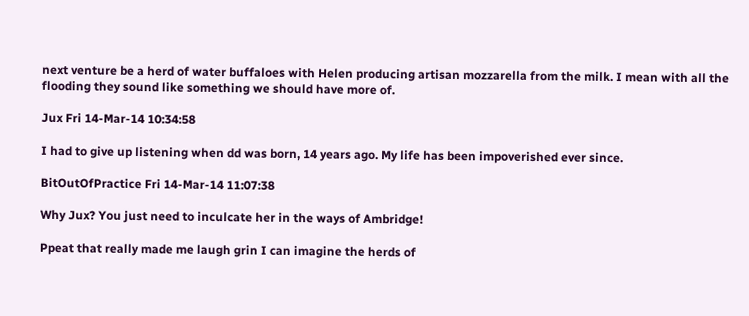next venture be a herd of water buffaloes with Helen producing artisan mozzarella from the milk. I mean with all the flooding they sound like something we should have more of.

Jux Fri 14-Mar-14 10:34:58

I had to give up listening when dd was born, 14 years ago. My life has been impoverished ever since.

BitOutOfPractice Fri 14-Mar-14 11:07:38

Why Jux? You just need to inculcate her in the ways of Ambridge!

Ppeat that really made me laugh grin I can imagine the herds of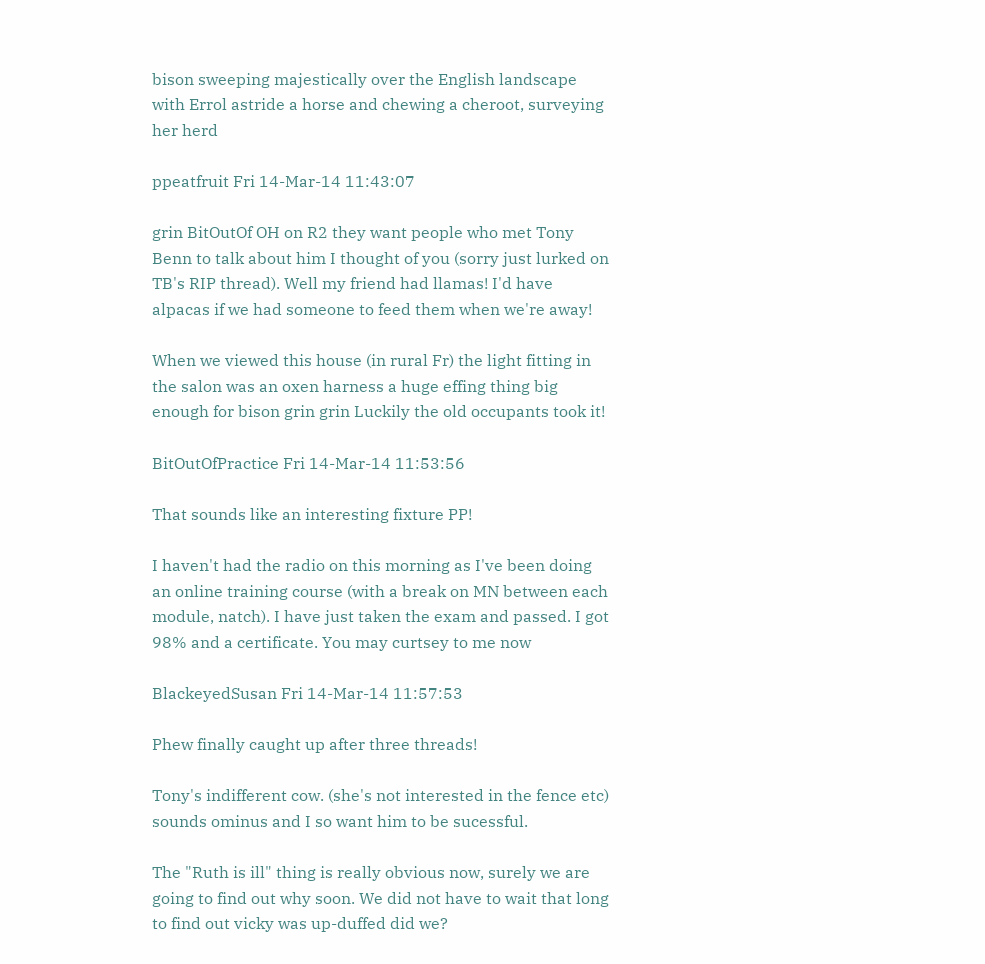bison sweeping majestically over the English landscape with Errol astride a horse and chewing a cheroot, surveying her herd

ppeatfruit Fri 14-Mar-14 11:43:07

grin BitOutOf OH on R2 they want people who met Tony Benn to talk about him I thought of you (sorry just lurked on TB's RIP thread). Well my friend had llamas! I'd have alpacas if we had someone to feed them when we're away!

When we viewed this house (in rural Fr) the light fitting in the salon was an oxen harness a huge effing thing big enough for bison grin grin Luckily the old occupants took it!

BitOutOfPractice Fri 14-Mar-14 11:53:56

That sounds like an interesting fixture PP!

I haven't had the radio on this morning as I've been doing an online training course (with a break on MN between each module, natch). I have just taken the exam and passed. I got 98% and a certificate. You may curtsey to me now

BlackeyedSusan Fri 14-Mar-14 11:57:53

Phew finally caught up after three threads!

Tony's indifferent cow. (she's not interested in the fence etc) sounds ominus and I so want him to be sucessful.

The "Ruth is ill" thing is really obvious now, surely we are going to find out why soon. We did not have to wait that long to find out vicky was up-duffed did we?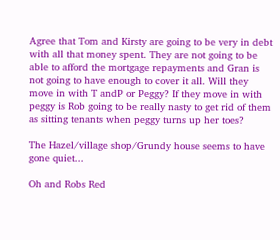Agree that Tom and Kirsty are going to be very in debt with all that money spent. They are not going to be able to afford the mortgage repayments and Gran is not going to have enough to cover it all. Will they move in with T andP or Peggy? If they move in with peggy is Rob going to be really nasty to get rid of them as sitting tenants when peggy turns up her toes?

The Hazel/village shop/Grundy house seems to have gone quiet...

Oh and Robs Red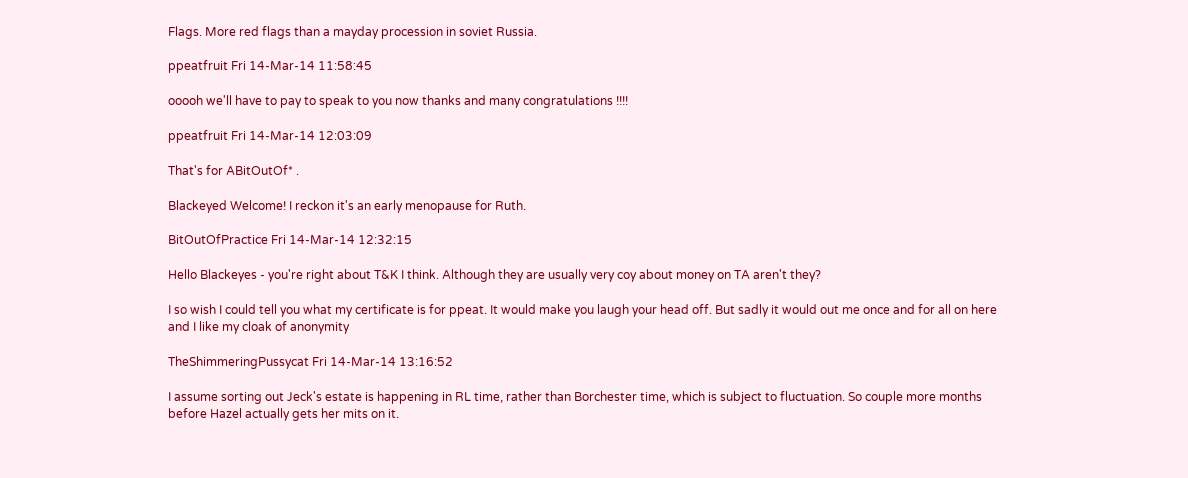Flags. More red flags than a mayday procession in soviet Russia.

ppeatfruit Fri 14-Mar-14 11:58:45

ooooh we'll have to pay to speak to you now thanks and many congratulations !!!!

ppeatfruit Fri 14-Mar-14 12:03:09

That's for ABitOutOf* .

Blackeyed Welcome! I reckon it's an early menopause for Ruth.

BitOutOfPractice Fri 14-Mar-14 12:32:15

Hello Blackeyes - you're right about T&K I think. Although they are usually very coy about money on TA aren't they?

I so wish I could tell you what my certificate is for ppeat. It would make you laugh your head off. But sadly it would out me once and for all on here and I like my cloak of anonymity

TheShimmeringPussycat Fri 14-Mar-14 13:16:52

I assume sorting out Jeck's estate is happening in RL time, rather than Borchester time, which is subject to fluctuation. So couple more months before Hazel actually gets her mits on it.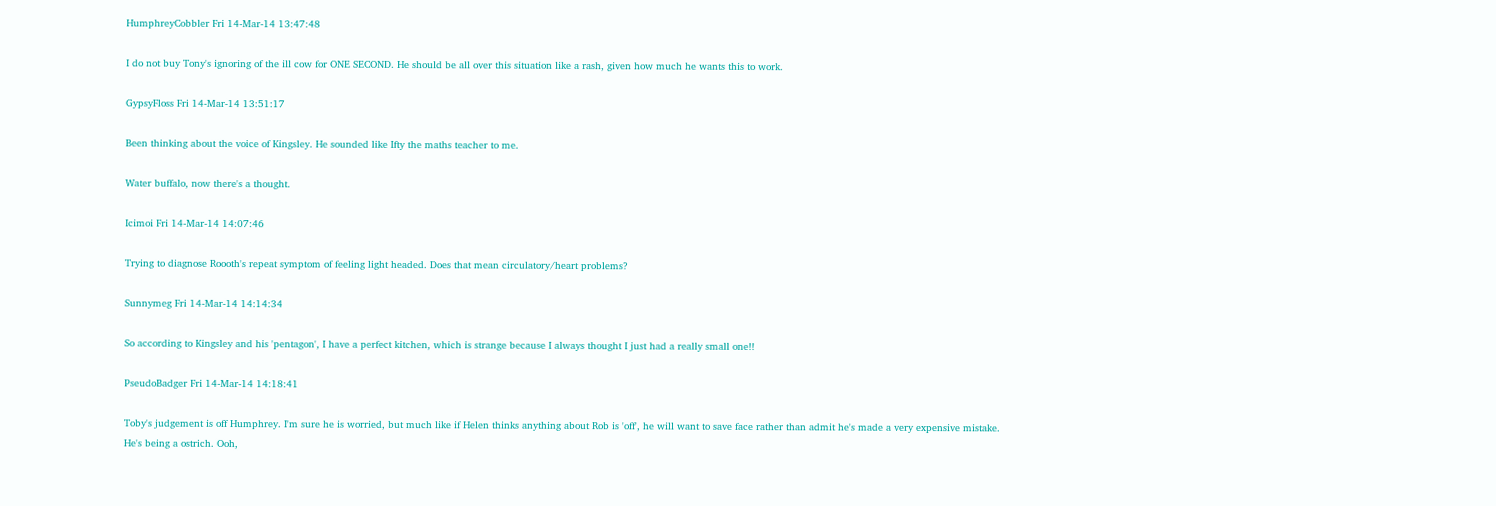HumphreyCobbler Fri 14-Mar-14 13:47:48

I do not buy Tony's ignoring of the ill cow for ONE SECOND. He should be all over this situation like a rash, given how much he wants this to work.

GypsyFloss Fri 14-Mar-14 13:51:17

Been thinking about the voice of Kingsley. He sounded like Ifty the maths teacher to me.

Water buffalo, now there's a thought.

Icimoi Fri 14-Mar-14 14:07:46

Trying to diagnose Roooth's repeat symptom of feeling light headed. Does that mean circulatory/heart problems?

Sunnymeg Fri 14-Mar-14 14:14:34

So according to Kingsley and his 'pentagon', I have a perfect kitchen, which is strange because I always thought I just had a really small one!!

PseudoBadger Fri 14-Mar-14 14:18:41

Toby's judgement is off Humphrey. I'm sure he is worried, but much like if Helen thinks anything about Rob is 'off', he will want to save face rather than admit he's made a very expensive mistake. He's being a ostrich. Ooh,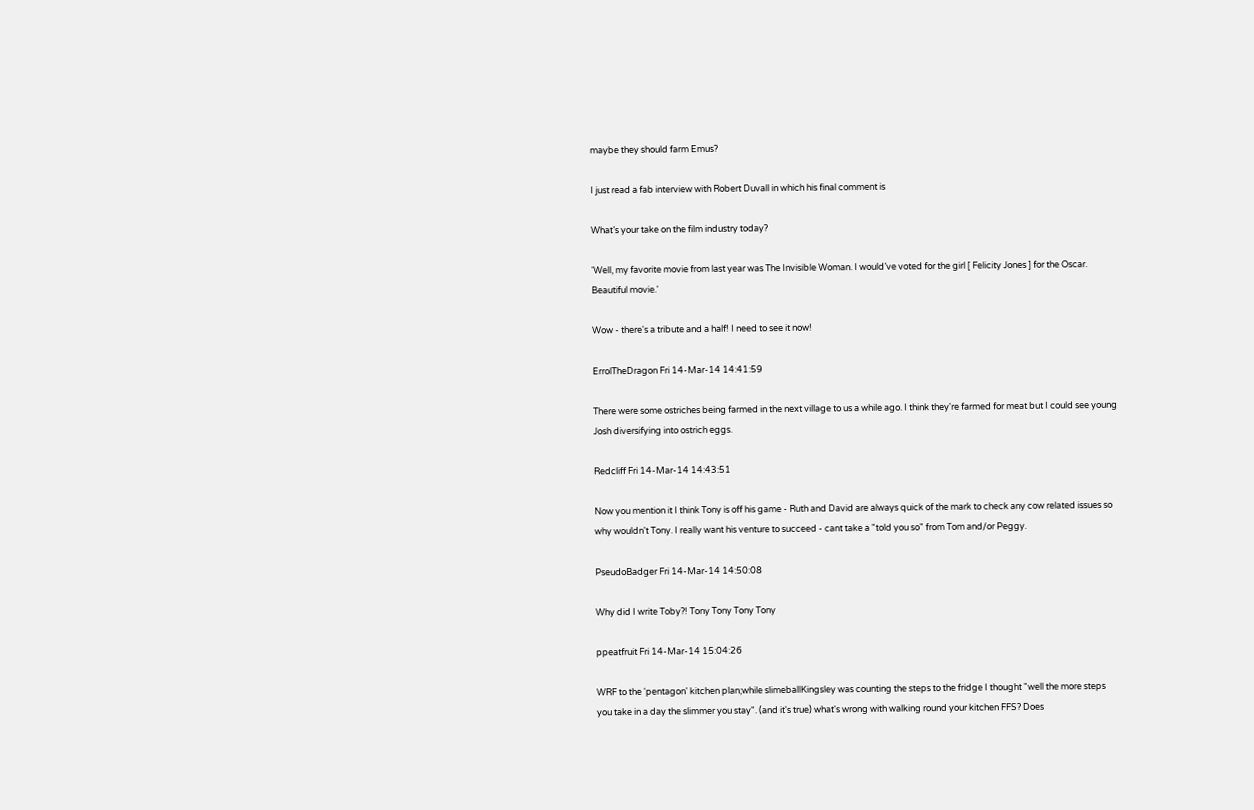maybe they should farm Emus?

I just read a fab interview with Robert Duvall in which his final comment is

What’s your take on the film industry today?

'Well, my favorite movie from last year was The Invisible Woman. I would’ve voted for the girl [ Felicity Jones ] for the Oscar. Beautiful movie.'

Wow - there's a tribute and a half! I need to see it now!

ErrolTheDragon Fri 14-Mar-14 14:41:59

There were some ostriches being farmed in the next village to us a while ago. I think they're farmed for meat but I could see young Josh diversifying into ostrich eggs.

Redcliff Fri 14-Mar-14 14:43:51

Now you mention it I think Tony is off his game - Ruth and David are always quick of the mark to check any cow related issues so why wouldn't Tony. I really want his venture to succeed - cant take a "told you so" from Tom and/or Peggy.

PseudoBadger Fri 14-Mar-14 14:50:08

Why did I write Toby?! Tony Tony Tony Tony

ppeatfruit Fri 14-Mar-14 15:04:26

WRF to the 'pentagon' kitchen plan;while slimeballKingsley was counting the steps to the fridge I thought "well the more steps you take in a day the slimmer you stay". (and it's true) what's wrong with walking round your kitchen FFS? Does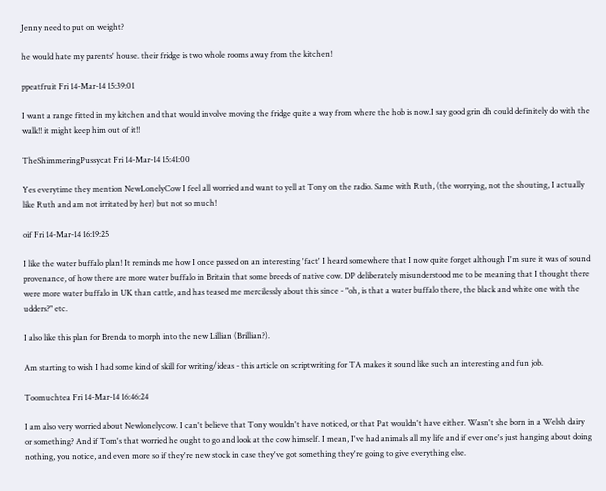Jenny need to put on weight?

he would hate my parents' house. their fridge is two whole rooms away from the kitchen!

ppeatfruit Fri 14-Mar-14 15:39:01

I want a range fitted in my kitchen and that would involve moving the fridge quite a way from where the hob is now.I say good grin dh could definitely do with the walk!! it might keep him out of it!!

TheShimmeringPussycat Fri 14-Mar-14 15:41:00

Yes everytime they mention NewLonelyCow I feel all worried and want to yell at Tony on the radio. Same with Ruth, (the worrying, not the shouting, I actually like Ruth and am not irritated by her) but not so much!

oif Fri 14-Mar-14 16:19:25

I like the water buffalo plan! It reminds me how I once passed on an interesting 'fact' I heard somewhere that I now quite forget although I'm sure it was of sound provenance, of how there are more water buffalo in Britain that some breeds of native cow. DP deliberately misunderstood me to be meaning that I thought there were more water buffalo in UK than cattle, and has teased me mercilessly about this since - "oh, is that a water buffalo there, the black and white one with the udders?" etc.

I also like this plan for Brenda to morph into the new Lillian (Brillian?).

Am starting to wish I had some kind of skill for writing/ideas - this article on scriptwriting for TA makes it sound like such an interesting and fun job.

Toomuchtea Fri 14-Mar-14 16:46:24

I am also very worried about Newlonelycow. I can't believe that Tony wouldn't have noticed, or that Pat wouldn't have either. Wasn't she born in a Welsh dairy or something? And if Tom's that worried he ought to go and look at the cow himself. I mean, I've had animals all my life and if ever one's just hanging about doing nothing, you notice, and even more so if they're new stock in case they've got something they're going to give everything else.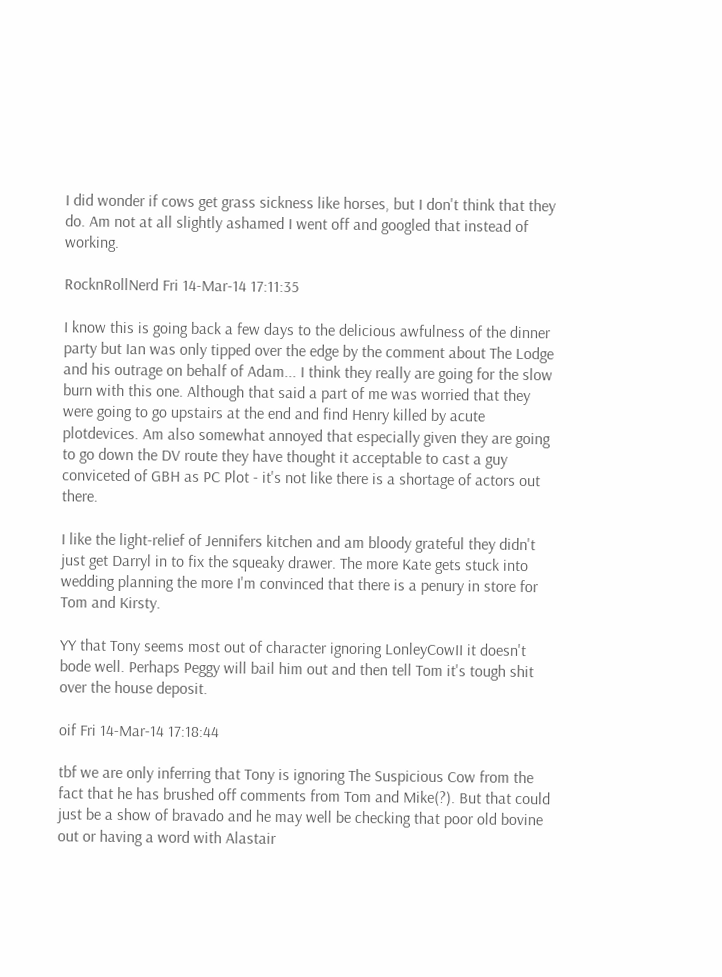I did wonder if cows get grass sickness like horses, but I don't think that they do. Am not at all slightly ashamed I went off and googled that instead of working.

RocknRollNerd Fri 14-Mar-14 17:11:35

I know this is going back a few days to the delicious awfulness of the dinner party but Ian was only tipped over the edge by the comment about The Lodge and his outrage on behalf of Adam... I think they really are going for the slow burn with this one. Although that said a part of me was worried that they were going to go upstairs at the end and find Henry killed by acute plotdevices. Am also somewhat annoyed that especially given they are going to go down the DV route they have thought it acceptable to cast a guy conviceted of GBH as PC Plot - it's not like there is a shortage of actors out there.

I like the light-relief of Jennifers kitchen and am bloody grateful they didn't just get Darryl in to fix the squeaky drawer. The more Kate gets stuck into wedding planning the more I'm convinced that there is a penury in store for Tom and Kirsty.

YY that Tony seems most out of character ignoring LonleyCowII it doesn't bode well. Perhaps Peggy will bail him out and then tell Tom it's tough shit over the house deposit.

oif Fri 14-Mar-14 17:18:44

tbf we are only inferring that Tony is ignoring The Suspicious Cow from the fact that he has brushed off comments from Tom and Mike(?). But that could just be a show of bravado and he may well be checking that poor old bovine out or having a word with Alastair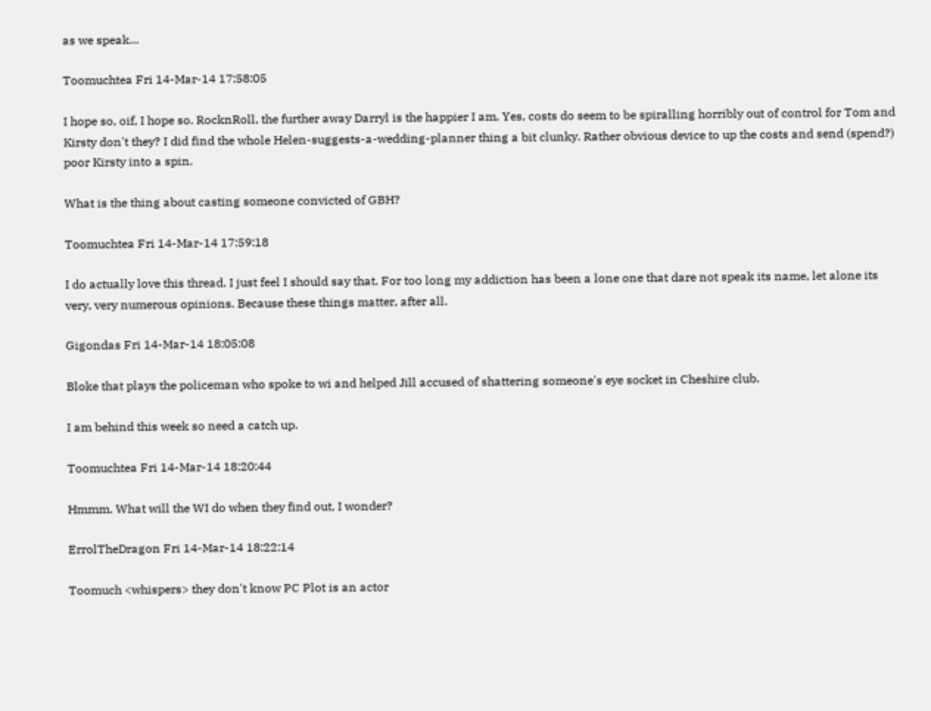as we speak…

Toomuchtea Fri 14-Mar-14 17:58:05

I hope so, oif, I hope so. RocknRoll, the further away Darryl is the happier I am. Yes, costs do seem to be spiralling horribly out of control for Tom and Kirsty don't they? I did find the whole Helen-suggests-a-wedding-planner thing a bit clunky. Rather obvious device to up the costs and send (spend?) poor Kirsty into a spin.

What is the thing about casting someone convicted of GBH?

Toomuchtea Fri 14-Mar-14 17:59:18

I do actually love this thread. I just feel I should say that. For too long my addiction has been a lone one that dare not speak its name, let alone its very, very numerous opinions. Because these things matter, after all.

Gigondas Fri 14-Mar-14 18:05:08

Bloke that plays the policeman who spoke to wi and helped Jill accused of shattering someone's eye socket in Cheshire club.

I am behind this week so need a catch up.

Toomuchtea Fri 14-Mar-14 18:20:44

Hmmm. What will the WI do when they find out, I wonder?

ErrolTheDragon Fri 14-Mar-14 18:22:14

Toomuch <whispers> they don't know PC Plot is an actor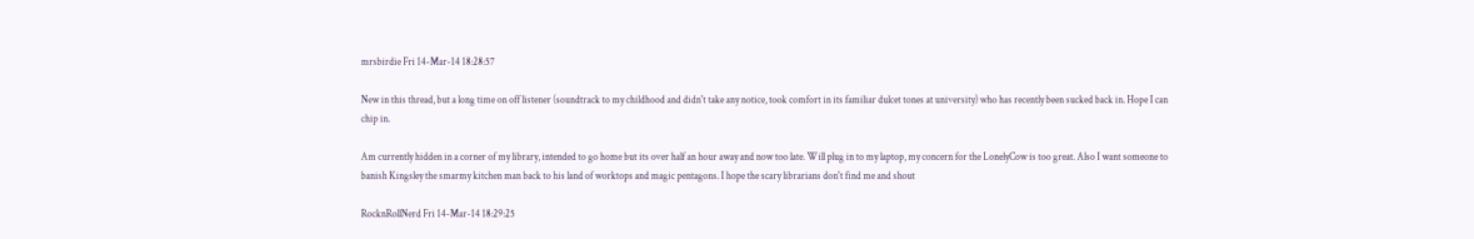mrsbirdie Fri 14-Mar-14 18:28:57

New in this thread, but a long time on off listener (soundtrack to my childhood and didn't take any notice, took comfort in its familiar dulcet tones at university) who has recently been sucked back in. Hope I can chip in.

Am currently hidden in a corner of my library, intended to go home but its over half an hour away and now too late. Will plug in to my laptop, my concern for the LonelyCow is too great. Also I want someone to banish Kingsley the smarmy kitchen man back to his land of worktops and magic pentagons. I hope the scary librarians don't find me and shout

RocknRollNerd Fri 14-Mar-14 18:29:25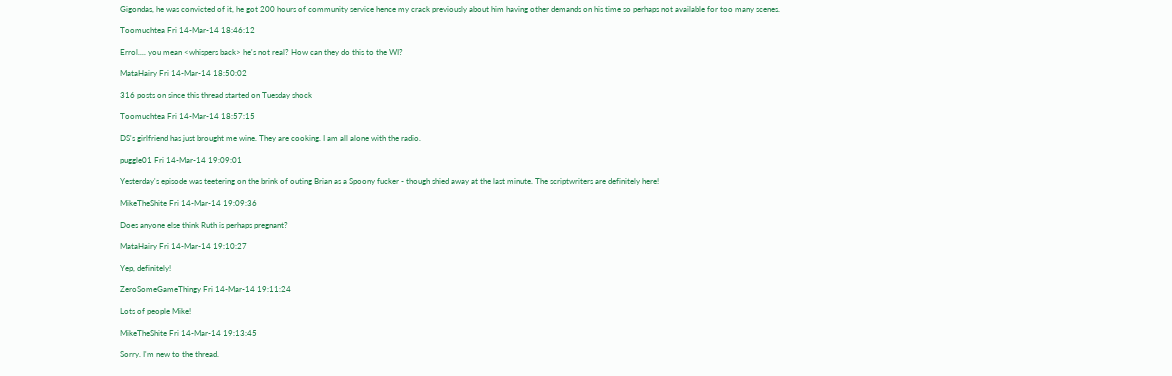Gigondas, he was convicted of it, he got 200 hours of community service hence my crack previously about him having other demands on his time so perhaps not available for too many scenes.

Toomuchtea Fri 14-Mar-14 18:46:12

Errol.... you mean <whispers back> he's not real? How can they do this to the WI?

MataHairy Fri 14-Mar-14 18:50:02

316 posts on since this thread started on Tuesday shock

Toomuchtea Fri 14-Mar-14 18:57:15

DS's girlfriend has just brought me wine. They are cooking. I am all alone with the radio.

puggle01 Fri 14-Mar-14 19:09:01

Yesterday's episode was teetering on the brink of outing Brian as a Spoony fucker - though shied away at the last minute. The scriptwriters are definitely here!

MikeTheShite Fri 14-Mar-14 19:09:36

Does anyone else think Ruth is perhaps pregnant?

MataHairy Fri 14-Mar-14 19:10:27

Yep, definitely!

ZeroSomeGameThingy Fri 14-Mar-14 19:11:24

Lots of people Mike!

MikeTheShite Fri 14-Mar-14 19:13:45

Sorry. I'm new to the thread.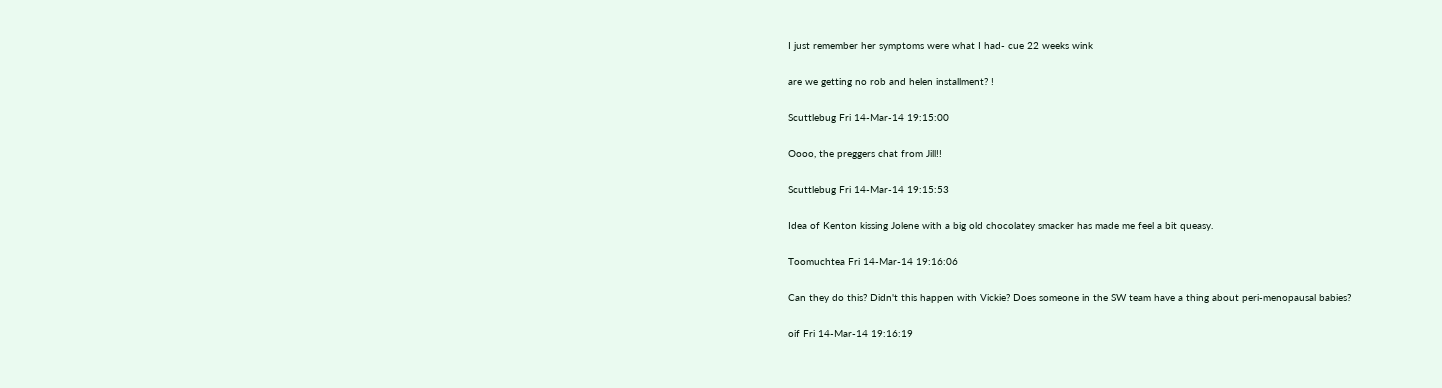I just remember her symptoms were what I had- cue 22 weeks wink

are we getting no rob and helen installment? !

Scuttlebug Fri 14-Mar-14 19:15:00

Oooo, the preggers chat from Jill!!

Scuttlebug Fri 14-Mar-14 19:15:53

Idea of Kenton kissing Jolene with a big old chocolatey smacker has made me feel a bit queasy.

Toomuchtea Fri 14-Mar-14 19:16:06

Can they do this? Didn't this happen with Vickie? Does someone in the SW team have a thing about peri-menopausal babies?

oif Fri 14-Mar-14 19:16:19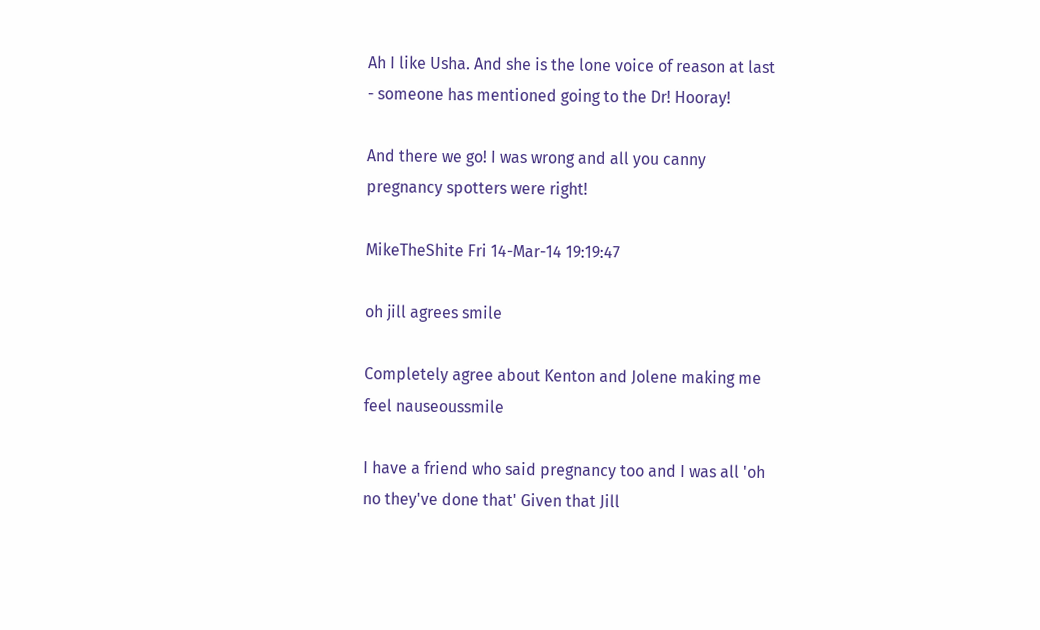Ah I like Usha. And she is the lone voice of reason at last - someone has mentioned going to the Dr! Hooray!

And there we go! I was wrong and all you canny pregnancy spotters were right!

MikeTheShite Fri 14-Mar-14 19:19:47

oh jill agrees smile

Completely agree about Kenton and Jolene making me feel nauseoussmile

I have a friend who said pregnancy too and I was all 'oh no they've done that' Given that Jill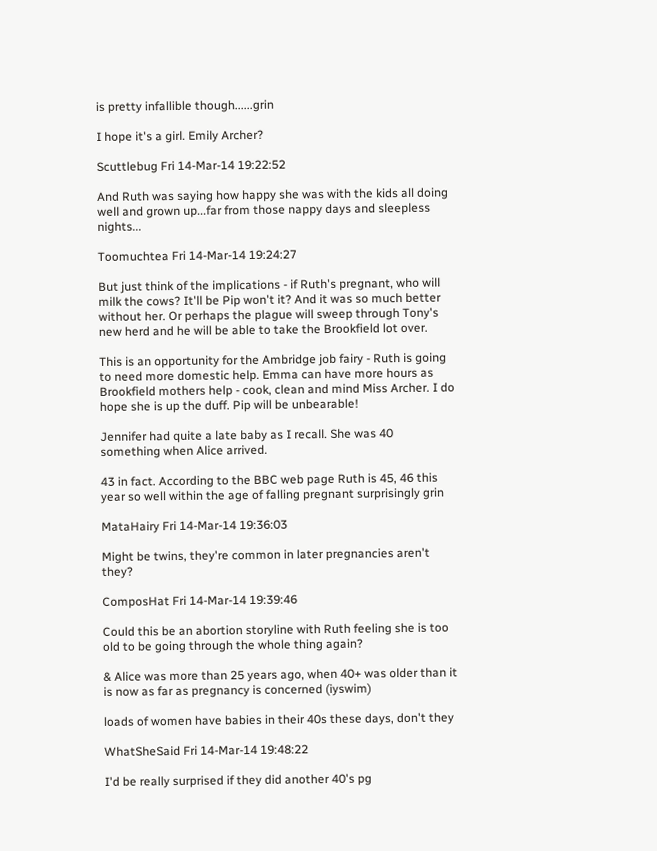is pretty infallible though......grin

I hope it's a girl. Emily Archer?

Scuttlebug Fri 14-Mar-14 19:22:52

And Ruth was saying how happy she was with the kids all doing well and grown up...far from those nappy days and sleepless nights...

Toomuchtea Fri 14-Mar-14 19:24:27

But just think of the implications - if Ruth's pregnant, who will milk the cows? It'll be Pip won't it? And it was so much better without her. Or perhaps the plague will sweep through Tony's new herd and he will be able to take the Brookfield lot over.

This is an opportunity for the Ambridge job fairy - Ruth is going to need more domestic help. Emma can have more hours as Brookfield mothers help - cook, clean and mind Miss Archer. I do hope she is up the duff. Pip will be unbearable!

Jennifer had quite a late baby as I recall. She was 40 something when Alice arrived.

43 in fact. According to the BBC web page Ruth is 45, 46 this year so well within the age of falling pregnant surprisingly grin

MataHairy Fri 14-Mar-14 19:36:03

Might be twins, they're common in later pregnancies aren't they?

ComposHat Fri 14-Mar-14 19:39:46

Could this be an abortion storyline with Ruth feeling she is too old to be going through the whole thing again?

& Alice was more than 25 years ago, when 40+ was older than it is now as far as pregnancy is concerned (iyswim)

loads of women have babies in their 40s these days, don't they

WhatSheSaid Fri 14-Mar-14 19:48:22

I'd be really surprised if they did another 40's pg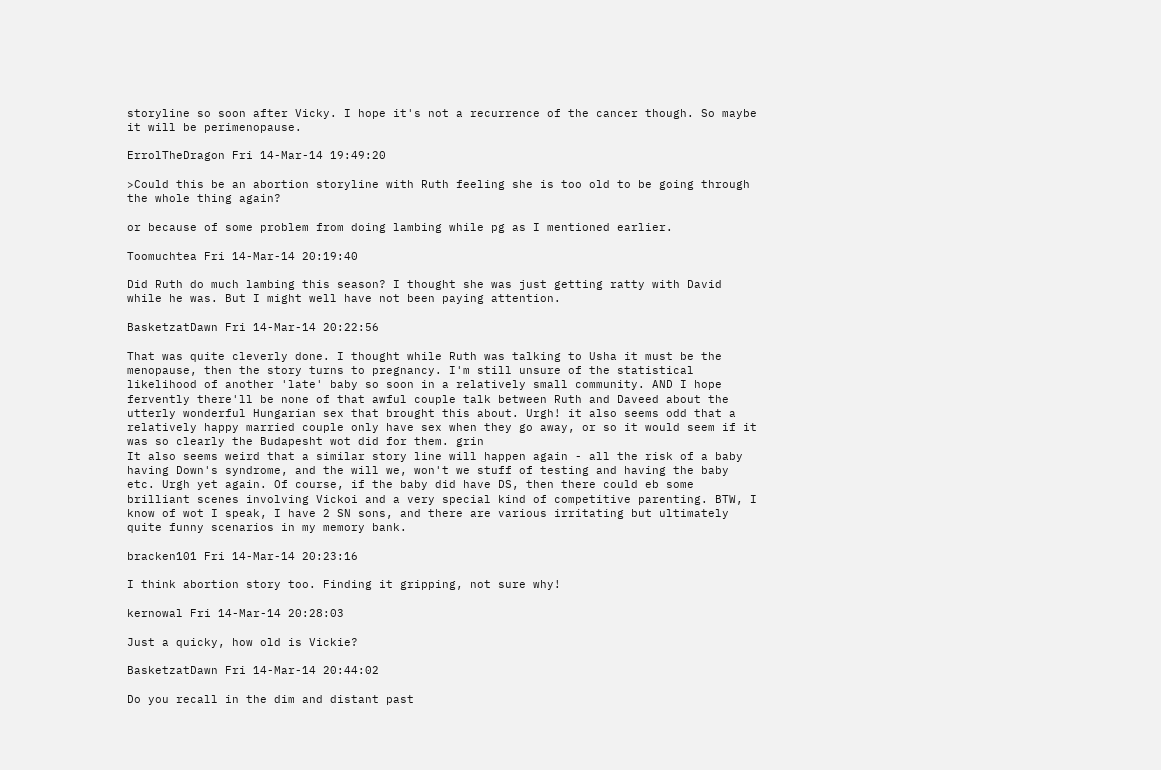storyline so soon after Vicky. I hope it's not a recurrence of the cancer though. So maybe it will be perimenopause.

ErrolTheDragon Fri 14-Mar-14 19:49:20

>Could this be an abortion storyline with Ruth feeling she is too old to be going through the whole thing again?

or because of some problem from doing lambing while pg as I mentioned earlier.

Toomuchtea Fri 14-Mar-14 20:19:40

Did Ruth do much lambing this season? I thought she was just getting ratty with David while he was. But I might well have not been paying attention.

BasketzatDawn Fri 14-Mar-14 20:22:56

That was quite cleverly done. I thought while Ruth was talking to Usha it must be the menopause, then the story turns to pregnancy. I'm still unsure of the statistical likelihood of another 'late' baby so soon in a relatively small community. AND I hope fervently there'll be none of that awful couple talk between Ruth and Daveed about the utterly wonderful Hungarian sex that brought this about. Urgh! it also seems odd that a relatively happy married couple only have sex when they go away, or so it would seem if it was so clearly the Budapesht wot did for them. grin
It also seems weird that a similar story line will happen again - all the risk of a baby having Down's syndrome, and the will we, won't we stuff of testing and having the baby etc. Urgh yet again. Of course, if the baby did have DS, then there could eb some brilliant scenes involving Vickoi and a very special kind of competitive parenting. BTW, I know of wot I speak, I have 2 SN sons, and there are various irritating but ultimately quite funny scenarios in my memory bank.

bracken101 Fri 14-Mar-14 20:23:16

I think abortion story too. Finding it gripping, not sure why!

kernowal Fri 14-Mar-14 20:28:03

Just a quicky, how old is Vickie?

BasketzatDawn Fri 14-Mar-14 20:44:02

Do you recall in the dim and distant past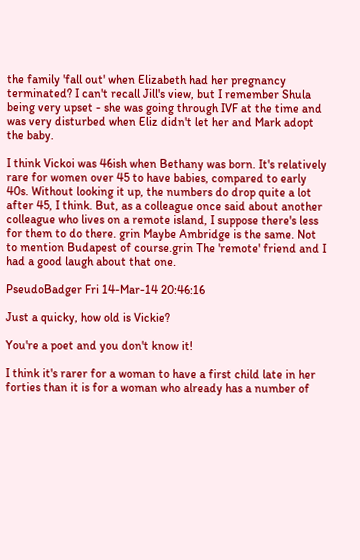the family 'fall out' when Elizabeth had her pregnancy terminated? I can't recall Jill's view, but I remember Shula being very upset - she was going through IVF at the time and was very disturbed when Eliz didn't let her and Mark adopt the baby.

I think Vickoi was 46ish when Bethany was born. It's relatively rare for women over 45 to have babies, compared to early 40s. Without looking it up, the numbers do drop quite a lot after 45, I think. But, as a colleague once said about another colleague who lives on a remote island, I suppose there's less for them to do there. grin Maybe Ambridge is the same. Not to mention Budapest of course.grin The 'remote' friend and I had a good laugh about that one.

PseudoBadger Fri 14-Mar-14 20:46:16

Just a quicky, how old is Vickie?

You're a poet and you don't know it!

I think it's rarer for a woman to have a first child late in her forties than it is for a woman who already has a number of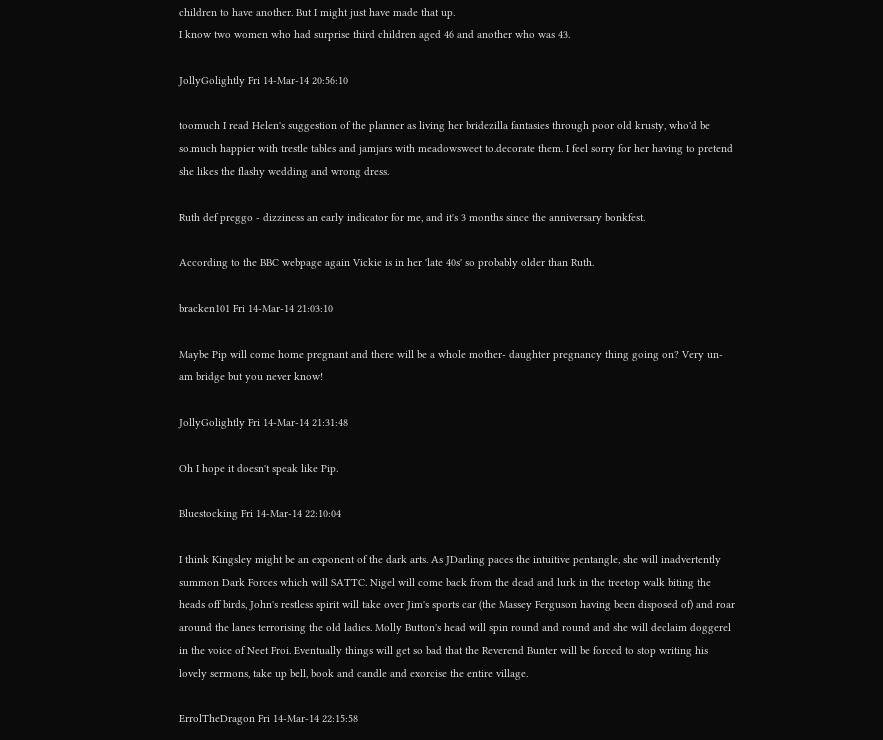children to have another. But I might just have made that up.
I know two women who had surprise third children aged 46 and another who was 43.

JollyGolightly Fri 14-Mar-14 20:56:10

toomuch I read Helen's suggestion of the planner as living her bridezilla fantasies through poor old krusty, who'd be so.much happier with trestle tables and jamjars with meadowsweet to.decorate them. I feel sorry for her having to pretend she likes the flashy wedding and wrong dress.

Ruth def preggo - dizziness an early indicator for me, and it's 3 months since the anniversary bonkfest.

According to the BBC webpage again Vickie is in her 'late 40s' so probably older than Ruth.

bracken101 Fri 14-Mar-14 21:03:10

Maybe Pip will come home pregnant and there will be a whole mother- daughter pregnancy thing going on? Very un- am bridge but you never know!

JollyGolightly Fri 14-Mar-14 21:31:48

Oh I hope it doesn't speak like Pip.

Bluestocking Fri 14-Mar-14 22:10:04

I think Kingsley might be an exponent of the dark arts. As JDarling paces the intuitive pentangle, she will inadvertently summon Dark Forces which will SATTC. Nigel will come back from the dead and lurk in the treetop walk biting the heads off birds, John's restless spirit will take over Jim's sports car (the Massey Ferguson having been disposed of) and roar around the lanes terrorising the old ladies. Molly Button's head will spin round and round and she will declaim doggerel in the voice of Neet Froi. Eventually things will get so bad that the Reverend Bunter will be forced to stop writing his lovely sermons, take up bell, book and candle and exorcise the entire village.

ErrolTheDragon Fri 14-Mar-14 22:15:58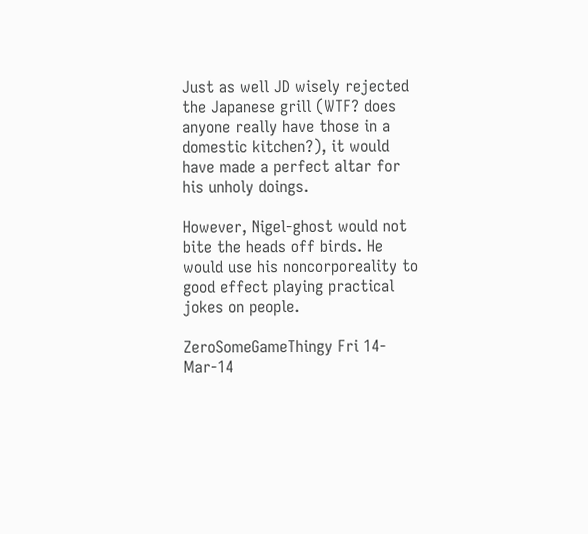Just as well JD wisely rejected the Japanese grill (WTF? does anyone really have those in a domestic kitchen?), it would have made a perfect altar for his unholy doings.

However, Nigel-ghost would not bite the heads off birds. He would use his noncorporeality to good effect playing practical jokes on people.

ZeroSomeGameThingy Fri 14-Mar-14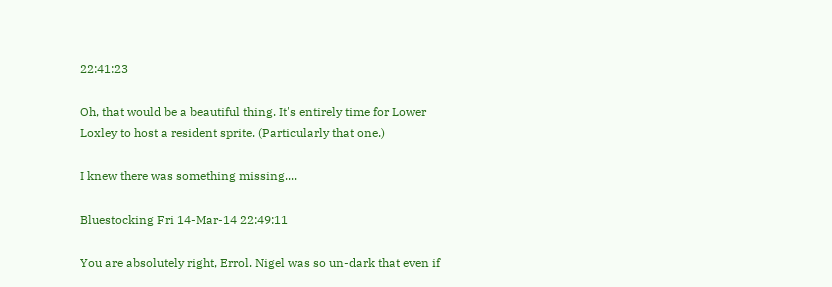22:41:23

Oh, that would be a beautiful thing. It's entirely time for Lower Loxley to host a resident sprite. (Particularly that one.)

I knew there was something missing....

Bluestocking Fri 14-Mar-14 22:49:11

You are absolutely right, Errol. Nigel was so un-dark that even if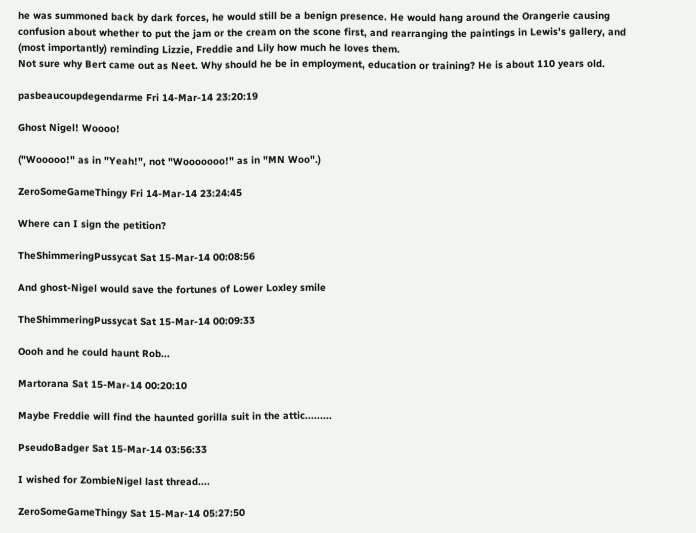he was summoned back by dark forces, he would still be a benign presence. He would hang around the Orangerie causing confusion about whether to put the jam or the cream on the scone first, and rearranging the paintings in Lewis's gallery, and (most importantly) reminding Lizzie, Freddie and Lily how much he loves them.
Not sure why Bert came out as Neet. Why should he be in employment, education or training? He is about 110 years old.

pasbeaucoupdegendarme Fri 14-Mar-14 23:20:19

Ghost Nigel! Woooo!

("Wooooo!" as in "Yeah!", not "Wooooooo!" as in "MN Woo".)

ZeroSomeGameThingy Fri 14-Mar-14 23:24:45

Where can I sign the petition?

TheShimmeringPussycat Sat 15-Mar-14 00:08:56

And ghost-Nigel would save the fortunes of Lower Loxley smile

TheShimmeringPussycat Sat 15-Mar-14 00:09:33

Oooh and he could haunt Rob...

Martorana Sat 15-Mar-14 00:20:10

Maybe Freddie will find the haunted gorilla suit in the attic.........

PseudoBadger Sat 15-Mar-14 03:56:33

I wished for ZombieNigel last thread....

ZeroSomeGameThingy Sat 15-Mar-14 05:27:50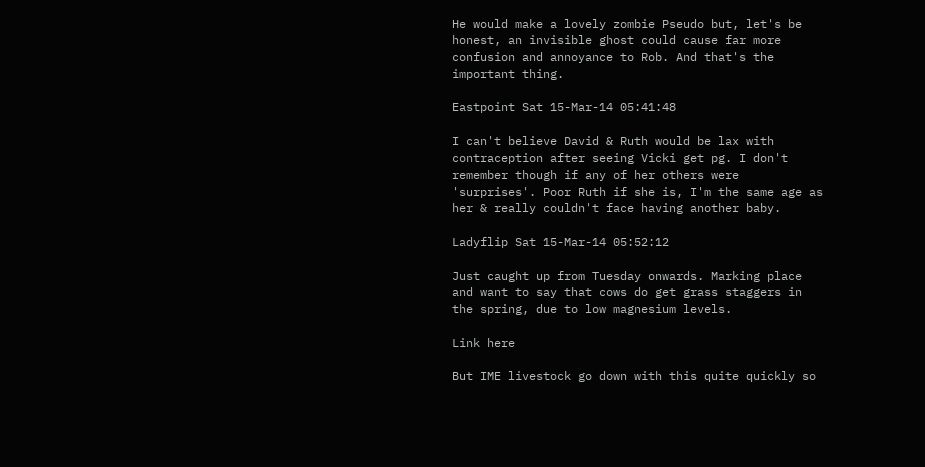He would make a lovely zombie Pseudo but, let's be honest, an invisible ghost could cause far more confusion and annoyance to Rob. And that's the important thing.

Eastpoint Sat 15-Mar-14 05:41:48

I can't believe David & Ruth would be lax with contraception after seeing Vicki get pg. I don't remember though if any of her others were 'surprises'. Poor Ruth if she is, I'm the same age as her & really couldn't face having another baby.

Ladyflip Sat 15-Mar-14 05:52:12

Just caught up from Tuesday onwards. Marking place and want to say that cows do get grass staggers in the spring, due to low magnesium levels.

Link here

But IME livestock go down with this quite quickly so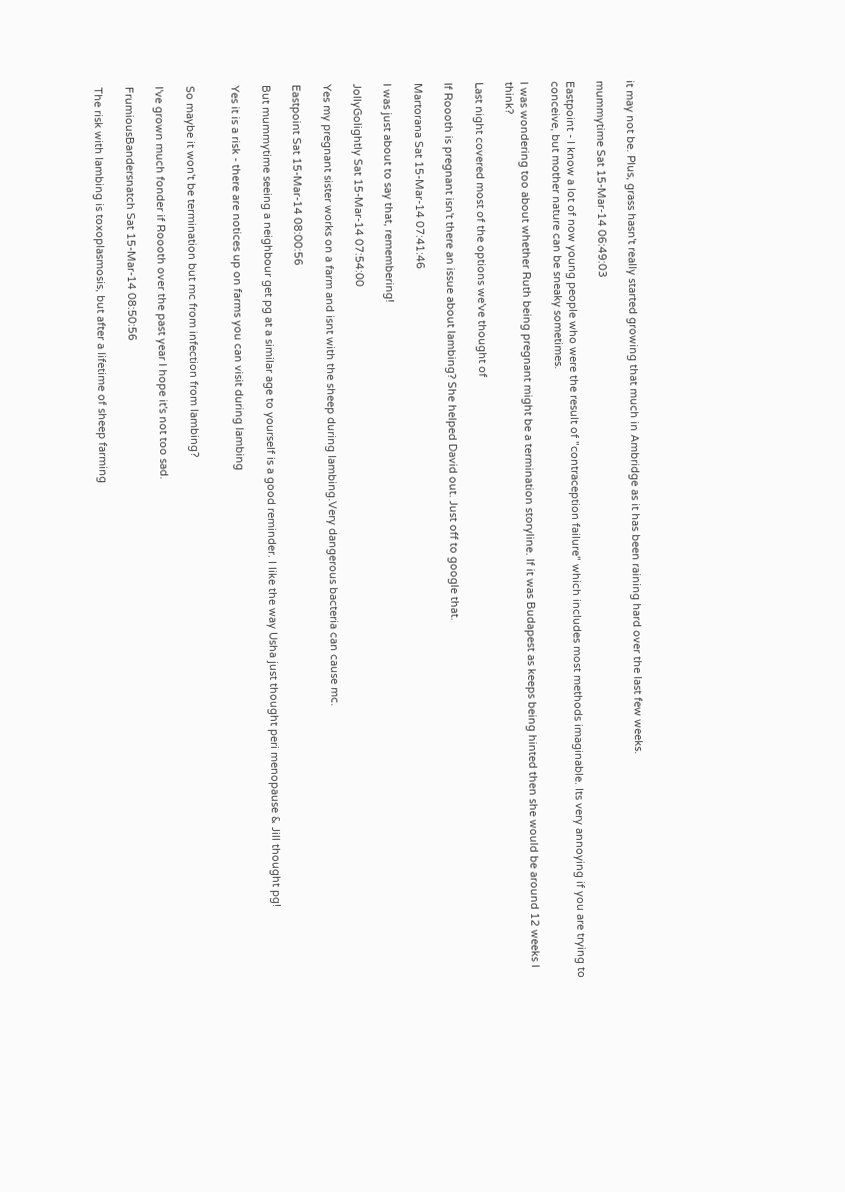it may not be. Plus, grass hasn't really started growing that much in Ambridge as it has been raining hard over the last few weeks.

mummytime Sat 15-Mar-14 06:49:03

Eastpoint - I know a lot of now young people who were the result of "contraception failure" which includes most methods imaginable. Its very annoying if you are trying to conceive, but mother nature can be sneaky sometimes.

I was wondering too about whether Ruth being pregnant might be a termination storyline. If it was Budapest as keeps being hinted then she would be around 12 weeks I think?

Last night covered most of the options we've thought of

If Roooth is pregnant isn't there an issue about lambing? She helped David out. Just off to google that.

Martorana Sat 15-Mar-14 07:41:46

I was just about to say that, remembering!

JollyGolightly Sat 15-Mar-14 07:54:00

Yes my pregnant sister works on a farm and isnt with the sheep during lambing.Very dangerous bacteria can cause mc.

Eastpoint Sat 15-Mar-14 08:00:56

But mummytime seeing a neighbour get pg at a similar age to yourself is a good reminder. I like the way Usha just thought peri menopause & Jill thought pg!

Yes it is a risk - there are notices up on farms you can visit during lambing


So maybe it won't be termination but mc from infection from lambing?

I've grown much fonder if Roooth over the past year I hope it's not too sad.

FrumiousBandersnatch Sat 15-Mar-14 08:50:56

The risk with lambing is toxoplasmosis, but after a lifetime of sheep farming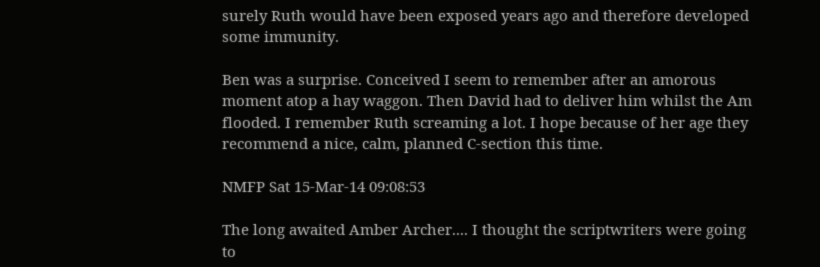surely Ruth would have been exposed years ago and therefore developed some immunity.

Ben was a surprise. Conceived I seem to remember after an amorous moment atop a hay waggon. Then David had to deliver him whilst the Am flooded. I remember Ruth screaming a lot. I hope because of her age they recommend a nice, calm, planned C-section this time.

NMFP Sat 15-Mar-14 09:08:53

The long awaited Amber Archer.... I thought the scriptwriters were going to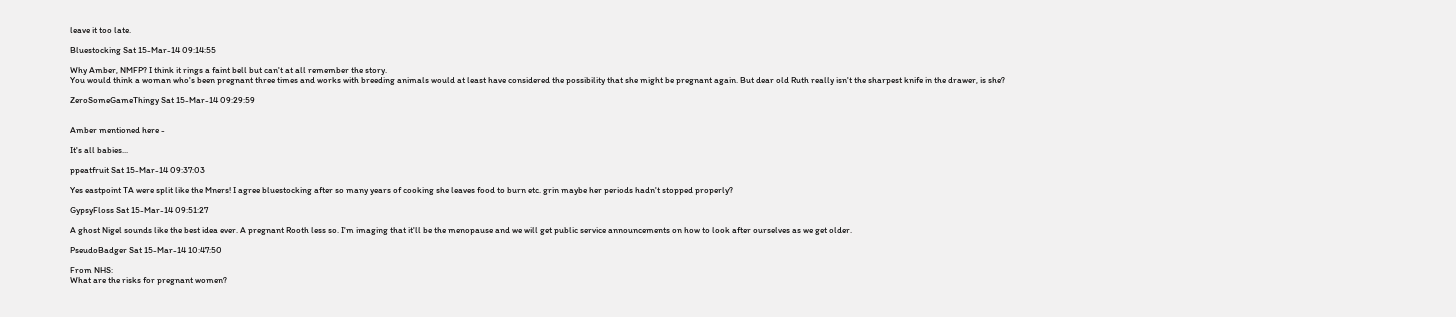leave it too late.

Bluestocking Sat 15-Mar-14 09:14:55

Why Amber, NMFP? I think it rings a faint bell but can't at all remember the story.
You would think a woman who's been pregnant three times and works with breeding animals would at least have considered the possibility that she might be pregnant again. But dear old Ruth really isn't the sharpest knife in the drawer, is she?

ZeroSomeGameThingy Sat 15-Mar-14 09:29:59


Amber mentioned here -

It's all babies...

ppeatfruit Sat 15-Mar-14 09:37:03

Yes eastpoint TA were split like the Mners! I agree bluestocking after so many years of cooking she leaves food to burn etc. grin maybe her periods hadn't stopped properly?

GypsyFloss Sat 15-Mar-14 09:51:27

A ghost Nigel sounds like the best idea ever. A pregnant Rooth less so. I'm imaging that it'll be the menopause and we will get public service announcements on how to look after ourselves as we get older.

PseudoBadger Sat 15-Mar-14 10:47:50

From NHS:
What are the risks for pregnant women?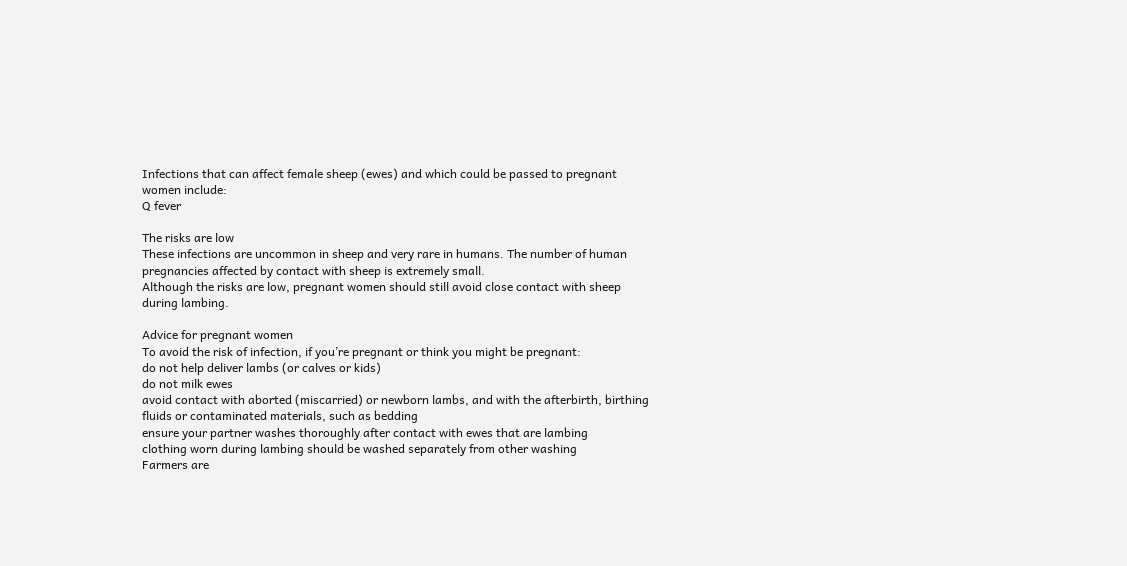Infections that can affect female sheep (ewes) and which could be passed to pregnant women include:
Q fever

The risks are low
These infections are uncommon in sheep and very rare in humans. The number of human pregnancies affected by contact with sheep is extremely small.
Although the risks are low, pregnant women should still avoid close contact with sheep during lambing.

Advice for pregnant women
To avoid the risk of infection, if you’re pregnant or think you might be pregnant:
do not help deliver lambs (or calves or kids)
do not milk ewes
avoid contact with aborted (miscarried) or newborn lambs, and with the afterbirth, birthing fluids or contaminated materials, such as bedding
ensure your partner washes thoroughly after contact with ewes that are lambing
clothing worn during lambing should be washed separately from other washing
Farmers are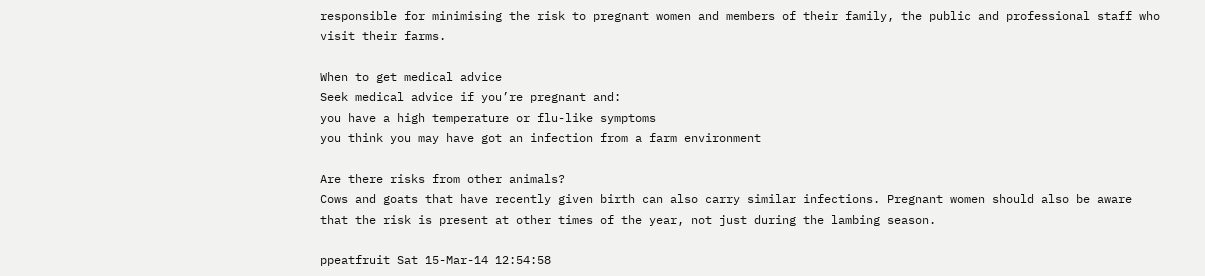responsible for minimising the risk to pregnant women and members of their family, the public and professional staff who visit their farms.

When to get medical advice
Seek medical advice if you’re pregnant and:
you have a high temperature or flu-like symptoms
you think you may have got an infection from a farm environment

Are there risks from other animals?
Cows and goats that have recently given birth can also carry similar infections. Pregnant women should also be aware that the risk is present at other times of the year, not just during the lambing season.

ppeatfruit Sat 15-Mar-14 12:54:58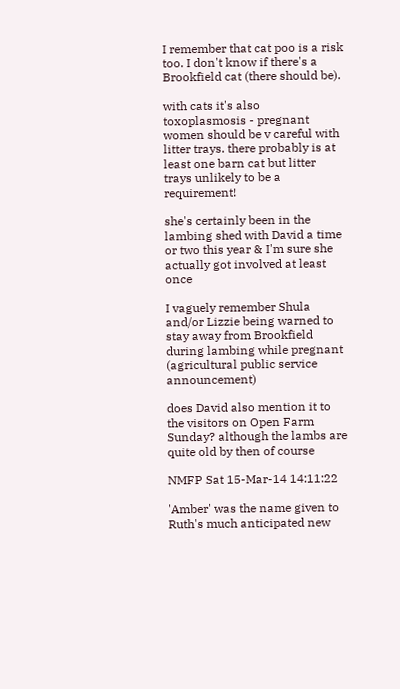I remember that cat poo is a risk too. I don't know if there's a Brookfield cat (there should be).

with cats it's also toxoplasmosis - pregnant women should be v careful with litter trays. there probably is at least one barn cat but litter trays unlikely to be a requirement!

she's certainly been in the lambing shed with David a time or two this year & I'm sure she actually got involved at least once

I vaguely remember Shula and/or Lizzie being warned to stay away from Brookfield during lambing while pregnant (agricultural public service announcement)

does David also mention it to the visitors on Open Farm Sunday? although the lambs are quite old by then of course

NMFP Sat 15-Mar-14 14:11:22

'Amber' was the name given to Ruth's much anticipated new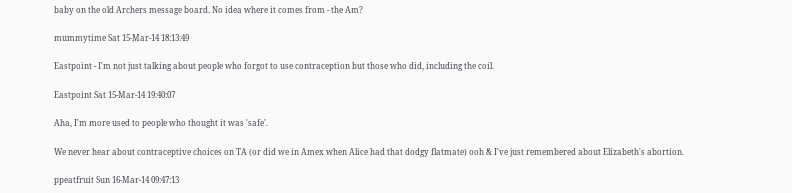baby on the old Archers message board. No idea where it comes from - the Am?

mummytime Sat 15-Mar-14 18:13:49

Eastpoint - I'm not just talking about people who forgot to use contraception but those who did, including the coil.

Eastpoint Sat 15-Mar-14 19:40:07

Aha, I'm more used to people who thought it was 'safe'.

We never hear about contraceptive choices on TA (or did we in Amex when Alice had that dodgy flatmate) ooh & I've just remembered about Elizabeth's abortion.

ppeatfruit Sun 16-Mar-14 09:47:13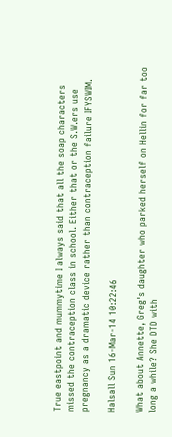True eastpoint and mummytime I always said that all the soap characters missed the contraception class in school. Either that or the S.W.ers use pregnancy as a dramatic device rather than contraception failure IFYSWIM.

Halsall Sun 16-Mar-14 10:22:46

What about Annette, Greg's daughter who parked herself on Hellin for far too long a while? She DTD with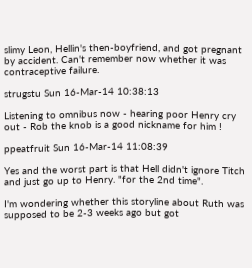slimy Leon, Hellin's then-boyfriend, and got pregnant by accident. Can't remember now whether it was contraceptive failure.

strugstu Sun 16-Mar-14 10:38:13

Listening to omnibus now - hearing poor Henry cry out - Rob the knob is a good nickname for him !

ppeatfruit Sun 16-Mar-14 11:08:39

Yes and the worst part is that Hell didn't ignore Titch and just go up to Henry. "for the 2nd time".

I'm wondering whether this storyline about Ruth was supposed to be 2-3 weeks ago but got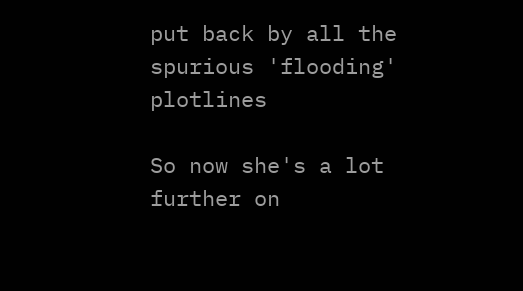put back by all the spurious 'flooding' plotlines

So now she's a lot further on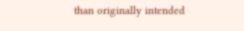than originally intended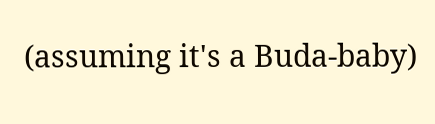(assuming it's a Buda-baby)